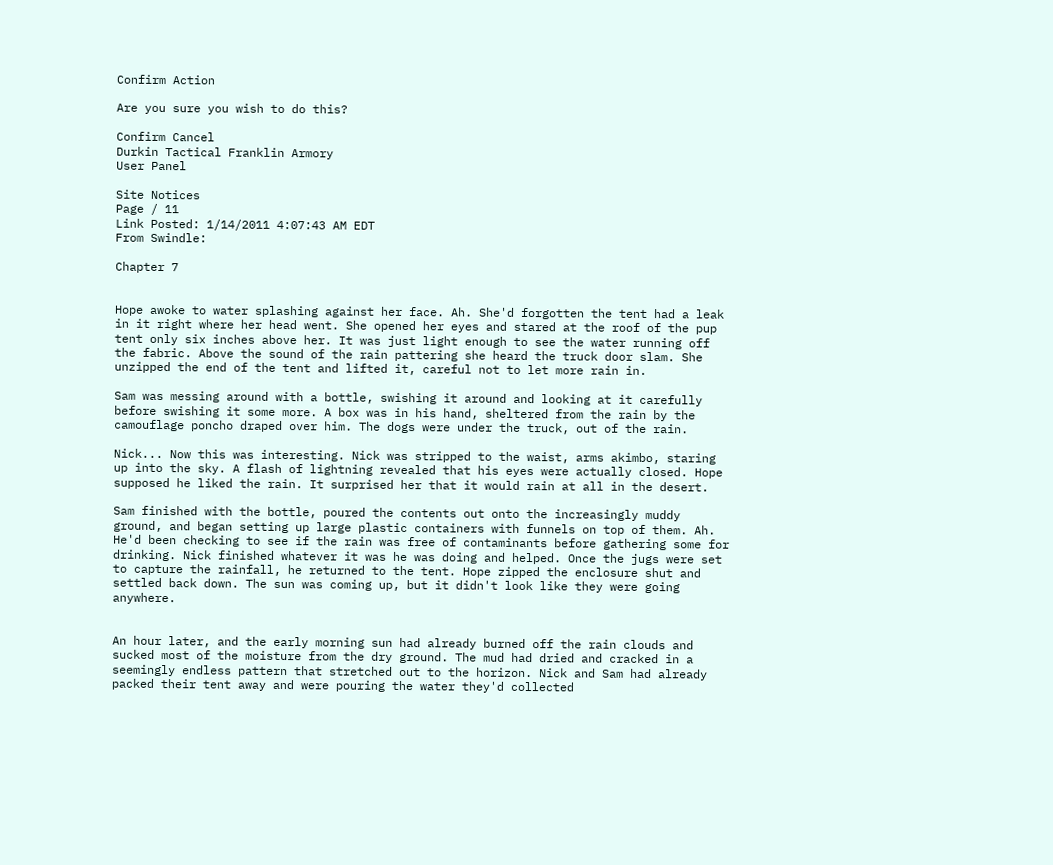Confirm Action

Are you sure you wish to do this?

Confirm Cancel
Durkin Tactical Franklin Armory
User Panel

Site Notices
Page / 11
Link Posted: 1/14/2011 4:07:43 AM EDT
From Swindle:

Chapter 7


Hope awoke to water splashing against her face. Ah. She'd forgotten the tent had a leak in it right where her head went. She opened her eyes and stared at the roof of the pup tent only six inches above her. It was just light enough to see the water running off the fabric. Above the sound of the rain pattering she heard the truck door slam. She unzipped the end of the tent and lifted it, careful not to let more rain in.

Sam was messing around with a bottle, swishing it around and looking at it carefully before swishing it some more. A box was in his hand, sheltered from the rain by the camouflage poncho draped over him. The dogs were under the truck, out of the rain.

Nick... Now this was interesting. Nick was stripped to the waist, arms akimbo, staring up into the sky. A flash of lightning revealed that his eyes were actually closed. Hope supposed he liked the rain. It surprised her that it would rain at all in the desert.

Sam finished with the bottle, poured the contents out onto the increasingly muddy ground, and began setting up large plastic containers with funnels on top of them. Ah. He'd been checking to see if the rain was free of contaminants before gathering some for drinking. Nick finished whatever it was he was doing and helped. Once the jugs were set to capture the rainfall, he returned to the tent. Hope zipped the enclosure shut and settled back down. The sun was coming up, but it didn't look like they were going anywhere.


An hour later, and the early morning sun had already burned off the rain clouds and sucked most of the moisture from the dry ground. The mud had dried and cracked in a seemingly endless pattern that stretched out to the horizon. Nick and Sam had already packed their tent away and were pouring the water they'd collected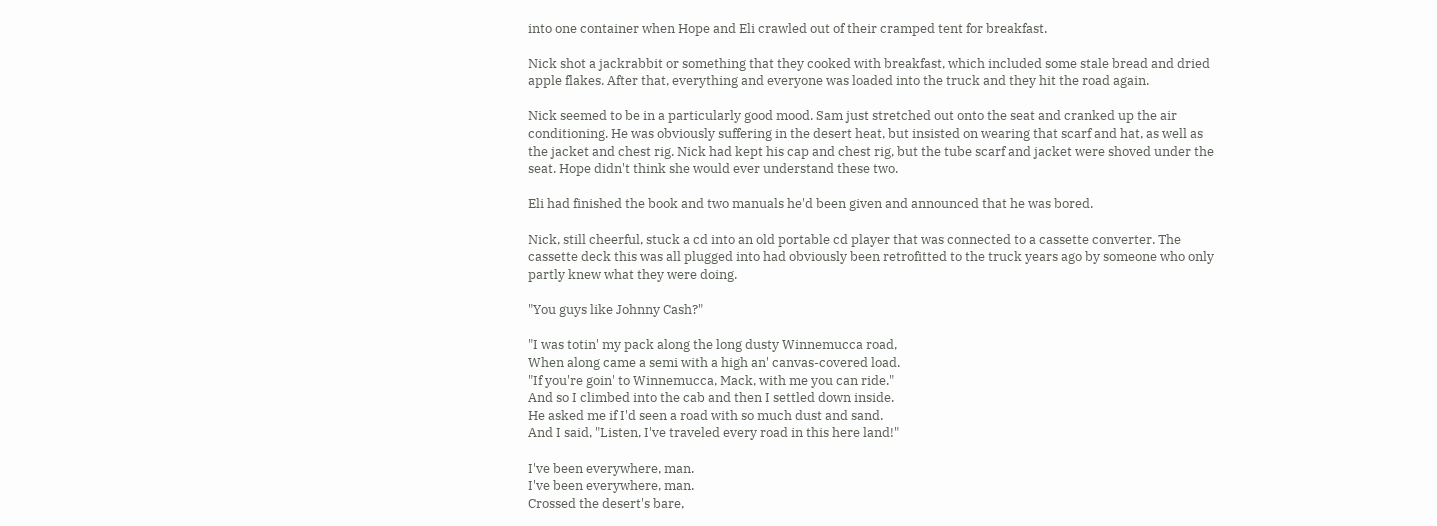into one container when Hope and Eli crawled out of their cramped tent for breakfast.

Nick shot a jackrabbit or something that they cooked with breakfast, which included some stale bread and dried apple flakes. After that, everything and everyone was loaded into the truck and they hit the road again.

Nick seemed to be in a particularly good mood. Sam just stretched out onto the seat and cranked up the air conditioning. He was obviously suffering in the desert heat, but insisted on wearing that scarf and hat, as well as the jacket and chest rig. Nick had kept his cap and chest rig, but the tube scarf and jacket were shoved under the seat. Hope didn't think she would ever understand these two.

Eli had finished the book and two manuals he'd been given and announced that he was bored.

Nick, still cheerful, stuck a cd into an old portable cd player that was connected to a cassette converter. The cassette deck this was all plugged into had obviously been retrofitted to the truck years ago by someone who only partly knew what they were doing.

"You guys like Johnny Cash?"

"I was totin' my pack along the long dusty Winnemucca road,
When along came a semi with a high an' canvas-covered load.
"If you're goin' to Winnemucca, Mack, with me you can ride."
And so I climbed into the cab and then I settled down inside.
He asked me if I'd seen a road with so much dust and sand.
And I said, "Listen, I've traveled every road in this here land!"

I've been everywhere, man.
I've been everywhere, man.
Crossed the desert's bare,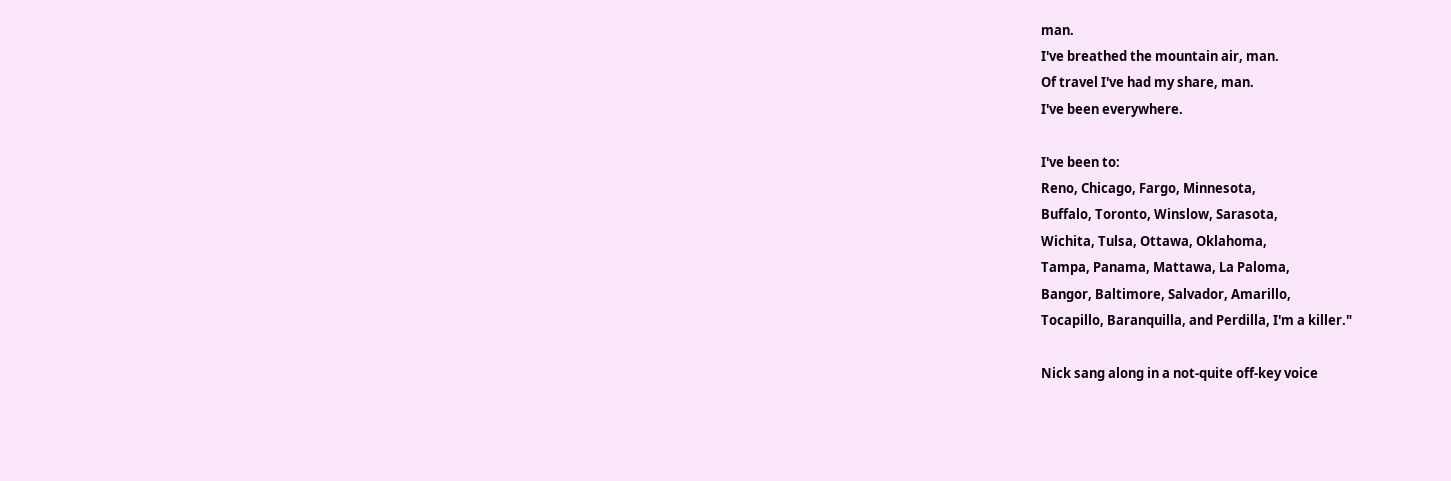man.
I've breathed the mountain air, man.
Of travel I've had my share, man.
I've been everywhere.

I've been to:
Reno, Chicago, Fargo, Minnesota,
Buffalo, Toronto, Winslow, Sarasota,
Wichita, Tulsa, Ottawa, Oklahoma,
Tampa, Panama, Mattawa, La Paloma,
Bangor, Baltimore, Salvador, Amarillo,
Tocapillo, Baranquilla, and Perdilla, I'm a killer."

Nick sang along in a not-quite off-key voice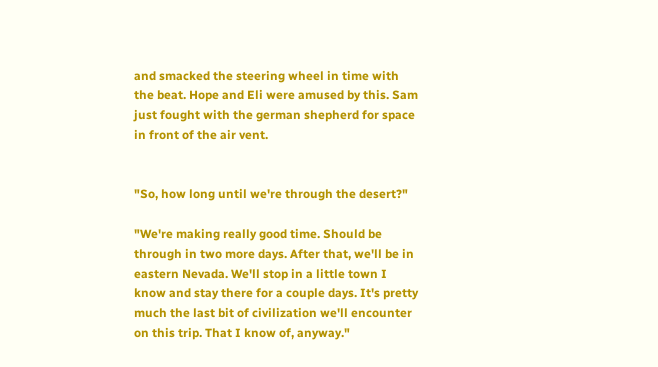and smacked the steering wheel in time with the beat. Hope and Eli were amused by this. Sam just fought with the german shepherd for space in front of the air vent.


"So, how long until we're through the desert?"

"We're making really good time. Should be through in two more days. After that, we'll be in eastern Nevada. We'll stop in a little town I know and stay there for a couple days. It's pretty much the last bit of civilization we'll encounter on this trip. That I know of, anyway."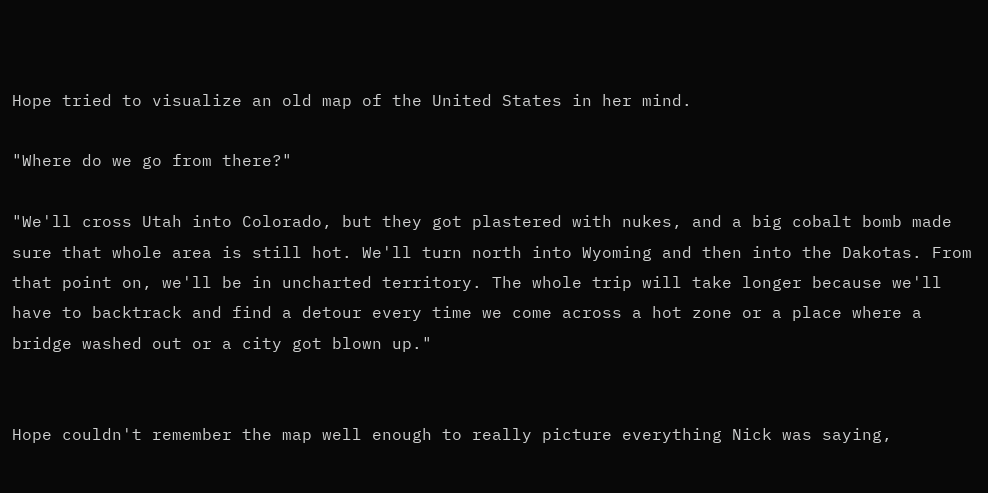Hope tried to visualize an old map of the United States in her mind.

"Where do we go from there?"

"We'll cross Utah into Colorado, but they got plastered with nukes, and a big cobalt bomb made sure that whole area is still hot. We'll turn north into Wyoming and then into the Dakotas. From that point on, we'll be in uncharted territory. The whole trip will take longer because we'll have to backtrack and find a detour every time we come across a hot zone or a place where a bridge washed out or a city got blown up."


Hope couldn't remember the map well enough to really picture everything Nick was saying,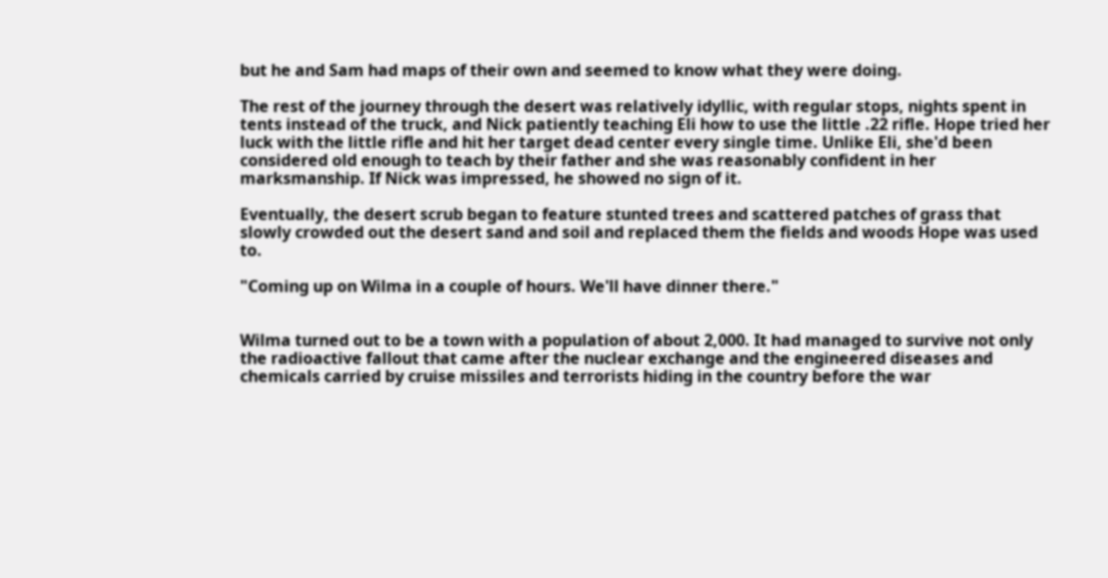but he and Sam had maps of their own and seemed to know what they were doing.

The rest of the journey through the desert was relatively idyllic, with regular stops, nights spent in tents instead of the truck, and Nick patiently teaching Eli how to use the little .22 rifle. Hope tried her luck with the little rifle and hit her target dead center every single time. Unlike Eli, she'd been considered old enough to teach by their father and she was reasonably confident in her marksmanship. If Nick was impressed, he showed no sign of it.

Eventually, the desert scrub began to feature stunted trees and scattered patches of grass that slowly crowded out the desert sand and soil and replaced them the fields and woods Hope was used to.

"Coming up on Wilma in a couple of hours. We'll have dinner there."


Wilma turned out to be a town with a population of about 2,000. It had managed to survive not only the radioactive fallout that came after the nuclear exchange and the engineered diseases and chemicals carried by cruise missiles and terrorists hiding in the country before the war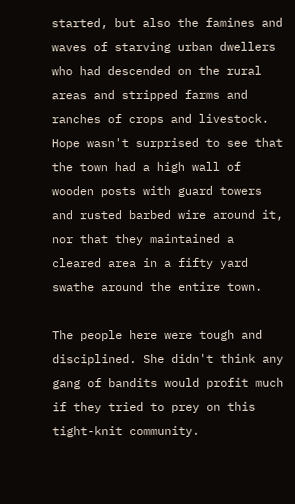started, but also the famines and waves of starving urban dwellers who had descended on the rural areas and stripped farms and ranches of crops and livestock. Hope wasn't surprised to see that the town had a high wall of wooden posts with guard towers and rusted barbed wire around it, nor that they maintained a cleared area in a fifty yard swathe around the entire town.

The people here were tough and disciplined. She didn't think any gang of bandits would profit much if they tried to prey on this tight-knit community.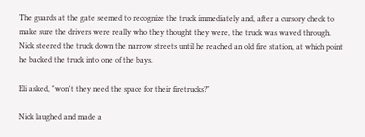The guards at the gate seemed to recognize the truck immediately and, after a cursory check to make sure the drivers were really who they thought they were, the truck was waved through. Nick steered the truck down the narrow streets until he reached an old fire station, at which point he backed the truck into one of the bays.

Eli asked, "won't they need the space for their firetrucks?"

Nick laughed and made a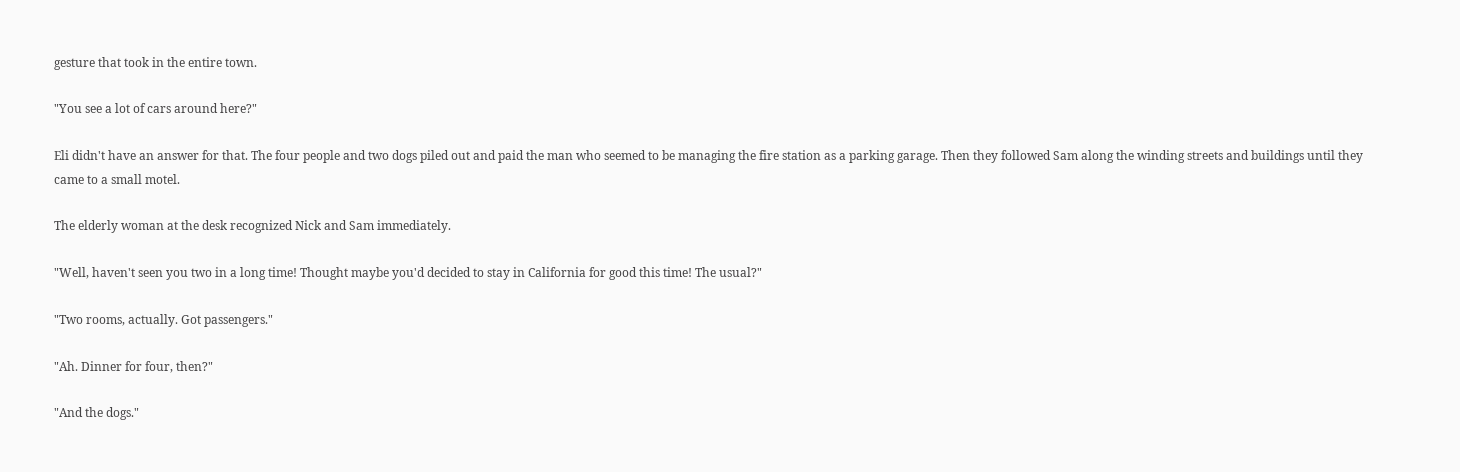gesture that took in the entire town.

"You see a lot of cars around here?"

Eli didn't have an answer for that. The four people and two dogs piled out and paid the man who seemed to be managing the fire station as a parking garage. Then they followed Sam along the winding streets and buildings until they came to a small motel.

The elderly woman at the desk recognized Nick and Sam immediately.

"Well, haven't seen you two in a long time! Thought maybe you'd decided to stay in California for good this time! The usual?"

"Two rooms, actually. Got passengers."

"Ah. Dinner for four, then?"

"And the dogs."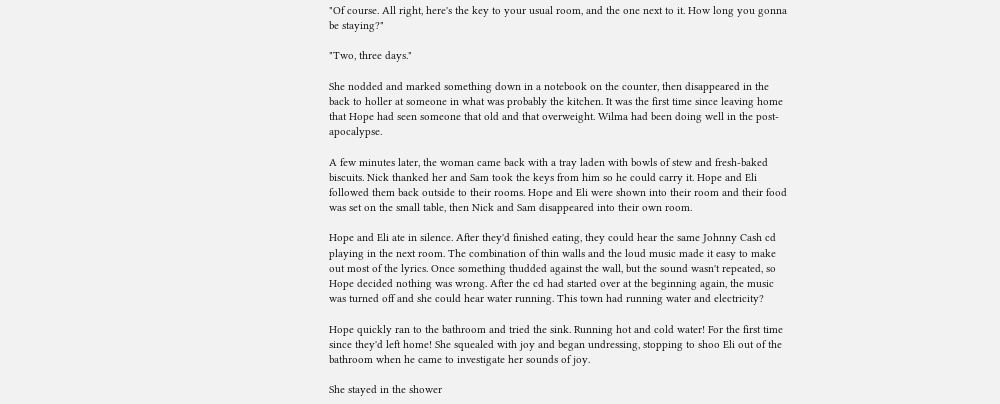"Of course. All right, here's the key to your usual room, and the one next to it. How long you gonna be staying?"

"Two, three days."

She nodded and marked something down in a notebook on the counter, then disappeared in the back to holler at someone in what was probably the kitchen. It was the first time since leaving home that Hope had seen someone that old and that overweight. Wilma had been doing well in the post-apocalypse.

A few minutes later, the woman came back with a tray laden with bowls of stew and fresh-baked biscuits. Nick thanked her and Sam took the keys from him so he could carry it. Hope and Eli followed them back outside to their rooms. Hope and Eli were shown into their room and their food was set on the small table, then Nick and Sam disappeared into their own room.

Hope and Eli ate in silence. After they'd finished eating, they could hear the same Johnny Cash cd playing in the next room. The combination of thin walls and the loud music made it easy to make out most of the lyrics. Once something thudded against the wall, but the sound wasn't repeated, so Hope decided nothing was wrong. After the cd had started over at the beginning again, the music was turned off and she could hear water running. This town had running water and electricity?

Hope quickly ran to the bathroom and tried the sink. Running hot and cold water! For the first time since they'd left home! She squealed with joy and began undressing, stopping to shoo Eli out of the bathroom when he came to investigate her sounds of joy.

She stayed in the shower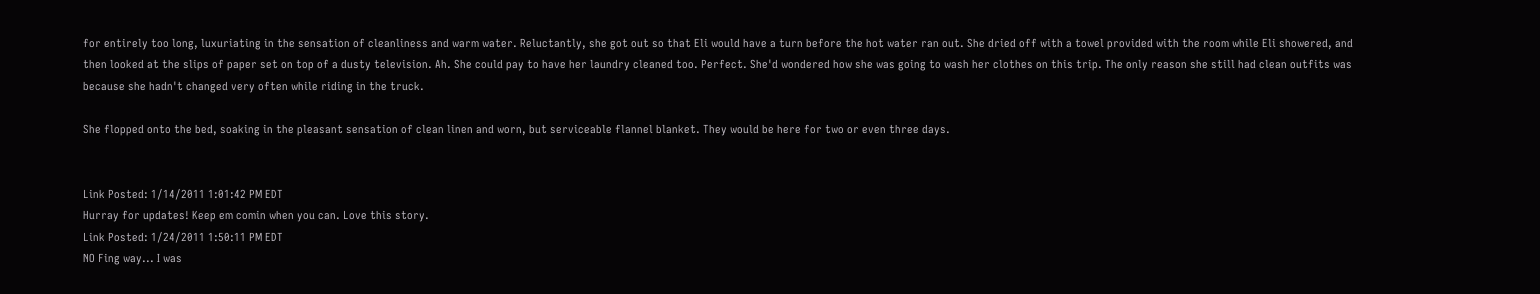for entirely too long, luxuriating in the sensation of cleanliness and warm water. Reluctantly, she got out so that Eli would have a turn before the hot water ran out. She dried off with a towel provided with the room while Eli showered, and then looked at the slips of paper set on top of a dusty television. Ah. She could pay to have her laundry cleaned too. Perfect. She'd wondered how she was going to wash her clothes on this trip. The only reason she still had clean outfits was because she hadn't changed very often while riding in the truck.

She flopped onto the bed, soaking in the pleasant sensation of clean linen and worn, but serviceable flannel blanket. They would be here for two or even three days.


Link Posted: 1/14/2011 1:01:42 PM EDT
Hurray for updates! Keep em comin when you can. Love this story.
Link Posted: 1/24/2011 1:50:11 PM EDT
NO Fing way... I was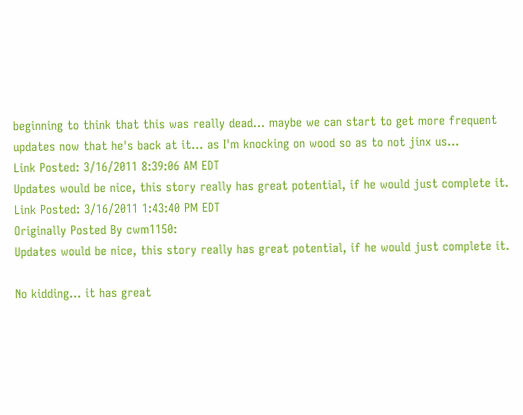beginning to think that this was really dead... maybe we can start to get more frequent updates now that he's back at it... as I'm knocking on wood so as to not jinx us...
Link Posted: 3/16/2011 8:39:06 AM EDT
Updates would be nice, this story really has great potential, if he would just complete it.
Link Posted: 3/16/2011 1:43:40 PM EDT
Originally Posted By cwm1150:
Updates would be nice, this story really has great potential, if he would just complete it.

No kidding... it has great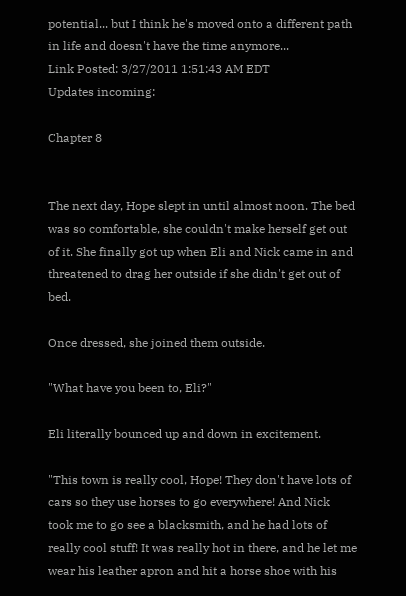potential... but I think he's moved onto a different path in life and doesn't have the time anymore...
Link Posted: 3/27/2011 1:51:43 AM EDT
Updates incoming:

Chapter 8


The next day, Hope slept in until almost noon. The bed was so comfortable, she couldn't make herself get out of it. She finally got up when Eli and Nick came in and threatened to drag her outside if she didn't get out of bed.

Once dressed, she joined them outside.

"What have you been to, Eli?"

Eli literally bounced up and down in excitement.

"This town is really cool, Hope! They don't have lots of cars so they use horses to go everywhere! And Nick took me to go see a blacksmith, and he had lots of really cool stuff! It was really hot in there, and he let me wear his leather apron and hit a horse shoe with his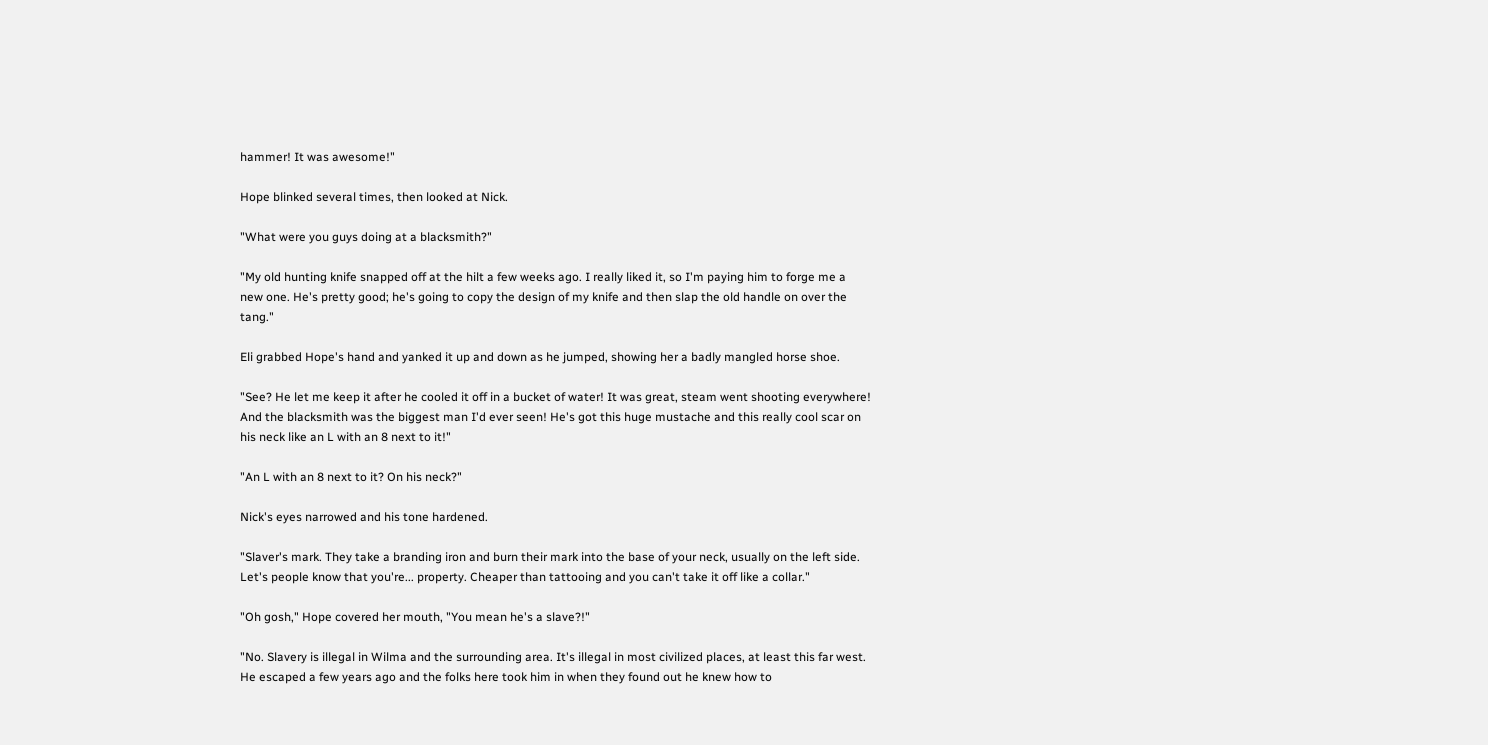hammer! It was awesome!"

Hope blinked several times, then looked at Nick.

"What were you guys doing at a blacksmith?"

"My old hunting knife snapped off at the hilt a few weeks ago. I really liked it, so I'm paying him to forge me a new one. He's pretty good; he's going to copy the design of my knife and then slap the old handle on over the tang."

Eli grabbed Hope's hand and yanked it up and down as he jumped, showing her a badly mangled horse shoe.

"See? He let me keep it after he cooled it off in a bucket of water! It was great, steam went shooting everywhere! And the blacksmith was the biggest man I'd ever seen! He's got this huge mustache and this really cool scar on his neck like an L with an 8 next to it!"

"An L with an 8 next to it? On his neck?"

Nick's eyes narrowed and his tone hardened.

"Slaver's mark. They take a branding iron and burn their mark into the base of your neck, usually on the left side. Let's people know that you're... property. Cheaper than tattooing and you can't take it off like a collar."

"Oh gosh," Hope covered her mouth, "You mean he's a slave?!"

"No. Slavery is illegal in Wilma and the surrounding area. It's illegal in most civilized places, at least this far west. He escaped a few years ago and the folks here took him in when they found out he knew how to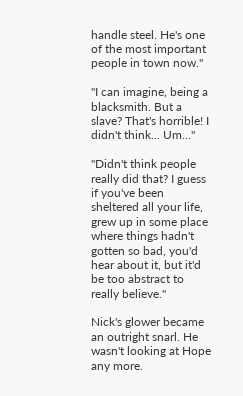handle steel. He's one of the most important people in town now."

"I can imagine, being a blacksmith. But a slave? That's horrible! I didn't think... Um..."

"Didn't think people really did that? I guess if you've been sheltered all your life, grew up in some place where things hadn't gotten so bad, you'd hear about it, but it'd be too abstract to really believe."

Nick's glower became an outright snarl. He wasn't looking at Hope any more.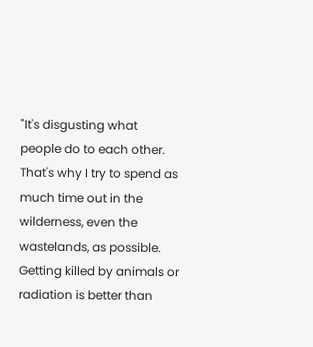"It's disgusting what people do to each other. That's why I try to spend as much time out in the wilderness, even the wastelands, as possible. Getting killed by animals or radiation is better than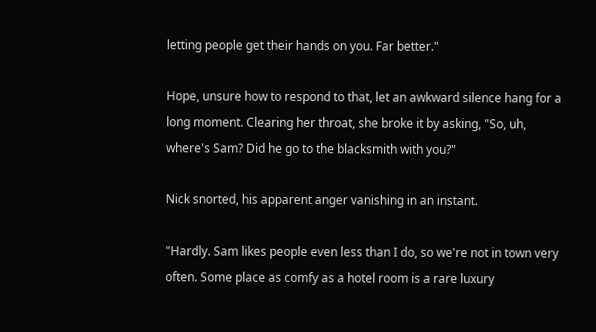letting people get their hands on you. Far better."

Hope, unsure how to respond to that, let an awkward silence hang for a long moment. Clearing her throat, she broke it by asking, "So, uh, where's Sam? Did he go to the blacksmith with you?"

Nick snorted, his apparent anger vanishing in an instant.

"Hardly. Sam likes people even less than I do, so we're not in town very often. Some place as comfy as a hotel room is a rare luxury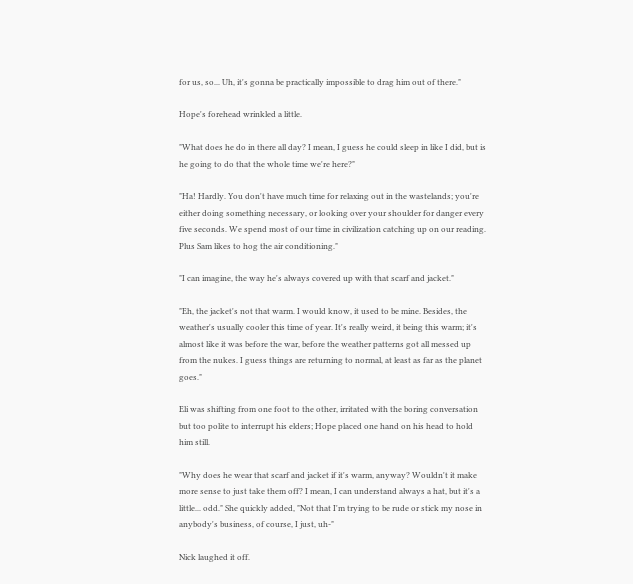for us, so... Uh, it's gonna be practically impossible to drag him out of there."

Hope's forehead wrinkled a little.

"What does he do in there all day? I mean, I guess he could sleep in like I did, but is he going to do that the whole time we're here?"

"Ha! Hardly. You don't have much time for relaxing out in the wastelands; you're either doing something necessary, or looking over your shoulder for danger every five seconds. We spend most of our time in civilization catching up on our reading. Plus Sam likes to hog the air conditioning."

"I can imagine, the way he's always covered up with that scarf and jacket."

"Eh, the jacket's not that warm. I would know, it used to be mine. Besides, the weather's usually cooler this time of year. It's really weird, it being this warm; it's almost like it was before the war, before the weather patterns got all messed up from the nukes. I guess things are returning to normal, at least as far as the planet goes."

Eli was shifting from one foot to the other, irritated with the boring conversation but too polite to interrupt his elders; Hope placed one hand on his head to hold him still.

"Why does he wear that scarf and jacket if it's warm, anyway? Wouldn't it make more sense to just take them off? I mean, I can understand always a hat, but it's a little... odd." She quickly added, "Not that I'm trying to be rude or stick my nose in anybody's business, of course, I just, uh-"

Nick laughed it off.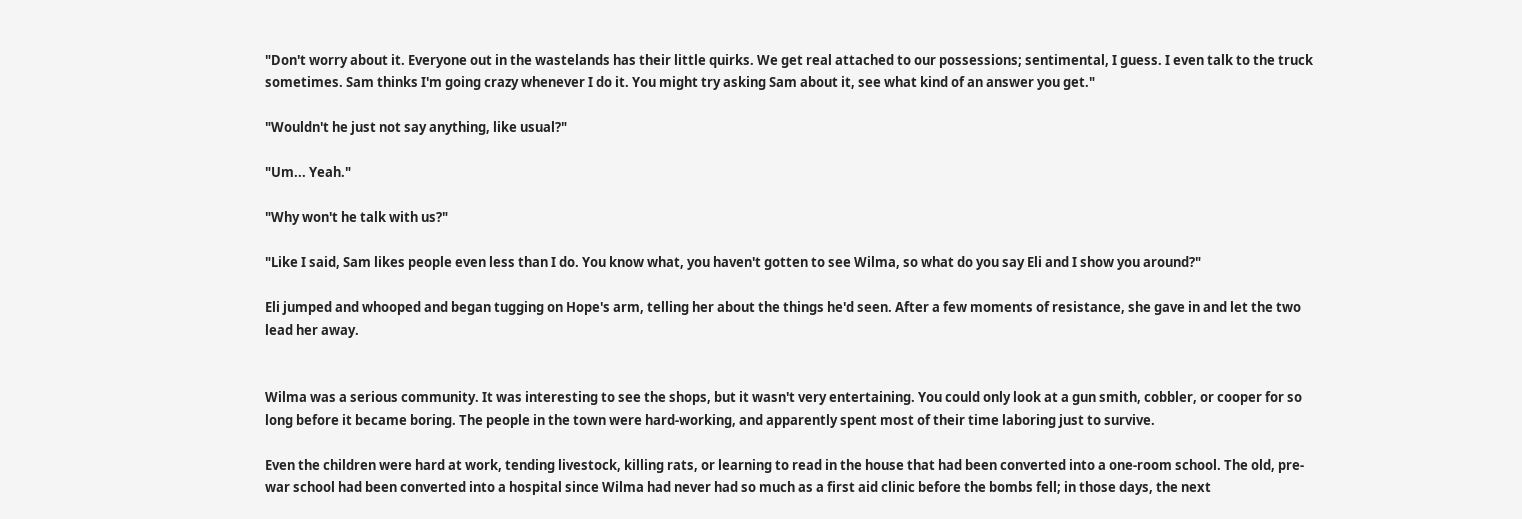"Don't worry about it. Everyone out in the wastelands has their little quirks. We get real attached to our possessions; sentimental, I guess. I even talk to the truck sometimes. Sam thinks I'm going crazy whenever I do it. You might try asking Sam about it, see what kind of an answer you get."

"Wouldn't he just not say anything, like usual?"

"Um... Yeah."

"Why won't he talk with us?"

"Like I said, Sam likes people even less than I do. You know what, you haven't gotten to see Wilma, so what do you say Eli and I show you around?"

Eli jumped and whooped and began tugging on Hope's arm, telling her about the things he'd seen. After a few moments of resistance, she gave in and let the two lead her away.


Wilma was a serious community. It was interesting to see the shops, but it wasn't very entertaining. You could only look at a gun smith, cobbler, or cooper for so long before it became boring. The people in the town were hard-working, and apparently spent most of their time laboring just to survive.

Even the children were hard at work, tending livestock, killing rats, or learning to read in the house that had been converted into a one-room school. The old, pre-war school had been converted into a hospital since Wilma had never had so much as a first aid clinic before the bombs fell; in those days, the next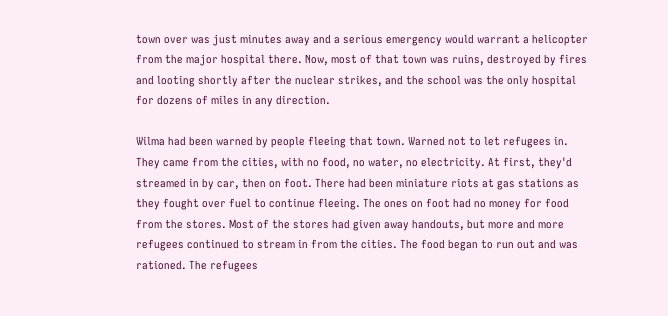town over was just minutes away and a serious emergency would warrant a helicopter from the major hospital there. Now, most of that town was ruins, destroyed by fires and looting shortly after the nuclear strikes, and the school was the only hospital for dozens of miles in any direction.

Wilma had been warned by people fleeing that town. Warned not to let refugees in. They came from the cities, with no food, no water, no electricity. At first, they'd streamed in by car, then on foot. There had been miniature riots at gas stations as they fought over fuel to continue fleeing. The ones on foot had no money for food from the stores. Most of the stores had given away handouts, but more and more refugees continued to stream in from the cities. The food began to run out and was rationed. The refugees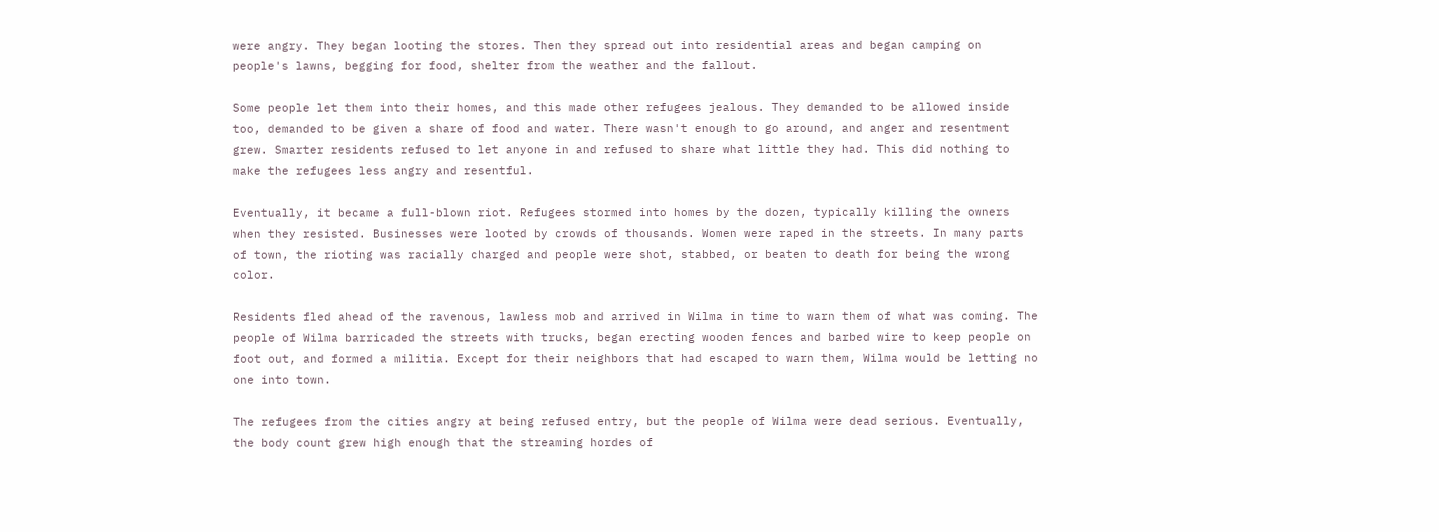were angry. They began looting the stores. Then they spread out into residential areas and began camping on people's lawns, begging for food, shelter from the weather and the fallout.

Some people let them into their homes, and this made other refugees jealous. They demanded to be allowed inside too, demanded to be given a share of food and water. There wasn't enough to go around, and anger and resentment grew. Smarter residents refused to let anyone in and refused to share what little they had. This did nothing to make the refugees less angry and resentful.

Eventually, it became a full-blown riot. Refugees stormed into homes by the dozen, typically killing the owners when they resisted. Businesses were looted by crowds of thousands. Women were raped in the streets. In many parts of town, the rioting was racially charged and people were shot, stabbed, or beaten to death for being the wrong color.

Residents fled ahead of the ravenous, lawless mob and arrived in Wilma in time to warn them of what was coming. The people of Wilma barricaded the streets with trucks, began erecting wooden fences and barbed wire to keep people on foot out, and formed a militia. Except for their neighbors that had escaped to warn them, Wilma would be letting no one into town.

The refugees from the cities angry at being refused entry, but the people of Wilma were dead serious. Eventually, the body count grew high enough that the streaming hordes of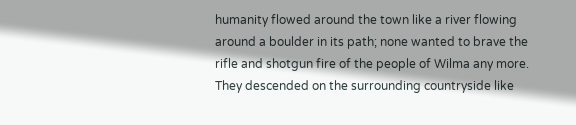humanity flowed around the town like a river flowing around a boulder in its path; none wanted to brave the rifle and shotgun fire of the people of Wilma any more. They descended on the surrounding countryside like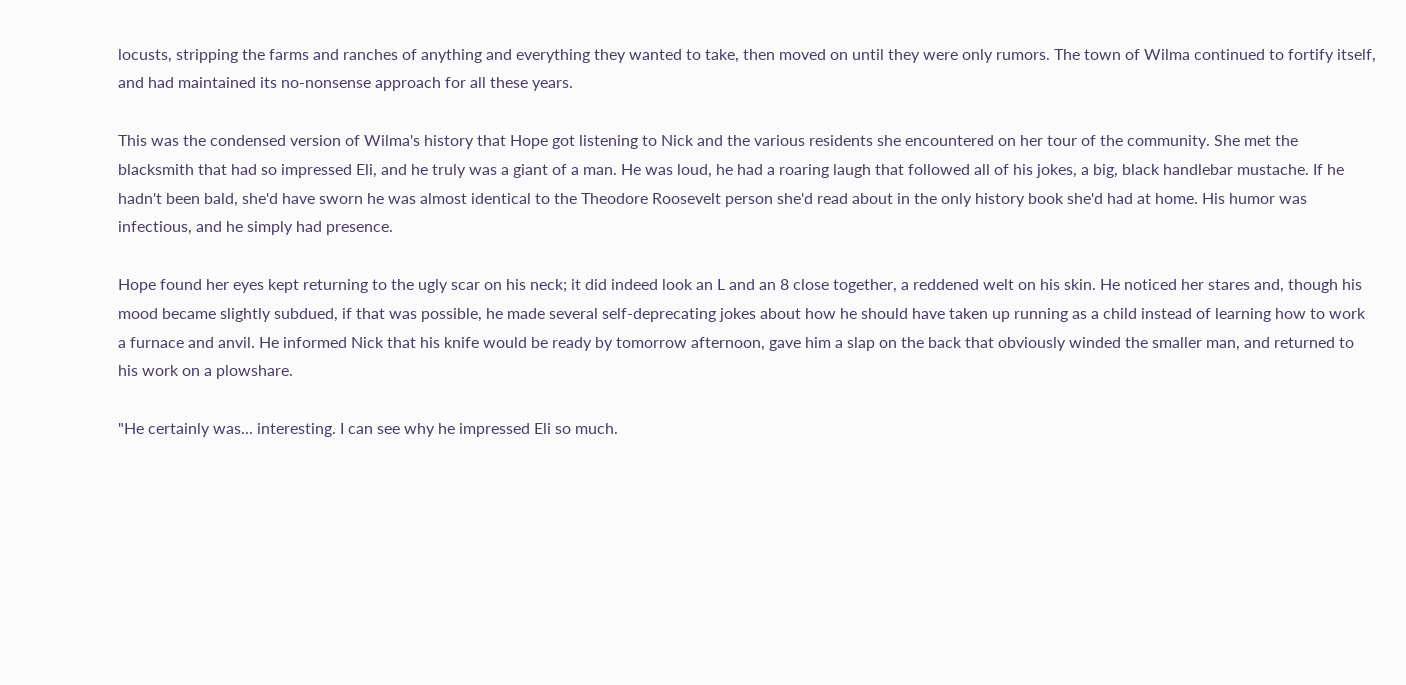locusts, stripping the farms and ranches of anything and everything they wanted to take, then moved on until they were only rumors. The town of Wilma continued to fortify itself, and had maintained its no-nonsense approach for all these years.

This was the condensed version of Wilma's history that Hope got listening to Nick and the various residents she encountered on her tour of the community. She met the blacksmith that had so impressed Eli, and he truly was a giant of a man. He was loud, he had a roaring laugh that followed all of his jokes, a big, black handlebar mustache. If he hadn't been bald, she'd have sworn he was almost identical to the Theodore Roosevelt person she'd read about in the only history book she'd had at home. His humor was infectious, and he simply had presence.

Hope found her eyes kept returning to the ugly scar on his neck; it did indeed look an L and an 8 close together, a reddened welt on his skin. He noticed her stares and, though his mood became slightly subdued, if that was possible, he made several self-deprecating jokes about how he should have taken up running as a child instead of learning how to work a furnace and anvil. He informed Nick that his knife would be ready by tomorrow afternoon, gave him a slap on the back that obviously winded the smaller man, and returned to his work on a plowshare.

"He certainly was... interesting. I can see why he impressed Eli so much.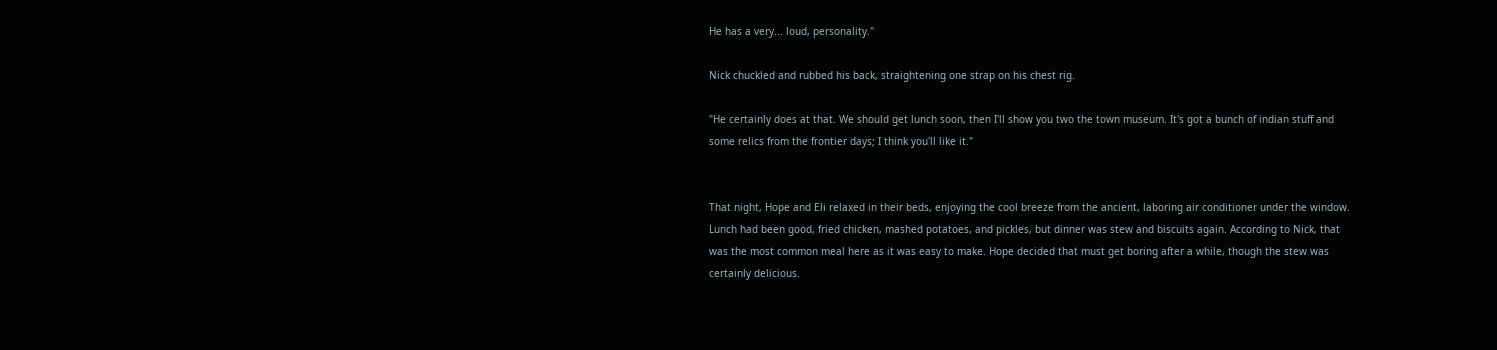He has a very... loud, personality."

Nick chuckled and rubbed his back, straightening one strap on his chest rig.

"He certainly does at that. We should get lunch soon, then I'll show you two the town museum. It's got a bunch of indian stuff and some relics from the frontier days; I think you'll like it."


That night, Hope and Eli relaxed in their beds, enjoying the cool breeze from the ancient, laboring air conditioner under the window. Lunch had been good, fried chicken, mashed potatoes, and pickles, but dinner was stew and biscuits again. According to Nick, that was the most common meal here as it was easy to make. Hope decided that must get boring after a while, though the stew was certainly delicious.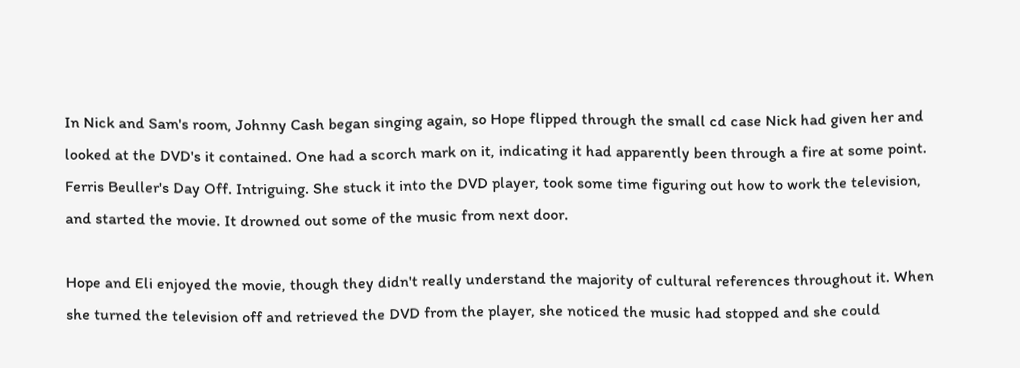In Nick and Sam's room, Johnny Cash began singing again, so Hope flipped through the small cd case Nick had given her and looked at the DVD's it contained. One had a scorch mark on it, indicating it had apparently been through a fire at some point. Ferris Beuller's Day Off. Intriguing. She stuck it into the DVD player, took some time figuring out how to work the television, and started the movie. It drowned out some of the music from next door.

Hope and Eli enjoyed the movie, though they didn't really understand the majority of cultural references throughout it. When she turned the television off and retrieved the DVD from the player, she noticed the music had stopped and she could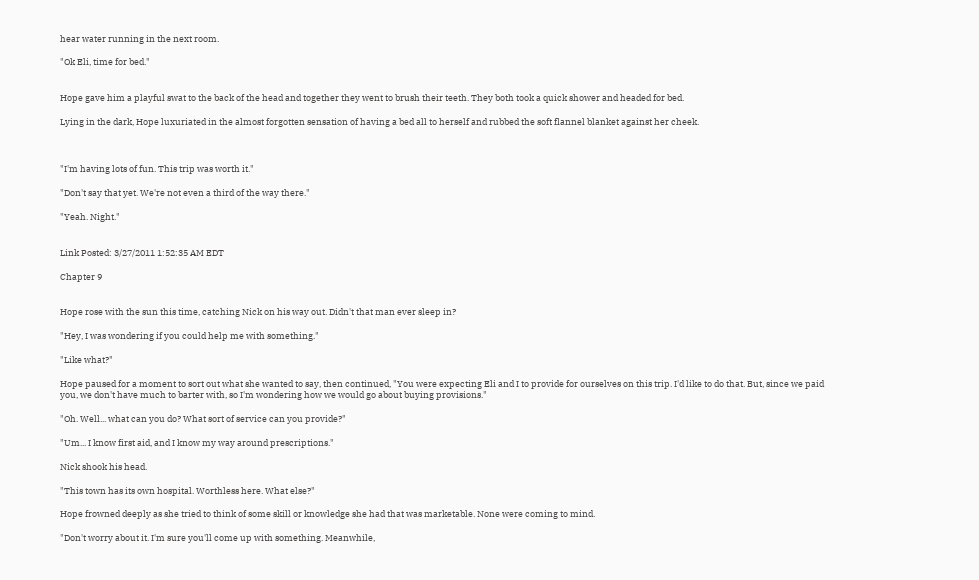hear water running in the next room.

"Ok Eli, time for bed."


Hope gave him a playful swat to the back of the head and together they went to brush their teeth. They both took a quick shower and headed for bed.

Lying in the dark, Hope luxuriated in the almost forgotten sensation of having a bed all to herself and rubbed the soft flannel blanket against her cheek.



"I'm having lots of fun. This trip was worth it."

"Don't say that yet. We're not even a third of the way there."

"Yeah. Night."


Link Posted: 3/27/2011 1:52:35 AM EDT

Chapter 9


Hope rose with the sun this time, catching Nick on his way out. Didn't that man ever sleep in?

"Hey, I was wondering if you could help me with something."

"Like what?"

Hope paused for a moment to sort out what she wanted to say, then continued, "You were expecting Eli and I to provide for ourselves on this trip. I'd like to do that. But, since we paid you, we don't have much to barter with, so I'm wondering how we would go about buying provisions."

"Oh. Well... what can you do? What sort of service can you provide?"

"Um... I know first aid, and I know my way around prescriptions."

Nick shook his head.

"This town has its own hospital. Worthless here. What else?"

Hope frowned deeply as she tried to think of some skill or knowledge she had that was marketable. None were coming to mind.

"Don't worry about it. I'm sure you'll come up with something. Meanwhile,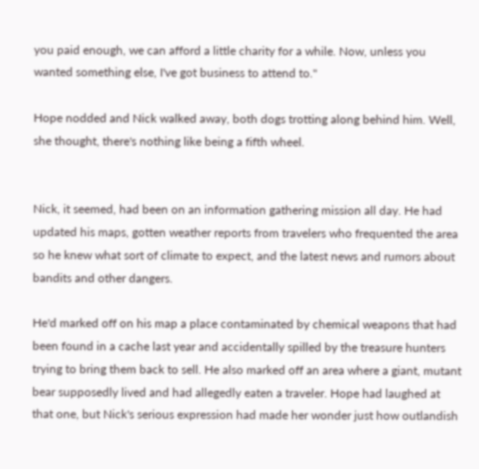you paid enough, we can afford a little charity for a while. Now, unless you wanted something else, I've got business to attend to."

Hope nodded and Nick walked away, both dogs trotting along behind him. Well, she thought, there's nothing like being a fifth wheel.


Nick, it seemed, had been on an information gathering mission all day. He had updated his maps, gotten weather reports from travelers who frequented the area so he knew what sort of climate to expect, and the latest news and rumors about bandits and other dangers.

He'd marked off on his map a place contaminated by chemical weapons that had been found in a cache last year and accidentally spilled by the treasure hunters trying to bring them back to sell. He also marked off an area where a giant, mutant bear supposedly lived and had allegedly eaten a traveler. Hope had laughed at that one, but Nick's serious expression had made her wonder just how outlandish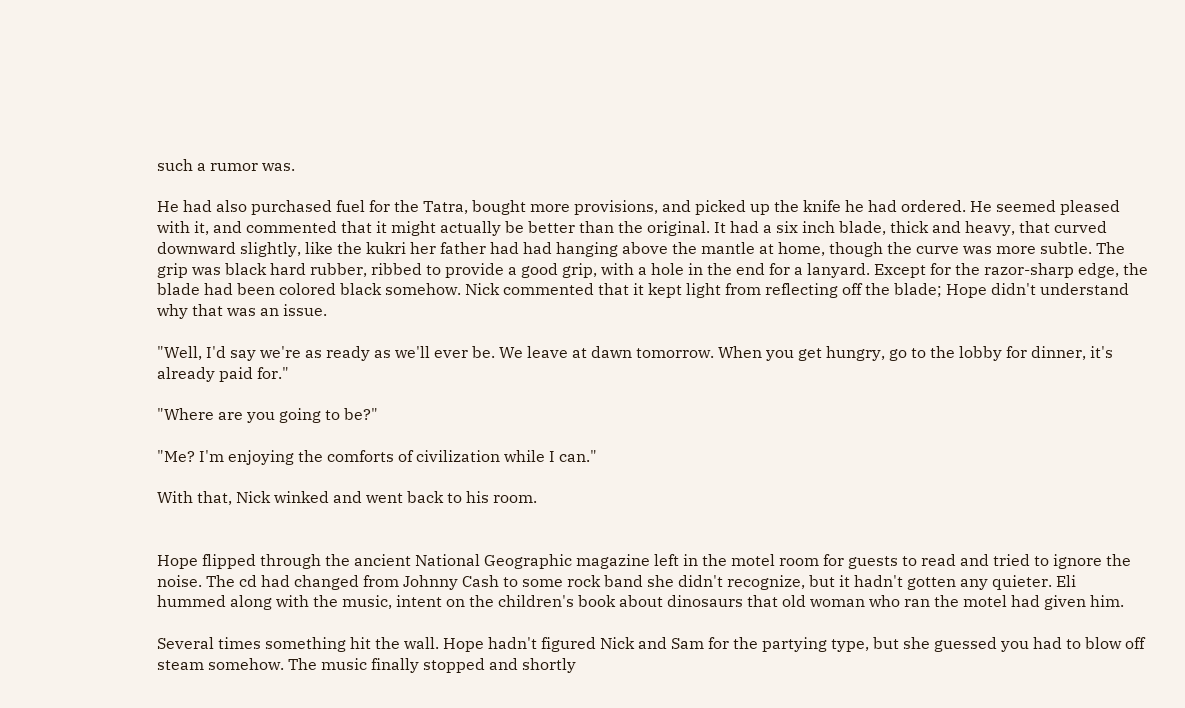such a rumor was.

He had also purchased fuel for the Tatra, bought more provisions, and picked up the knife he had ordered. He seemed pleased with it, and commented that it might actually be better than the original. It had a six inch blade, thick and heavy, that curved downward slightly, like the kukri her father had had hanging above the mantle at home, though the curve was more subtle. The grip was black hard rubber, ribbed to provide a good grip, with a hole in the end for a lanyard. Except for the razor-sharp edge, the blade had been colored black somehow. Nick commented that it kept light from reflecting off the blade; Hope didn't understand why that was an issue.

"Well, I'd say we're as ready as we'll ever be. We leave at dawn tomorrow. When you get hungry, go to the lobby for dinner, it's already paid for."

"Where are you going to be?"

"Me? I'm enjoying the comforts of civilization while I can."

With that, Nick winked and went back to his room.


Hope flipped through the ancient National Geographic magazine left in the motel room for guests to read and tried to ignore the noise. The cd had changed from Johnny Cash to some rock band she didn't recognize, but it hadn't gotten any quieter. Eli hummed along with the music, intent on the children's book about dinosaurs that old woman who ran the motel had given him.

Several times something hit the wall. Hope hadn't figured Nick and Sam for the partying type, but she guessed you had to blow off steam somehow. The music finally stopped and shortly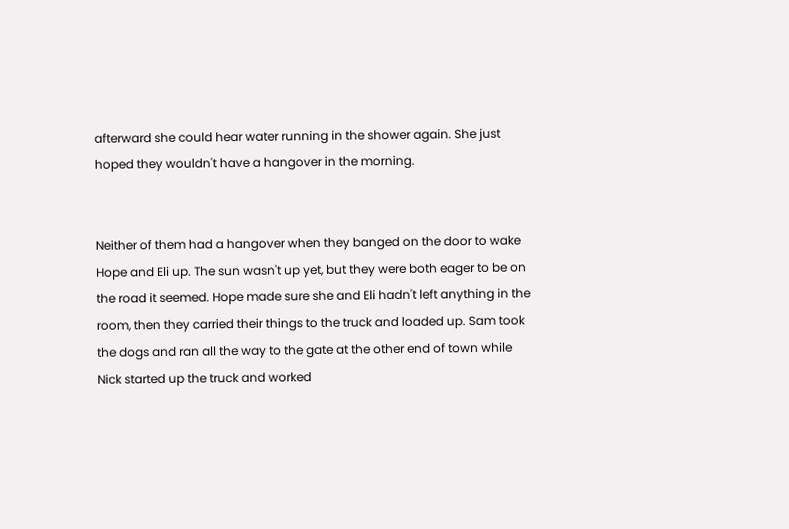afterward she could hear water running in the shower again. She just hoped they wouldn't have a hangover in the morning.


Neither of them had a hangover when they banged on the door to wake Hope and Eli up. The sun wasn't up yet, but they were both eager to be on the road it seemed. Hope made sure she and Eli hadn't left anything in the room, then they carried their things to the truck and loaded up. Sam took the dogs and ran all the way to the gate at the other end of town while Nick started up the truck and worked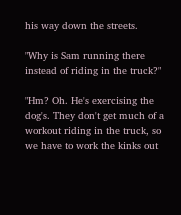his way down the streets.

"Why is Sam running there instead of riding in the truck?"

"Hm? Oh. He's exercising the dog's. They don't get much of a workout riding in the truck, so we have to work the kinks out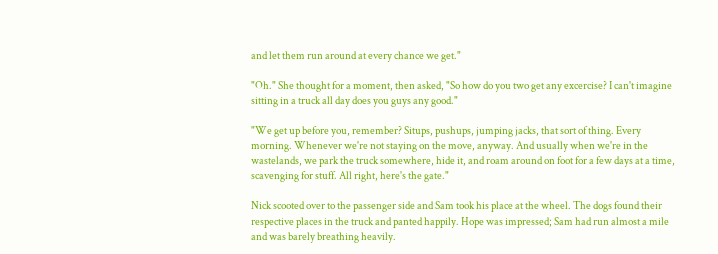and let them run around at every chance we get."

"Oh." She thought for a moment, then asked, "So how do you two get any excercise? I can't imagine sitting in a truck all day does you guys any good."

"We get up before you, remember? Situps, pushups, jumping jacks, that sort of thing. Every morning. Whenever we're not staying on the move, anyway. And usually when we're in the wastelands, we park the truck somewhere, hide it, and roam around on foot for a few days at a time, scavenging for stuff. All right, here's the gate."

Nick scooted over to the passenger side and Sam took his place at the wheel. The dogs found their respective places in the truck and panted happily. Hope was impressed; Sam had run almost a mile and was barely breathing heavily.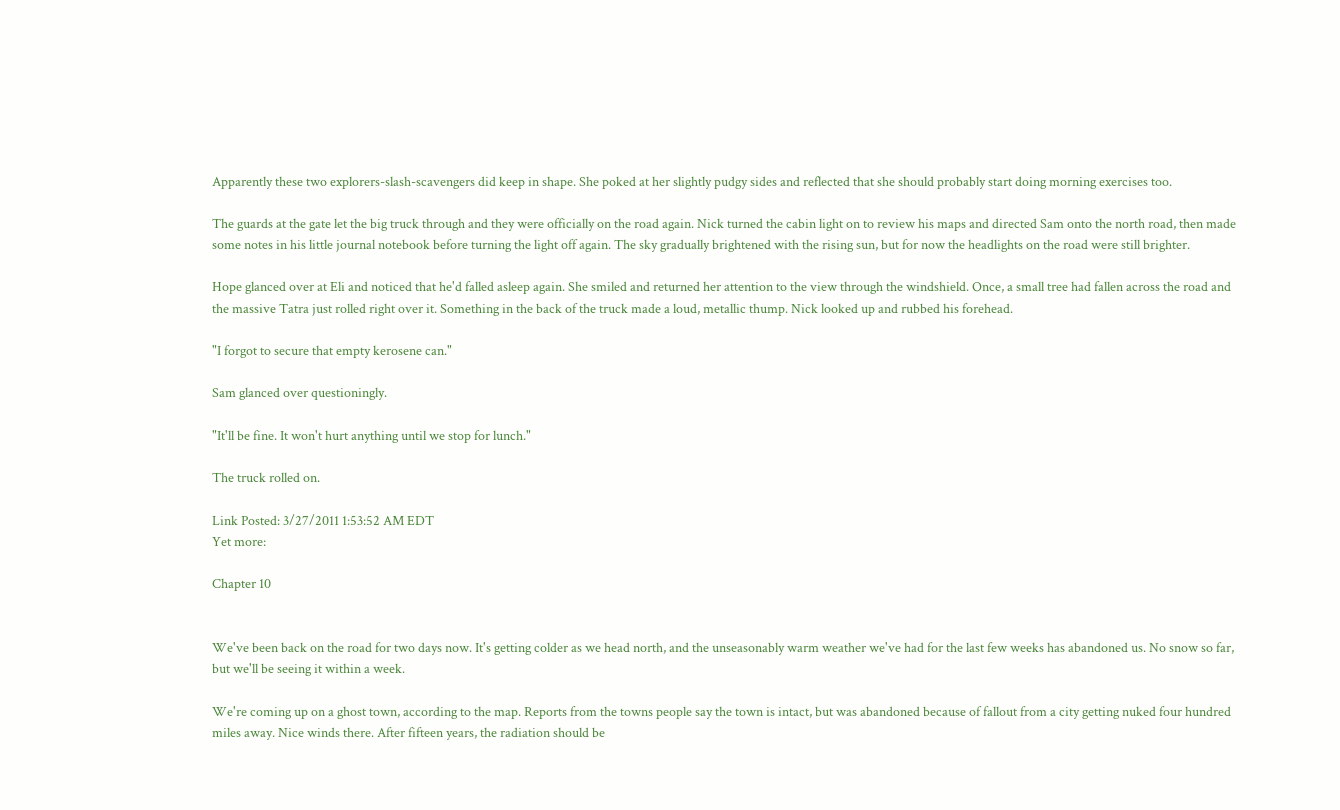Apparently these two explorers-slash-scavengers did keep in shape. She poked at her slightly pudgy sides and reflected that she should probably start doing morning exercises too.

The guards at the gate let the big truck through and they were officially on the road again. Nick turned the cabin light on to review his maps and directed Sam onto the north road, then made some notes in his little journal notebook before turning the light off again. The sky gradually brightened with the rising sun, but for now the headlights on the road were still brighter.

Hope glanced over at Eli and noticed that he'd falled asleep again. She smiled and returned her attention to the view through the windshield. Once, a small tree had fallen across the road and the massive Tatra just rolled right over it. Something in the back of the truck made a loud, metallic thump. Nick looked up and rubbed his forehead.

"I forgot to secure that empty kerosene can."

Sam glanced over questioningly.

"It'll be fine. It won't hurt anything until we stop for lunch."

The truck rolled on.

Link Posted: 3/27/2011 1:53:52 AM EDT
Yet more:

Chapter 10


We've been back on the road for two days now. It's getting colder as we head north, and the unseasonably warm weather we've had for the last few weeks has abandoned us. No snow so far, but we'll be seeing it within a week.

We're coming up on a ghost town, according to the map. Reports from the towns people say the town is intact, but was abandoned because of fallout from a city getting nuked four hundred miles away. Nice winds there. After fifteen years, the radiation should be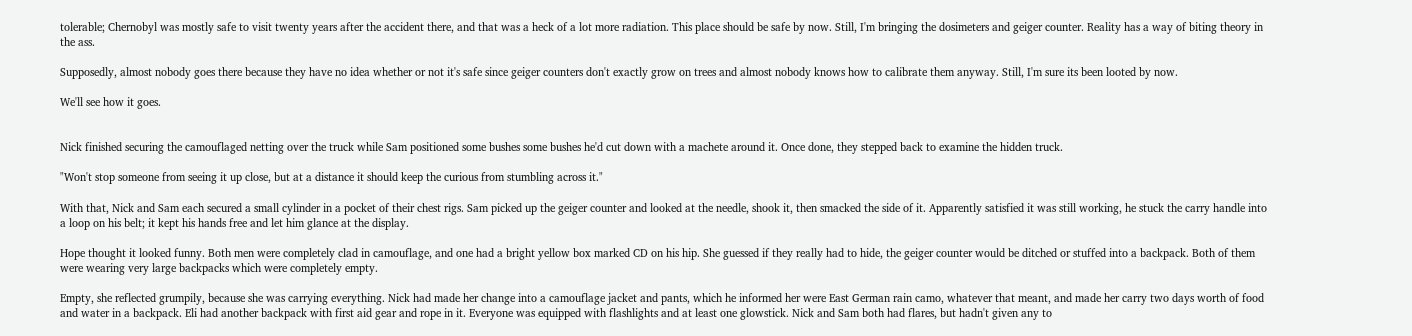tolerable; Chernobyl was mostly safe to visit twenty years after the accident there, and that was a heck of a lot more radiation. This place should be safe by now. Still, I'm bringing the dosimeters and geiger counter. Reality has a way of biting theory in the ass.

Supposedly, almost nobody goes there because they have no idea whether or not it's safe since geiger counters don't exactly grow on trees and almost nobody knows how to calibrate them anyway. Still, I'm sure its been looted by now.

We'll see how it goes.


Nick finished securing the camouflaged netting over the truck while Sam positioned some bushes some bushes he'd cut down with a machete around it. Once done, they stepped back to examine the hidden truck.

"Won't stop someone from seeing it up close, but at a distance it should keep the curious from stumbling across it."

With that, Nick and Sam each secured a small cylinder in a pocket of their chest rigs. Sam picked up the geiger counter and looked at the needle, shook it, then smacked the side of it. Apparently satisfied it was still working, he stuck the carry handle into a loop on his belt; it kept his hands free and let him glance at the display.

Hope thought it looked funny. Both men were completely clad in camouflage, and one had a bright yellow box marked CD on his hip. She guessed if they really had to hide, the geiger counter would be ditched or stuffed into a backpack. Both of them were wearing very large backpacks which were completely empty.

Empty, she reflected grumpily, because she was carrying everything. Nick had made her change into a camouflage jacket and pants, which he informed her were East German rain camo, whatever that meant, and made her carry two days worth of food and water in a backpack. Eli had another backpack with first aid gear and rope in it. Everyone was equipped with flashlights and at least one glowstick. Nick and Sam both had flares, but hadn't given any to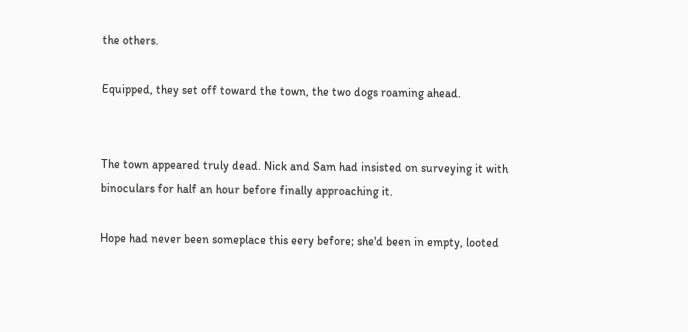the others.

Equipped, they set off toward the town, the two dogs roaming ahead.


The town appeared truly dead. Nick and Sam had insisted on surveying it with binoculars for half an hour before finally approaching it.

Hope had never been someplace this eery before; she'd been in empty, looted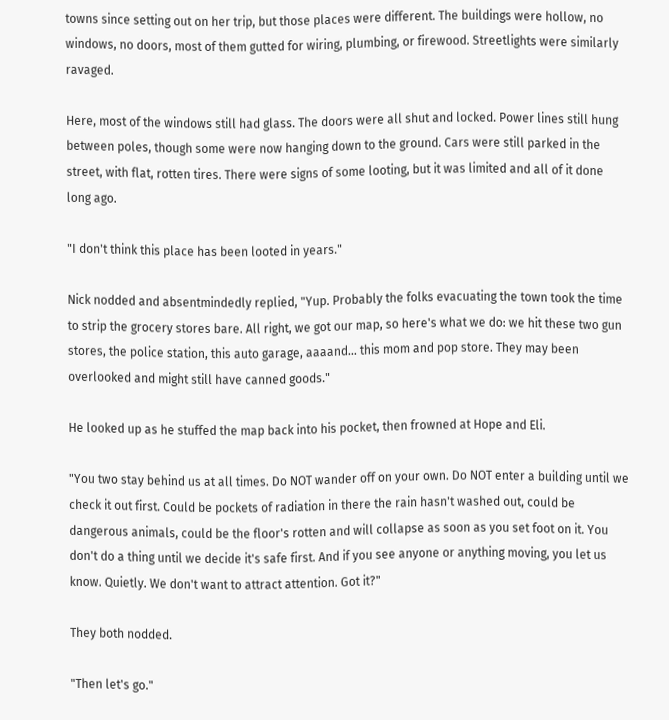towns since setting out on her trip, but those places were different. The buildings were hollow, no windows, no doors, most of them gutted for wiring, plumbing, or firewood. Streetlights were similarly ravaged.

Here, most of the windows still had glass. The doors were all shut and locked. Power lines still hung between poles, though some were now hanging down to the ground. Cars were still parked in the street, with flat, rotten tires. There were signs of some looting, but it was limited and all of it done long ago.

"I don't think this place has been looted in years."

Nick nodded and absentmindedly replied, "Yup. Probably the folks evacuating the town took the time to strip the grocery stores bare. All right, we got our map, so here's what we do: we hit these two gun stores, the police station, this auto garage, aaaand... this mom and pop store. They may been overlooked and might still have canned goods."

He looked up as he stuffed the map back into his pocket, then frowned at Hope and Eli.

"You two stay behind us at all times. Do NOT wander off on your own. Do NOT enter a building until we check it out first. Could be pockets of radiation in there the rain hasn't washed out, could be dangerous animals, could be the floor's rotten and will collapse as soon as you set foot on it. You don't do a thing until we decide it's safe first. And if you see anyone or anything moving, you let us know. Quietly. We don't want to attract attention. Got it?"

They both nodded.

"Then let's go."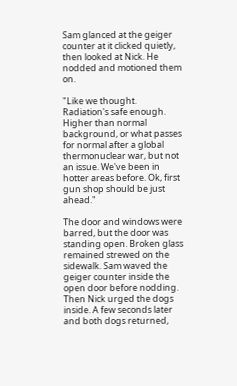Sam glanced at the geiger counter at it clicked quietly, then looked at Nick. He nodded and motioned them on.

"Like we thought. Radiation's safe enough. Higher than normal background, or what passes for normal after a global thermonuclear war, but not an issue. We've been in hotter areas before. Ok, first gun shop should be just ahead."

The door and windows were barred, but the door was standing open. Broken glass remained strewed on the sidewalk. Sam waved the geiger counter inside the open door before nodding. Then Nick urged the dogs inside. A few seconds later and both dogs returned,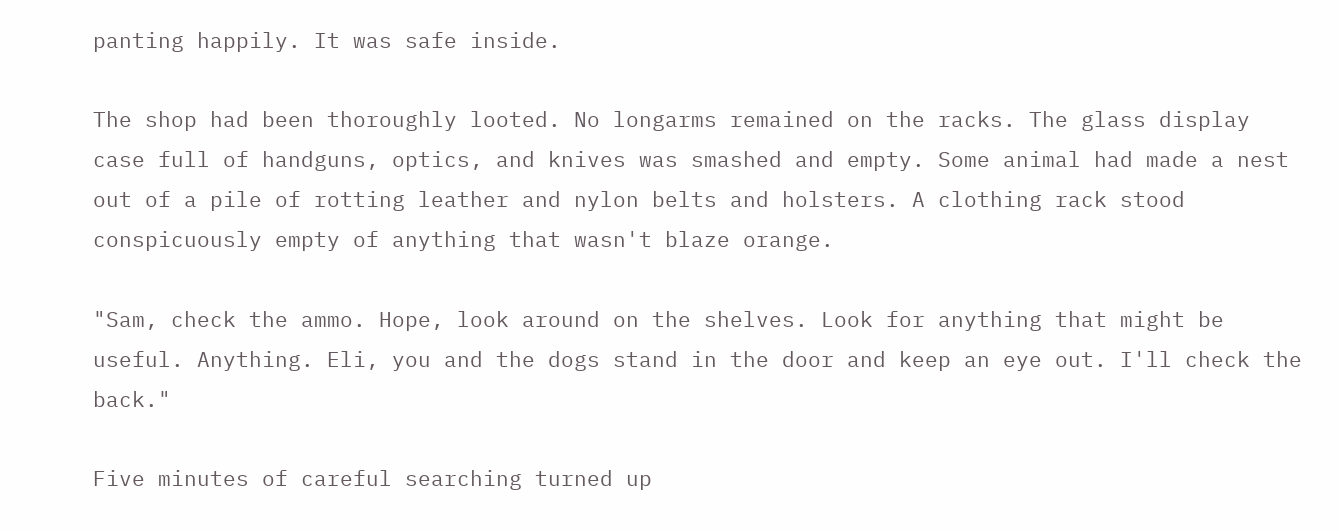panting happily. It was safe inside.

The shop had been thoroughly looted. No longarms remained on the racks. The glass display case full of handguns, optics, and knives was smashed and empty. Some animal had made a nest out of a pile of rotting leather and nylon belts and holsters. A clothing rack stood conspicuously empty of anything that wasn't blaze orange.

"Sam, check the ammo. Hope, look around on the shelves. Look for anything that might be useful. Anything. Eli, you and the dogs stand in the door and keep an eye out. I'll check the back."

Five minutes of careful searching turned up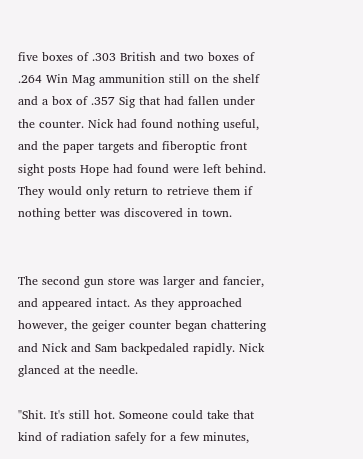five boxes of .303 British and two boxes of .264 Win Mag ammunition still on the shelf and a box of .357 Sig that had fallen under the counter. Nick had found nothing useful, and the paper targets and fiberoptic front sight posts Hope had found were left behind. They would only return to retrieve them if nothing better was discovered in town.


The second gun store was larger and fancier, and appeared intact. As they approached however, the geiger counter began chattering and Nick and Sam backpedaled rapidly. Nick glanced at the needle.

"Shit. It's still hot. Someone could take that kind of radiation safely for a few minutes,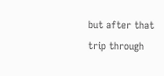but after that trip through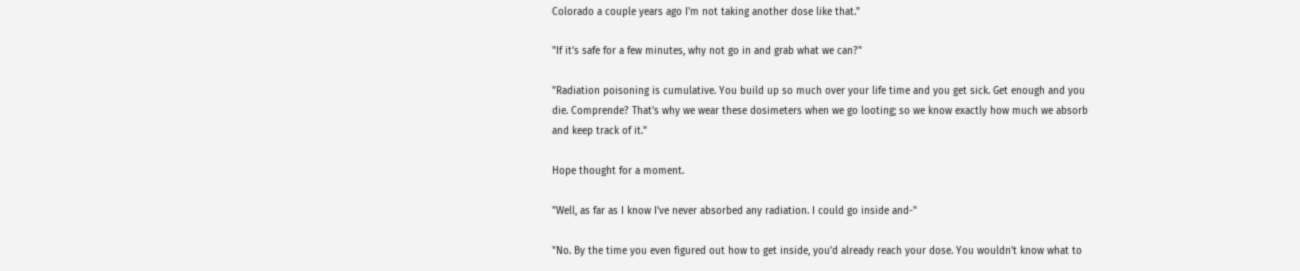Colorado a couple years ago I'm not taking another dose like that."

"If it's safe for a few minutes, why not go in and grab what we can?"

"Radiation poisoning is cumulative. You build up so much over your life time and you get sick. Get enough and you die. Comprende? That's why we wear these dosimeters when we go looting; so we know exactly how much we absorb and keep track of it."

Hope thought for a moment.

"Well, as far as I know I've never absorbed any radiation. I could go inside and-"

"No. By the time you even figured out how to get inside, you'd already reach your dose. You wouldn't know what to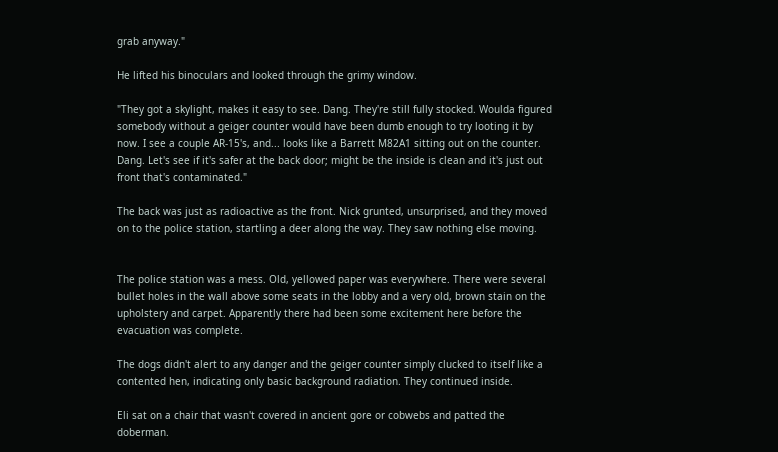grab anyway."

He lifted his binoculars and looked through the grimy window.

"They got a skylight, makes it easy to see. Dang. They're still fully stocked. Woulda figured somebody without a geiger counter would have been dumb enough to try looting it by now. I see a couple AR-15's, and... looks like a Barrett M82A1 sitting out on the counter. Dang. Let's see if it's safer at the back door; might be the inside is clean and it's just out front that's contaminated."

The back was just as radioactive as the front. Nick grunted, unsurprised, and they moved on to the police station, startling a deer along the way. They saw nothing else moving.


The police station was a mess. Old, yellowed paper was everywhere. There were several bullet holes in the wall above some seats in the lobby and a very old, brown stain on the upholstery and carpet. Apparently there had been some excitement here before the evacuation was complete.

The dogs didn't alert to any danger and the geiger counter simply clucked to itself like a contented hen, indicating only basic background radiation. They continued inside.

Eli sat on a chair that wasn't covered in ancient gore or cobwebs and patted the doberman.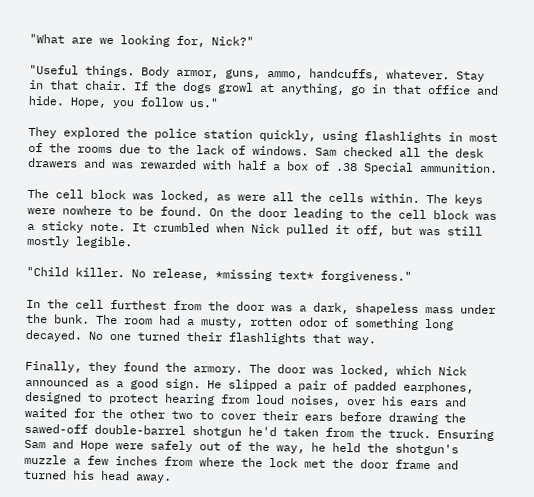"What are we looking for, Nick?"

"Useful things. Body armor, guns, ammo, handcuffs, whatever. Stay in that chair. If the dogs growl at anything, go in that office and hide. Hope, you follow us."

They explored the police station quickly, using flashlights in most of the rooms due to the lack of windows. Sam checked all the desk drawers and was rewarded with half a box of .38 Special ammunition.

The cell block was locked, as were all the cells within. The keys were nowhere to be found. On the door leading to the cell block was a sticky note. It crumbled when Nick pulled it off, but was still mostly legible.

"Child killer. No release, *missing text* forgiveness."

In the cell furthest from the door was a dark, shapeless mass under the bunk. The room had a musty, rotten odor of something long decayed. No one turned their flashlights that way.

Finally, they found the armory. The door was locked, which Nick announced as a good sign. He slipped a pair of padded earphones, designed to protect hearing from loud noises, over his ears and waited for the other two to cover their ears before drawing the sawed-off double-barrel shotgun he'd taken from the truck. Ensuring Sam and Hope were safely out of the way, he held the shotgun's muzzle a few inches from where the lock met the door frame and turned his head away.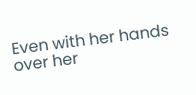Even with her hands over her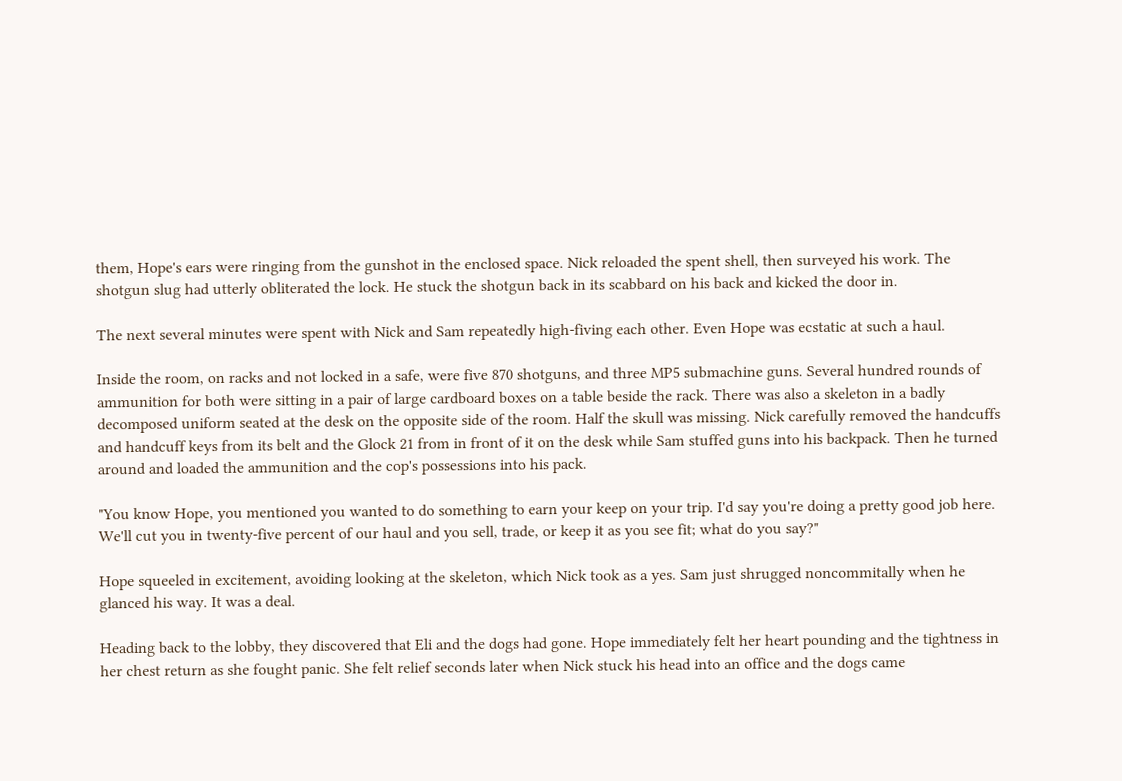them, Hope's ears were ringing from the gunshot in the enclosed space. Nick reloaded the spent shell, then surveyed his work. The shotgun slug had utterly obliterated the lock. He stuck the shotgun back in its scabbard on his back and kicked the door in.

The next several minutes were spent with Nick and Sam repeatedly high-fiving each other. Even Hope was ecstatic at such a haul.

Inside the room, on racks and not locked in a safe, were five 870 shotguns, and three MP5 submachine guns. Several hundred rounds of ammunition for both were sitting in a pair of large cardboard boxes on a table beside the rack. There was also a skeleton in a badly decomposed uniform seated at the desk on the opposite side of the room. Half the skull was missing. Nick carefully removed the handcuffs and handcuff keys from its belt and the Glock 21 from in front of it on the desk while Sam stuffed guns into his backpack. Then he turned around and loaded the ammunition and the cop's possessions into his pack.

"You know Hope, you mentioned you wanted to do something to earn your keep on your trip. I'd say you're doing a pretty good job here. We'll cut you in twenty-five percent of our haul and you sell, trade, or keep it as you see fit; what do you say?"

Hope squeeled in excitement, avoiding looking at the skeleton, which Nick took as a yes. Sam just shrugged noncommitally when he glanced his way. It was a deal.

Heading back to the lobby, they discovered that Eli and the dogs had gone. Hope immediately felt her heart pounding and the tightness in her chest return as she fought panic. She felt relief seconds later when Nick stuck his head into an office and the dogs came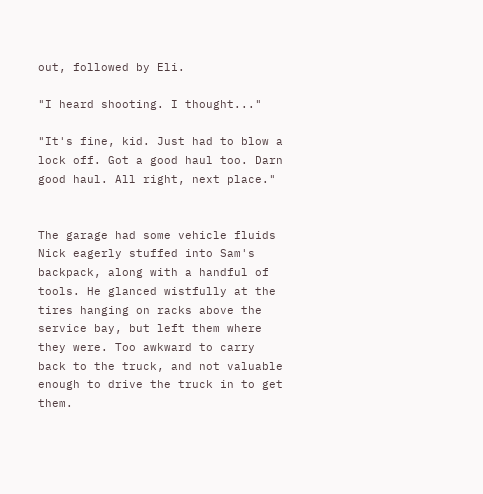out, followed by Eli.

"I heard shooting. I thought..."

"It's fine, kid. Just had to blow a lock off. Got a good haul too. Darn good haul. All right, next place."


The garage had some vehicle fluids Nick eagerly stuffed into Sam's backpack, along with a handful of tools. He glanced wistfully at the tires hanging on racks above the service bay, but left them where they were. Too awkward to carry back to the truck, and not valuable enough to drive the truck in to get them.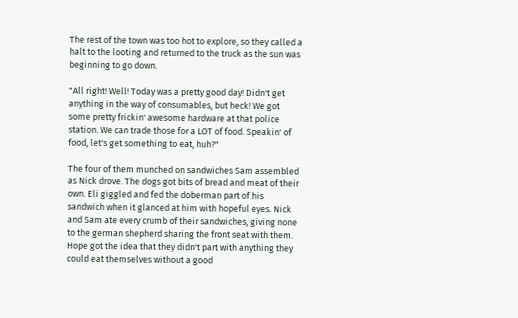The rest of the town was too hot to explore, so they called a halt to the looting and returned to the truck as the sun was beginning to go down.

"All right! Well! Today was a pretty good day! Didn't get anything in the way of consumables, but heck! We got some pretty frickin' awesome hardware at that police station. We can trade those for a LOT of food. Speakin' of food, let's get something to eat, huh?"

The four of them munched on sandwiches Sam assembled as Nick drove. The dogs got bits of bread and meat of their own. Eli giggled and fed the doberman part of his sandwich when it glanced at him with hopeful eyes. Nick and Sam ate every crumb of their sandwiches, giving none to the german shepherd sharing the front seat with them. Hope got the idea that they didn't part with anything they could eat themselves without a good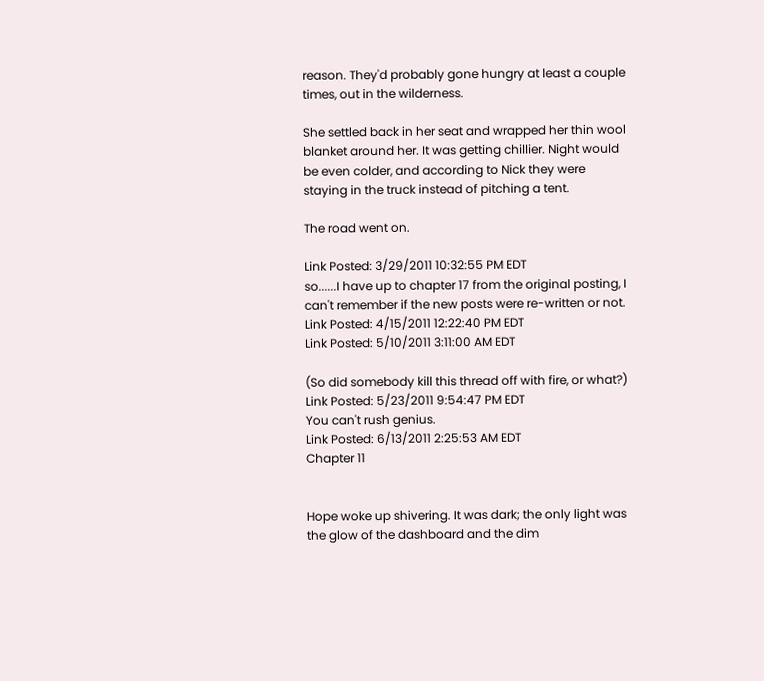reason. They'd probably gone hungry at least a couple times, out in the wilderness.

She settled back in her seat and wrapped her thin wool blanket around her. It was getting chillier. Night would be even colder, and according to Nick they were staying in the truck instead of pitching a tent.

The road went on.

Link Posted: 3/29/2011 10:32:55 PM EDT
so......I have up to chapter 17 from the original posting, I can't remember if the new posts were re-written or not.
Link Posted: 4/15/2011 12:22:40 PM EDT
Link Posted: 5/10/2011 3:11:00 AM EDT

(So did somebody kill this thread off with fire, or what?)
Link Posted: 5/23/2011 9:54:47 PM EDT
You can't rush genius.
Link Posted: 6/13/2011 2:25:53 AM EDT
Chapter 11


Hope woke up shivering. It was dark; the only light was the glow of the dashboard and the dim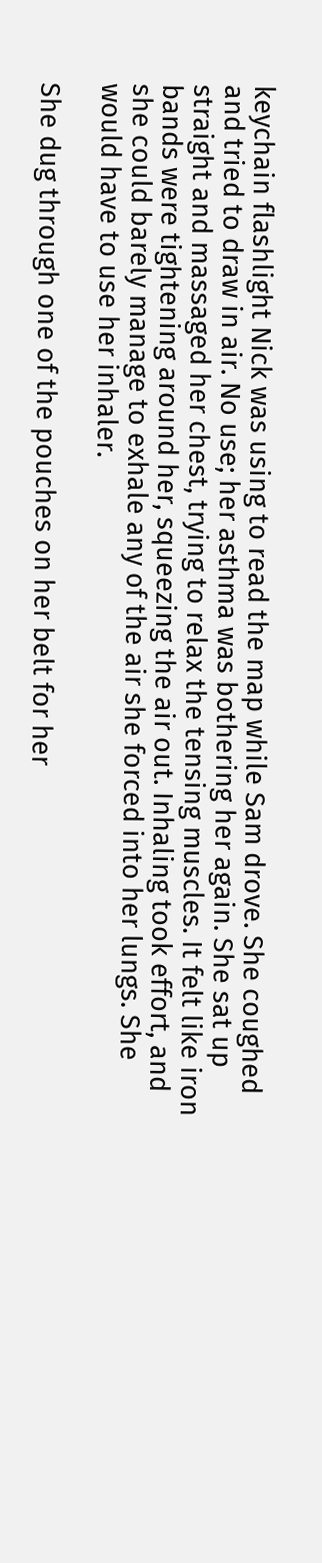keychain flashlight Nick was using to read the map while Sam drove. She coughed and tried to draw in air. No use; her asthma was bothering her again. She sat up straight and massaged her chest, trying to relax the tensing muscles. It felt like iron bands were tightening around her, squeezing the air out. Inhaling took effort, and she could barely manage to exhale any of the air she forced into her lungs. She would have to use her inhaler.

She dug through one of the pouches on her belt for her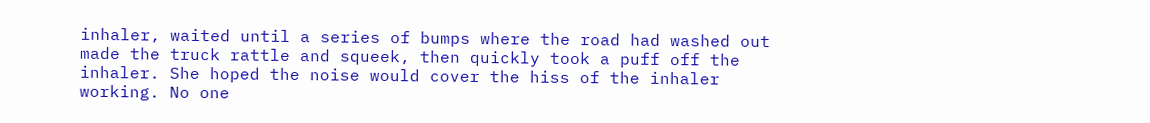inhaler, waited until a series of bumps where the road had washed out made the truck rattle and squeek, then quickly took a puff off the inhaler. She hoped the noise would cover the hiss of the inhaler working. No one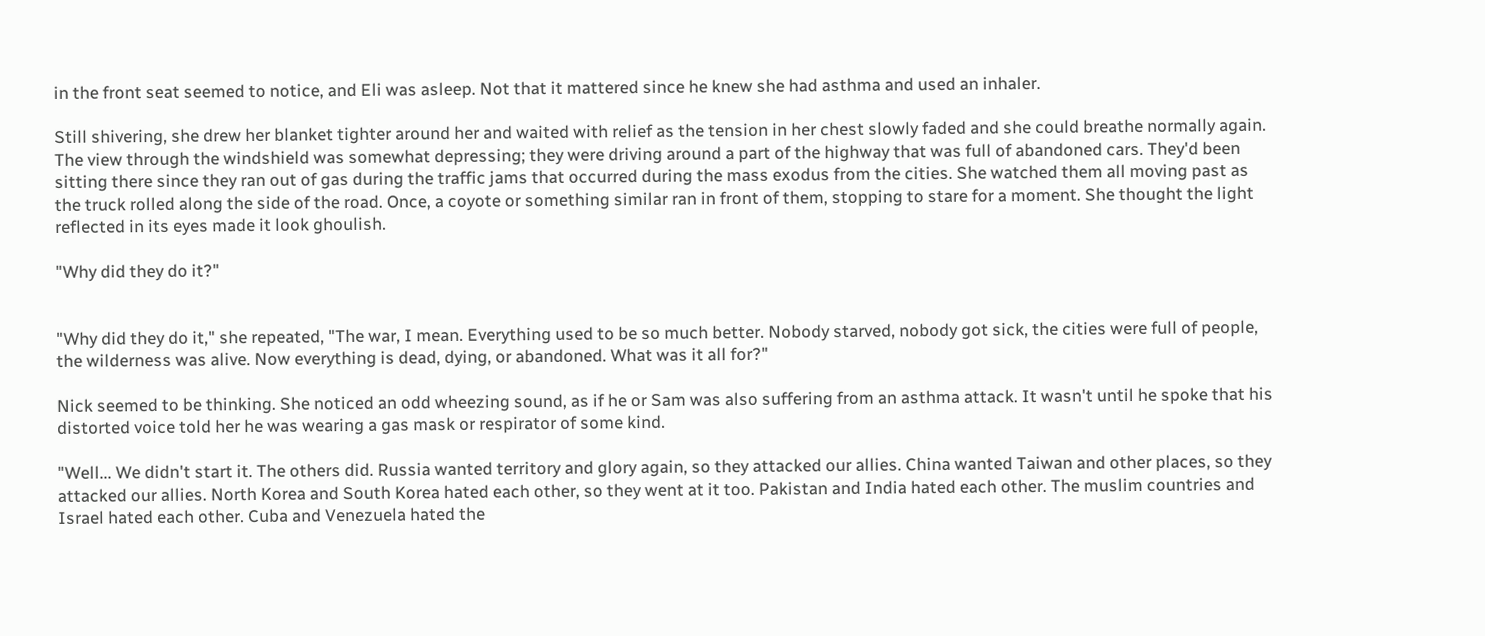in the front seat seemed to notice, and Eli was asleep. Not that it mattered since he knew she had asthma and used an inhaler.

Still shivering, she drew her blanket tighter around her and waited with relief as the tension in her chest slowly faded and she could breathe normally again. The view through the windshield was somewhat depressing; they were driving around a part of the highway that was full of abandoned cars. They'd been sitting there since they ran out of gas during the traffic jams that occurred during the mass exodus from the cities. She watched them all moving past as the truck rolled along the side of the road. Once, a coyote or something similar ran in front of them, stopping to stare for a moment. She thought the light reflected in its eyes made it look ghoulish.

"Why did they do it?"


"Why did they do it," she repeated, "The war, I mean. Everything used to be so much better. Nobody starved, nobody got sick, the cities were full of people, the wilderness was alive. Now everything is dead, dying, or abandoned. What was it all for?"

Nick seemed to be thinking. She noticed an odd wheezing sound, as if he or Sam was also suffering from an asthma attack. It wasn't until he spoke that his distorted voice told her he was wearing a gas mask or respirator of some kind.

"Well... We didn't start it. The others did. Russia wanted territory and glory again, so they attacked our allies. China wanted Taiwan and other places, so they attacked our allies. North Korea and South Korea hated each other, so they went at it too. Pakistan and India hated each other. The muslim countries and Israel hated each other. Cuba and Venezuela hated the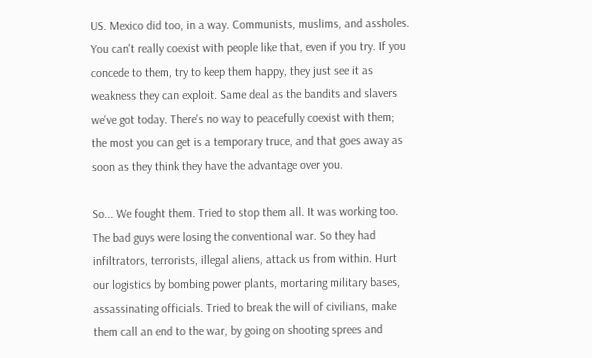US. Mexico did too, in a way. Communists, muslims, and assholes. You can't really coexist with people like that, even if you try. If you concede to them, try to keep them happy, they just see it as weakness they can exploit. Same deal as the bandits and slavers we've got today. There's no way to peacefully coexist with them; the most you can get is a temporary truce, and that goes away as soon as they think they have the advantage over you.

So... We fought them. Tried to stop them all. It was working too. The bad guys were losing the conventional war. So they had infiltrators, terrorists, illegal aliens, attack us from within. Hurt our logistics by bombing power plants, mortaring military bases, assassinating officials. Tried to break the will of civilians, make them call an end to the war, by going on shooting sprees and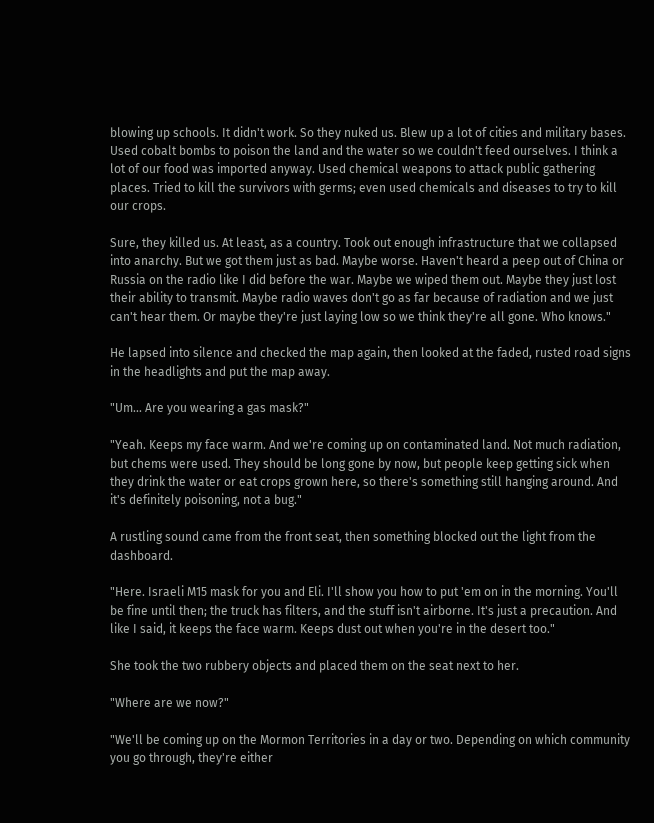blowing up schools. It didn't work. So they nuked us. Blew up a lot of cities and military bases. Used cobalt bombs to poison the land and the water so we couldn't feed ourselves. I think a lot of our food was imported anyway. Used chemical weapons to attack public gathering places. Tried to kill the survivors with germs; even used chemicals and diseases to try to kill our crops.

Sure, they killed us. At least, as a country. Took out enough infrastructure that we collapsed into anarchy. But we got them just as bad. Maybe worse. Haven't heard a peep out of China or Russia on the radio like I did before the war. Maybe we wiped them out. Maybe they just lost their ability to transmit. Maybe radio waves don't go as far because of radiation and we just can't hear them. Or maybe they're just laying low so we think they're all gone. Who knows."

He lapsed into silence and checked the map again, then looked at the faded, rusted road signs in the headlights and put the map away.

"Um... Are you wearing a gas mask?"

"Yeah. Keeps my face warm. And we're coming up on contaminated land. Not much radiation, but chems were used. They should be long gone by now, but people keep getting sick when they drink the water or eat crops grown here, so there's something still hanging around. And it's definitely poisoning, not a bug."

A rustling sound came from the front seat, then something blocked out the light from the dashboard.

"Here. Israeli M15 mask for you and Eli. I'll show you how to put 'em on in the morning. You'll be fine until then; the truck has filters, and the stuff isn't airborne. It's just a precaution. And like I said, it keeps the face warm. Keeps dust out when you're in the desert too."

She took the two rubbery objects and placed them on the seat next to her.

"Where are we now?"

"We'll be coming up on the Mormon Territories in a day or two. Depending on which community you go through, they're either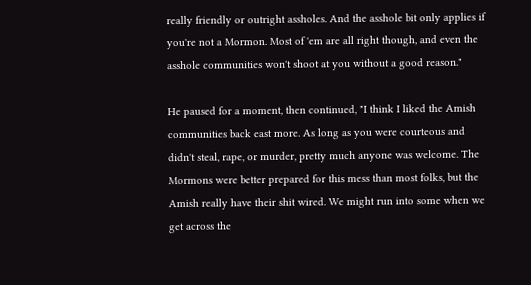really friendly or outright assholes. And the asshole bit only applies if you're not a Mormon. Most of 'em are all right though, and even the asshole communities won't shoot at you without a good reason."

He paused for a moment, then continued, "I think I liked the Amish communities back east more. As long as you were courteous and didn't steal, rape, or murder, pretty much anyone was welcome. The Mormons were better prepared for this mess than most folks, but the Amish really have their shit wired. We might run into some when we get across the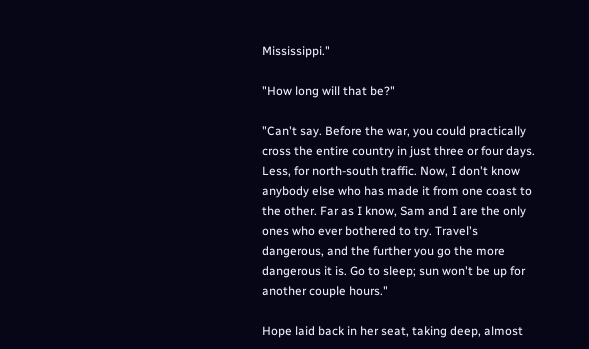Mississippi."

"How long will that be?"

"Can't say. Before the war, you could practically cross the entire country in just three or four days. Less, for north-south traffic. Now, I don't know anybody else who has made it from one coast to the other. Far as I know, Sam and I are the only ones who ever bothered to try. Travel's dangerous, and the further you go the more dangerous it is. Go to sleep; sun won't be up for another couple hours."

Hope laid back in her seat, taking deep, almost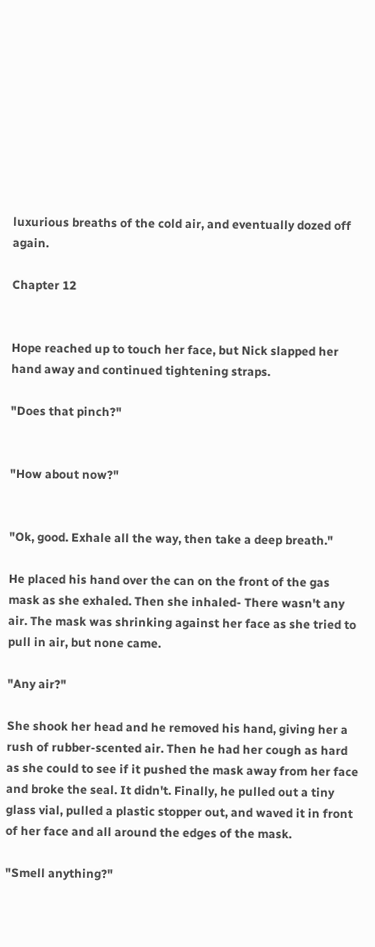luxurious breaths of the cold air, and eventually dozed off again.

Chapter 12


Hope reached up to touch her face, but Nick slapped her hand away and continued tightening straps.

"Does that pinch?"


"How about now?"


"Ok, good. Exhale all the way, then take a deep breath."

He placed his hand over the can on the front of the gas mask as she exhaled. Then she inhaled- There wasn't any air. The mask was shrinking against her face as she tried to pull in air, but none came.

"Any air?"

She shook her head and he removed his hand, giving her a rush of rubber-scented air. Then he had her cough as hard as she could to see if it pushed the mask away from her face and broke the seal. It didn't. Finally, he pulled out a tiny glass vial, pulled a plastic stopper out, and waved it in front of her face and all around the edges of the mask.

"Smell anything?"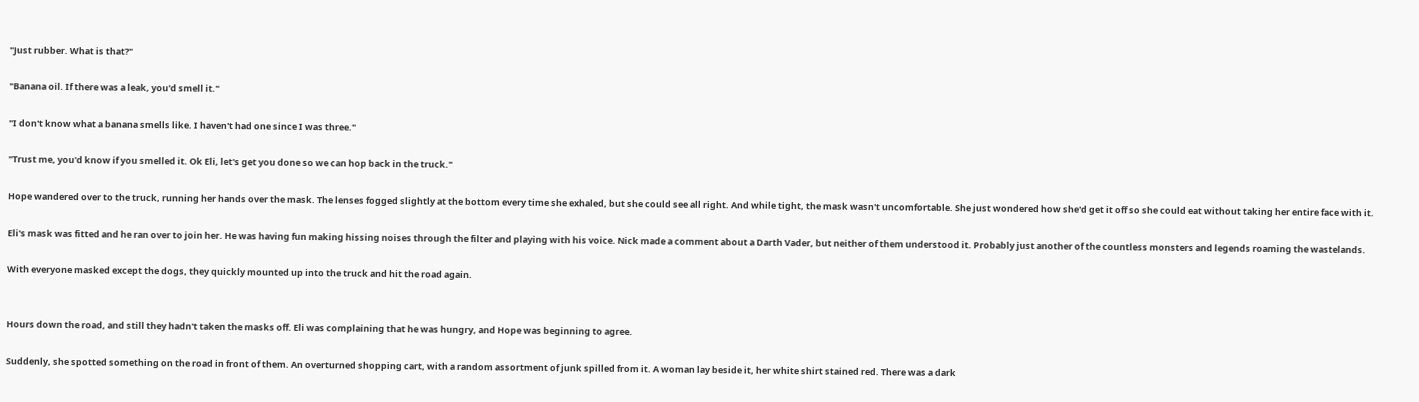"Just rubber. What is that?"

"Banana oil. If there was a leak, you'd smell it."

"I don't know what a banana smells like. I haven't had one since I was three."

"Trust me, you'd know if you smelled it. Ok Eli, let's get you done so we can hop back in the truck."

Hope wandered over to the truck, running her hands over the mask. The lenses fogged slightly at the bottom every time she exhaled, but she could see all right. And while tight, the mask wasn't uncomfortable. She just wondered how she'd get it off so she could eat without taking her entire face with it.

Eli's mask was fitted and he ran over to join her. He was having fun making hissing noises through the filter and playing with his voice. Nick made a comment about a Darth Vader, but neither of them understood it. Probably just another of the countless monsters and legends roaming the wastelands.

With everyone masked except the dogs, they quickly mounted up into the truck and hit the road again.


Hours down the road, and still they hadn't taken the masks off. Eli was complaining that he was hungry, and Hope was beginning to agree.

Suddenly, she spotted something on the road in front of them. An overturned shopping cart, with a random assortment of junk spilled from it. A woman lay beside it, her white shirt stained red. There was a dark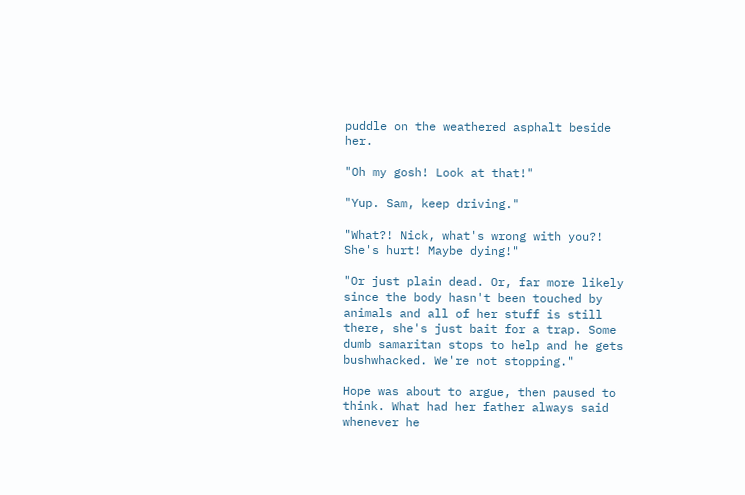puddle on the weathered asphalt beside her.

"Oh my gosh! Look at that!"

"Yup. Sam, keep driving."

"What?! Nick, what's wrong with you?! She's hurt! Maybe dying!"

"Or just plain dead. Or, far more likely since the body hasn't been touched by animals and all of her stuff is still there, she's just bait for a trap. Some dumb samaritan stops to help and he gets bushwhacked. We're not stopping."

Hope was about to argue, then paused to think. What had her father always said whenever he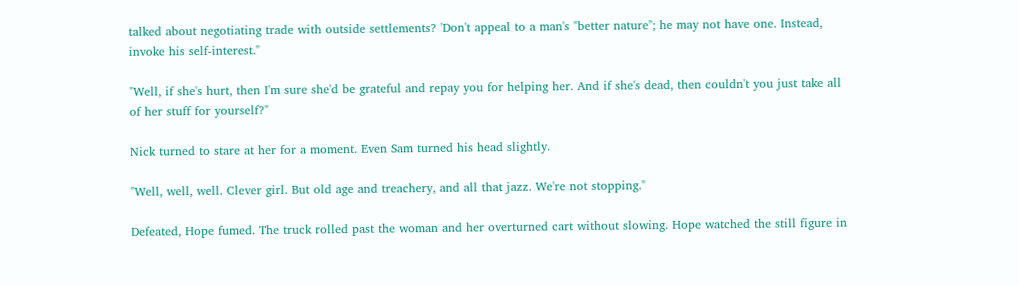talked about negotiating trade with outside settlements? 'Don't appeal to a man's "better nature"; he may not have one. Instead, invoke his self-interest."

"Well, if she's hurt, then I'm sure she'd be grateful and repay you for helping her. And if she's dead, then couldn't you just take all of her stuff for yourself?"

Nick turned to stare at her for a moment. Even Sam turned his head slightly.

"Well, well, well. Clever girl. But old age and treachery, and all that jazz. We're not stopping."

Defeated, Hope fumed. The truck rolled past the woman and her overturned cart without slowing. Hope watched the still figure in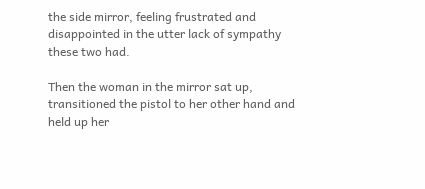the side mirror, feeling frustrated and disappointed in the utter lack of sympathy these two had.

Then the woman in the mirror sat up, transitioned the pistol to her other hand and held up her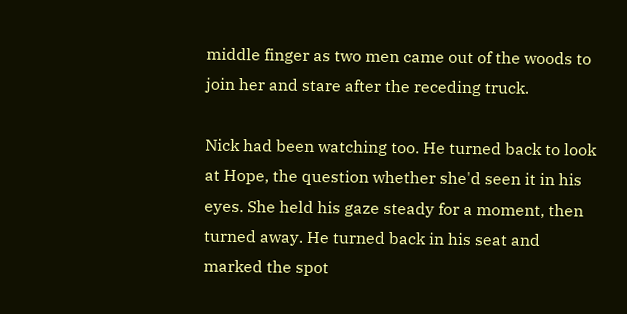middle finger as two men came out of the woods to join her and stare after the receding truck.

Nick had been watching too. He turned back to look at Hope, the question whether she'd seen it in his eyes. She held his gaze steady for a moment, then turned away. He turned back in his seat and marked the spot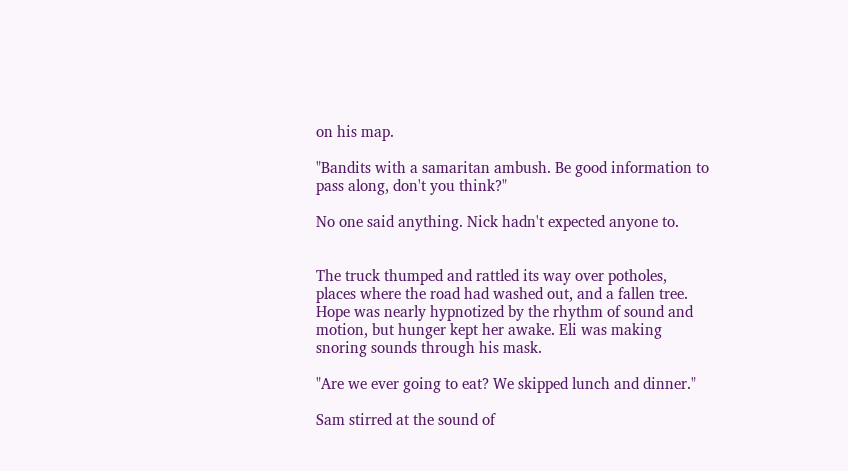on his map.

"Bandits with a samaritan ambush. Be good information to pass along, don't you think?"

No one said anything. Nick hadn't expected anyone to.


The truck thumped and rattled its way over potholes, places where the road had washed out, and a fallen tree. Hope was nearly hypnotized by the rhythm of sound and motion, but hunger kept her awake. Eli was making snoring sounds through his mask.

"Are we ever going to eat? We skipped lunch and dinner."

Sam stirred at the sound of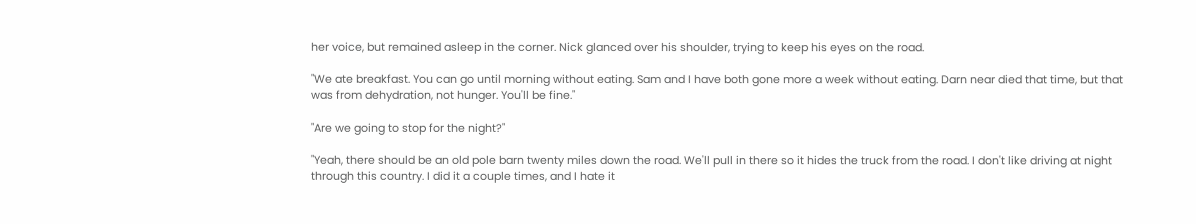her voice, but remained asleep in the corner. Nick glanced over his shoulder, trying to keep his eyes on the road.

"We ate breakfast. You can go until morning without eating. Sam and I have both gone more a week without eating. Darn near died that time, but that was from dehydration, not hunger. You'll be fine."

"Are we going to stop for the night?"

"Yeah, there should be an old pole barn twenty miles down the road. We'll pull in there so it hides the truck from the road. I don't like driving at night through this country. I did it a couple times, and I hate it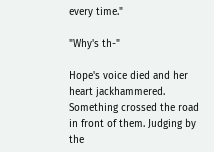every time."

"Why's th-"

Hope's voice died and her heart jackhammered. Something crossed the road in front of them. Judging by the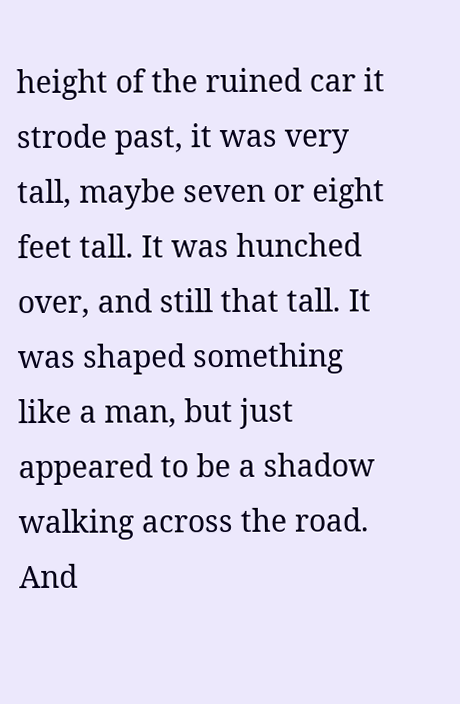height of the ruined car it strode past, it was very tall, maybe seven or eight feet tall. It was hunched over, and still that tall. It was shaped something like a man, but just appeared to be a shadow walking across the road. And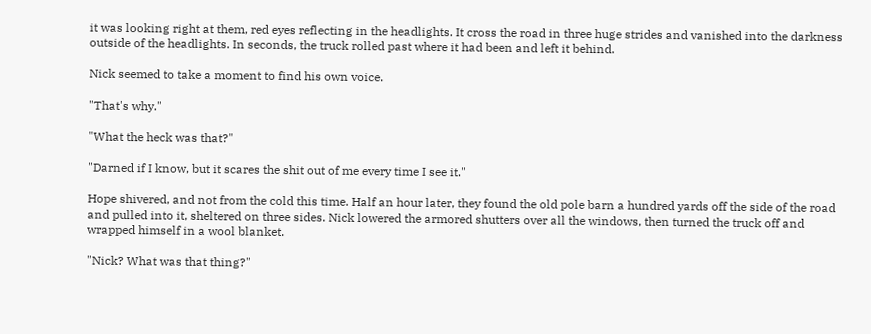it was looking right at them, red eyes reflecting in the headlights. It cross the road in three huge strides and vanished into the darkness outside of the headlights. In seconds, the truck rolled past where it had been and left it behind.

Nick seemed to take a moment to find his own voice.

"That's why."

"What the heck was that?"

"Darned if I know, but it scares the shit out of me every time I see it."

Hope shivered, and not from the cold this time. Half an hour later, they found the old pole barn a hundred yards off the side of the road and pulled into it, sheltered on three sides. Nick lowered the armored shutters over all the windows, then turned the truck off and wrapped himself in a wool blanket.

"Nick? What was that thing?"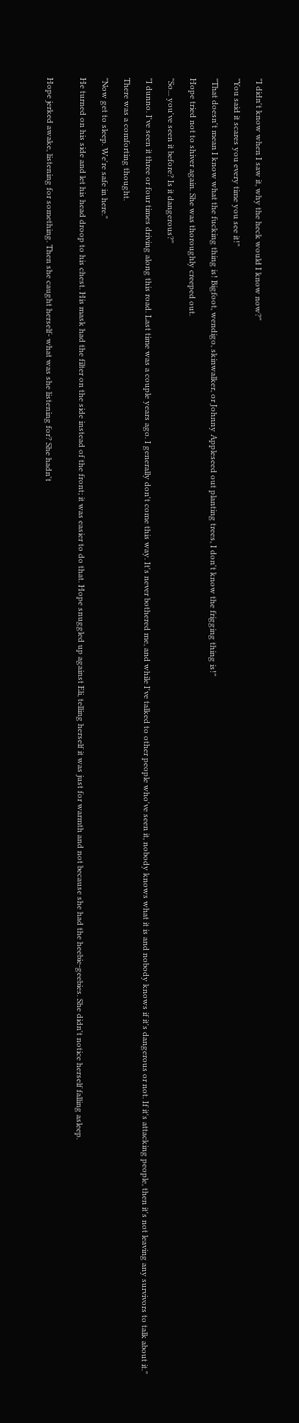"I didn't know when I saw it, why the heck would I know now?"

"You said it scares you every time you see it!"

"That doesn't mean I know what the fucking thing is! Bigfoot, wendigo, skinwalker, or Johnny Appleseed out planting trees, I don't know the frigging thing is!"

Hope tried not to shiver again. She was thoroughly creeped out.

"So... you've seen it before? Is it dangerous?"

"I dunno. I've seen it three or four times driving along this road. Last time was a couple years ago. I generally don't come this way. It's never bothered me, and while I've talked to other people who've seen it, nobody knows what it is and nobody knows if it's dangerous or not. If it's attacking people, then it's not leaving any survivors to talk about it."

There was a comforting thought.

"Now get to sleep. We're safe in here."

He turned on his side and let his head droop to his chest. His mask had the filter on the side instead of the front; it was easier to do that. Hope snuggled up against Eli, telling herself it was just for warmth and not because she had the heebie-geebies. She didn't notice herself falling asleep.


Hope jerked awake, listening for something. Then she caught herself- what was she listening for? She hadn't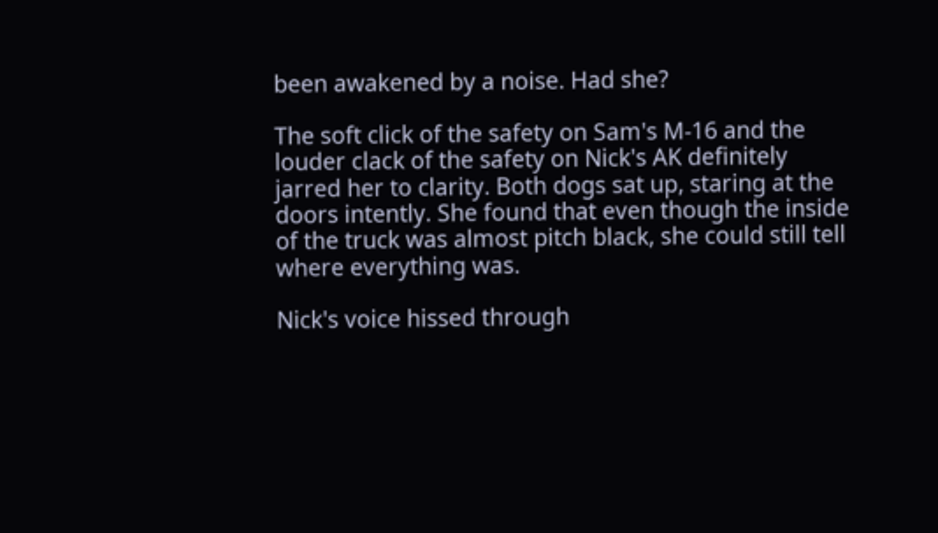been awakened by a noise. Had she?

The soft click of the safety on Sam's M-16 and the louder clack of the safety on Nick's AK definitely jarred her to clarity. Both dogs sat up, staring at the doors intently. She found that even though the inside of the truck was almost pitch black, she could still tell where everything was.

Nick's voice hissed through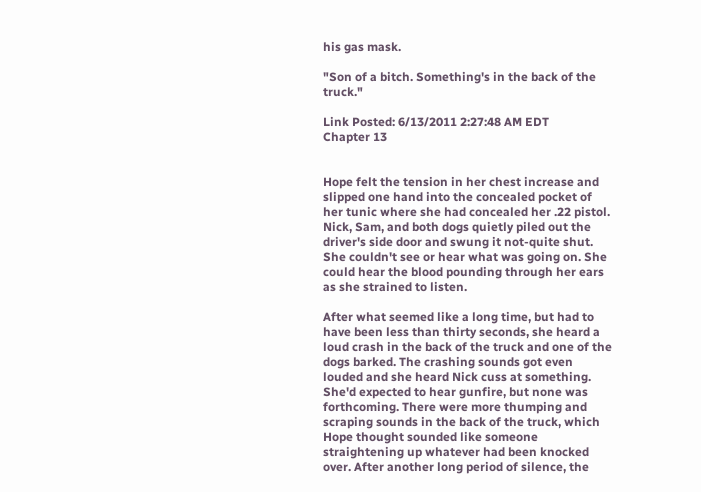his gas mask.

"Son of a bitch. Something's in the back of the truck."

Link Posted: 6/13/2011 2:27:48 AM EDT
Chapter 13


Hope felt the tension in her chest increase and slipped one hand into the concealed pocket of her tunic where she had concealed her .22 pistol. Nick, Sam, and both dogs quietly piled out the driver's side door and swung it not-quite shut. She couldn't see or hear what was going on. She could hear the blood pounding through her ears as she strained to listen.

After what seemed like a long time, but had to have been less than thirty seconds, she heard a loud crash in the back of the truck and one of the dogs barked. The crashing sounds got even louded and she heard Nick cuss at something. She'd expected to hear gunfire, but none was forthcoming. There were more thumping and scraping sounds in the back of the truck, which Hope thought sounded like someone straightening up whatever had been knocked over. After another long period of silence, the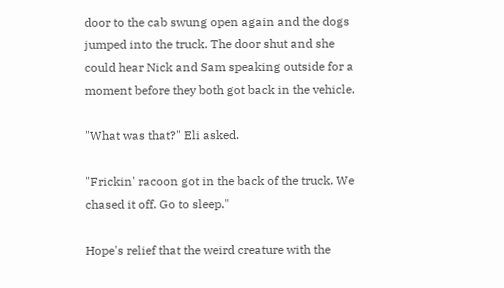door to the cab swung open again and the dogs jumped into the truck. The door shut and she could hear Nick and Sam speaking outside for a moment before they both got back in the vehicle.

"What was that?" Eli asked.

"Frickin' racoon got in the back of the truck. We chased it off. Go to sleep."

Hope's relief that the weird creature with the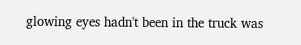glowing eyes hadn't been in the truck was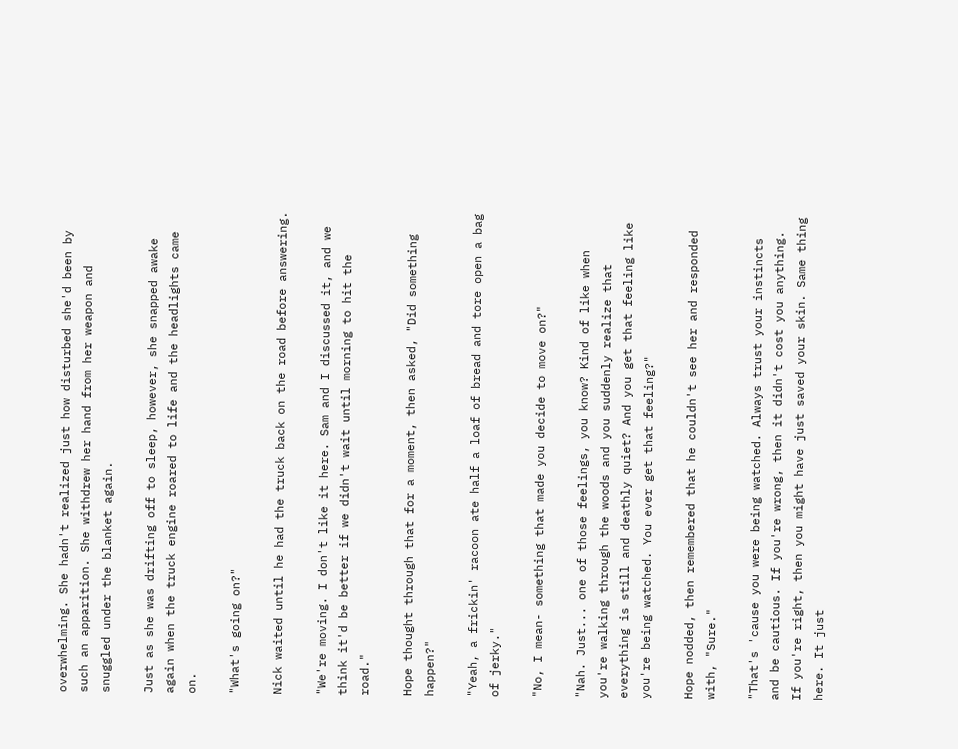overwhelming. She hadn't realized just how disturbed she'd been by such an apparition. She withdrew her hand from her weapon and snuggled under the blanket again.

Just as she was drifting off to sleep, however, she snapped awake again when the truck engine roared to life and the headlights came on.

"What's going on?"

Nick waited until he had the truck back on the road before answering.

"We're moving. I don't like it here. Sam and I discussed it, and we think it'd be better if we didn't wait until morning to hit the road."

Hope thought through that for a moment, then asked, "Did something happen?"

"Yeah, a frickin' racoon ate half a loaf of bread and tore open a bag of jerky."

"No, I mean- something that made you decide to move on?"

"Nah. Just... one of those feelings, you know? Kind of like when you're walking through the woods and you suddenly realize that everything is still and deathly quiet? And you get that feeling like you're being watched. You ever get that feeling?"

Hope nodded, then remembered that he couldn't see her and responded with, "Sure."

"That's 'cause you were being watched. Always trust your instincts and be cautious. If you're wrong, then it didn't cost you anything. If you're right, then you might have just saved your skin. Same thing here. It just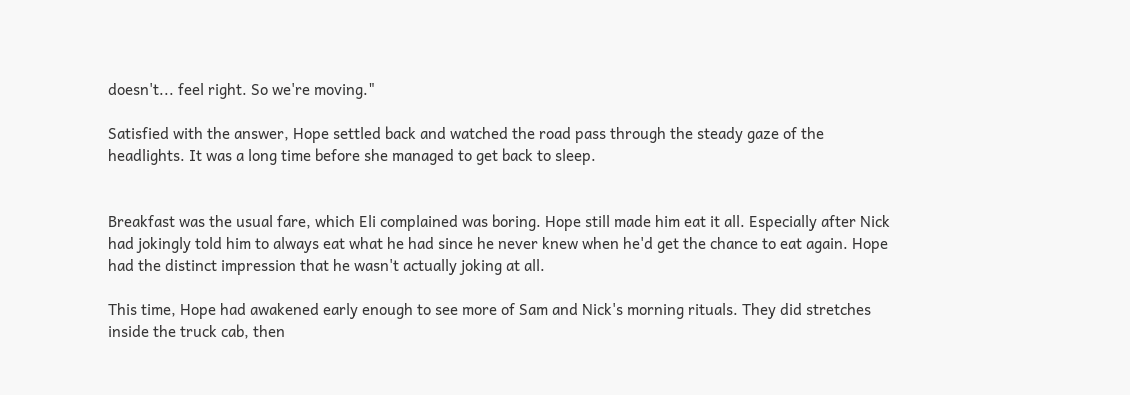doesn't... feel right. So we're moving."

Satisfied with the answer, Hope settled back and watched the road pass through the steady gaze of the headlights. It was a long time before she managed to get back to sleep.


Breakfast was the usual fare, which Eli complained was boring. Hope still made him eat it all. Especially after Nick had jokingly told him to always eat what he had since he never knew when he'd get the chance to eat again. Hope had the distinct impression that he wasn't actually joking at all.

This time, Hope had awakened early enough to see more of Sam and Nick's morning rituals. They did stretches inside the truck cab, then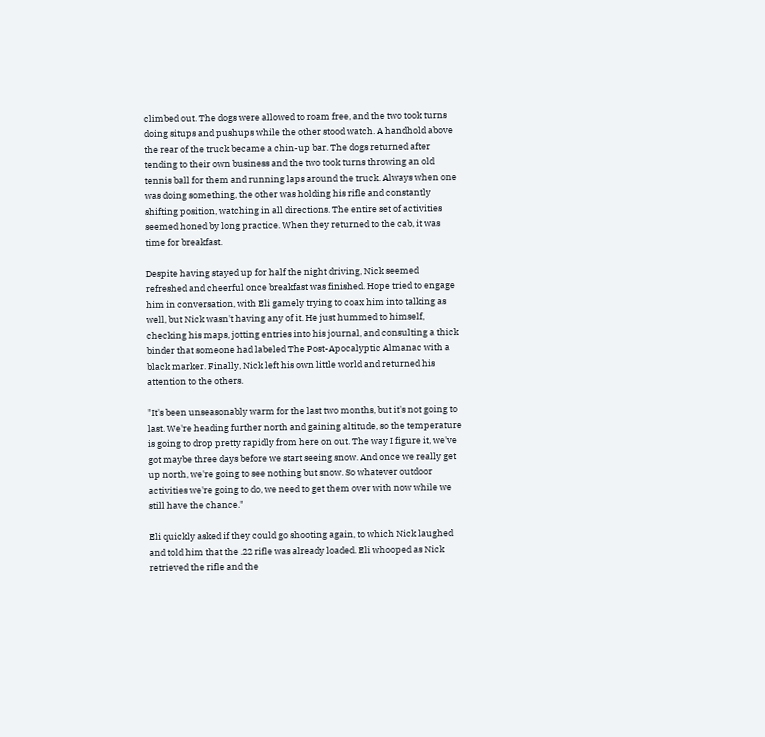climbed out. The dogs were allowed to roam free, and the two took turns doing situps and pushups while the other stood watch. A handhold above the rear of the truck became a chin-up bar. The dogs returned after tending to their own business and the two took turns throwing an old tennis ball for them and running laps around the truck. Always when one was doing something, the other was holding his rifle and constantly shifting position, watching in all directions. The entire set of activities seemed honed by long practice. When they returned to the cab, it was time for breakfast.

Despite having stayed up for half the night driving, Nick seemed refreshed and cheerful once breakfast was finished. Hope tried to engage him in conversation, with Eli gamely trying to coax him into talking as well, but Nick wasn't having any of it. He just hummed to himself, checking his maps, jotting entries into his journal, and consulting a thick binder that someone had labeled The Post-Apocalyptic Almanac with a black marker. Finally, Nick left his own little world and returned his attention to the others.

"It's been unseasonably warm for the last two months, but it's not going to last. We're heading further north and gaining altitude, so the temperature is going to drop pretty rapidly from here on out. The way I figure it, we've got maybe three days before we start seeing snow. And once we really get up north, we're going to see nothing but snow. So whatever outdoor activities we're going to do, we need to get them over with now while we still have the chance."

Eli quickly asked if they could go shooting again, to which Nick laughed and told him that the .22 rifle was already loaded. Eli whooped as Nick retrieved the rifle and the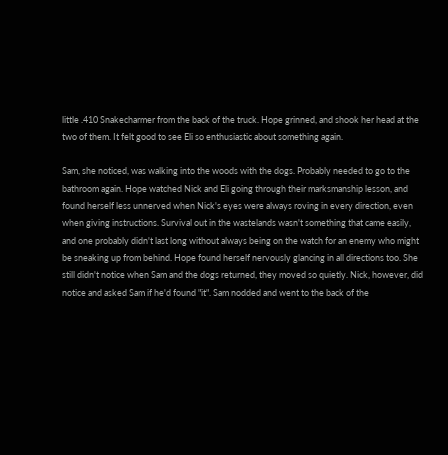little .410 Snakecharmer from the back of the truck. Hope grinned, and shook her head at the two of them. It felt good to see Eli so enthusiastic about something again.

Sam, she noticed, was walking into the woods with the dogs. Probably needed to go to the bathroom again. Hope watched Nick and Eli going through their marksmanship lesson, and found herself less unnerved when Nick's eyes were always roving in every direction, even when giving instructions. Survival out in the wastelands wasn't something that came easily, and one probably didn't last long without always being on the watch for an enemy who might be sneaking up from behind. Hope found herself nervously glancing in all directions too. She still didn't notice when Sam and the dogs returned, they moved so quietly. Nick, however, did notice and asked Sam if he'd found "it". Sam nodded and went to the back of the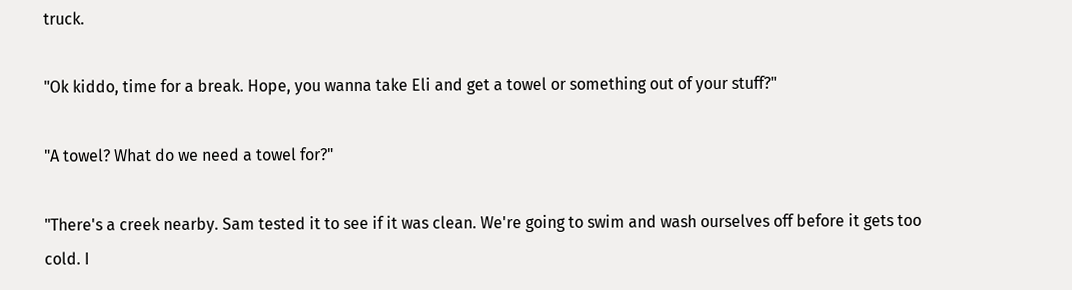truck.

"Ok kiddo, time for a break. Hope, you wanna take Eli and get a towel or something out of your stuff?"

"A towel? What do we need a towel for?"

"There's a creek nearby. Sam tested it to see if it was clean. We're going to swim and wash ourselves off before it gets too cold. I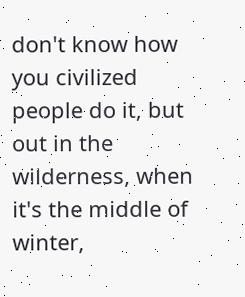don't know how you civilized people do it, but out in the wilderness, when it's the middle of winter,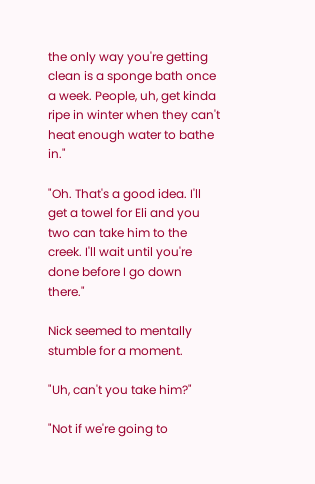the only way you're getting clean is a sponge bath once a week. People, uh, get kinda ripe in winter when they can't heat enough water to bathe in."

"Oh. That's a good idea. I'll get a towel for Eli and you two can take him to the creek. I'll wait until you're done before I go down there."

Nick seemed to mentally stumble for a moment.

"Uh, can't you take him?"

"Not if we're going to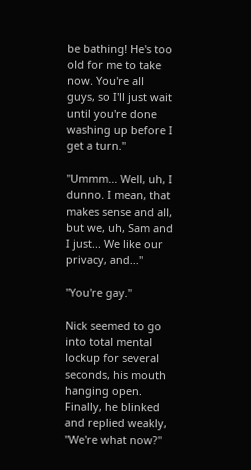be bathing! He's too old for me to take now. You're all guys, so I'll just wait until you're done washing up before I get a turn."

"Ummm... Well, uh, I dunno. I mean, that makes sense and all, but we, uh, Sam and I just... We like our privacy, and..."

"You're gay."

Nick seemed to go into total mental lockup for several seconds, his mouth hanging open. Finally, he blinked and replied weakly, "We're what now?"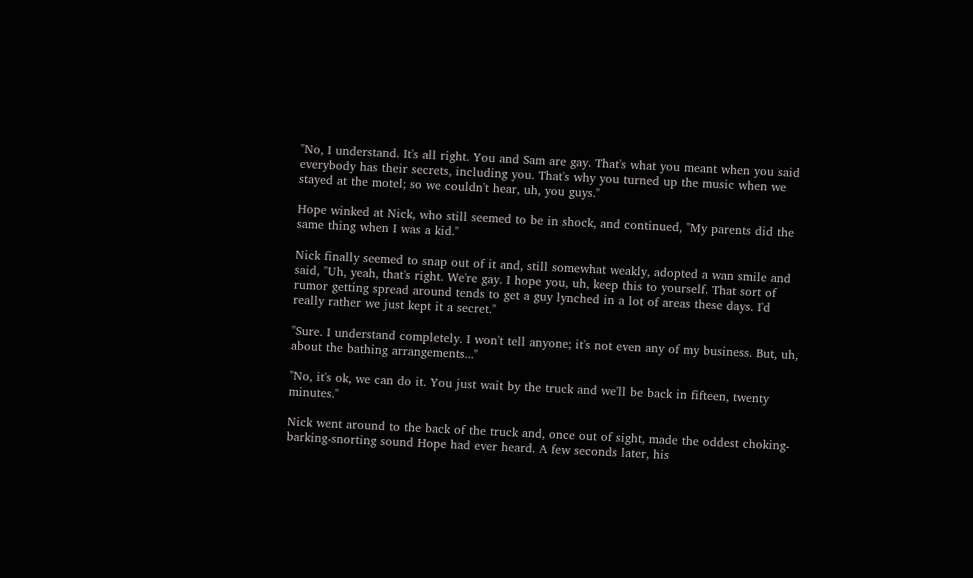"No, I understand. It's all right. You and Sam are gay. That's what you meant when you said everybody has their secrets, including you. That's why you turned up the music when we stayed at the motel; so we couldn't hear, uh, you guys."

Hope winked at Nick, who still seemed to be in shock, and continued, "My parents did the same thing when I was a kid."

Nick finally seemed to snap out of it and, still somewhat weakly, adopted a wan smile and said, "Uh, yeah, that's right. We're gay. I hope you, uh, keep this to yourself. That sort of rumor getting spread around tends to get a guy lynched in a lot of areas these days. I'd really rather we just kept it a secret."

"Sure. I understand completely. I won't tell anyone; it's not even any of my business. But, uh, about the bathing arrangements..."

"No, it's ok, we can do it. You just wait by the truck and we'll be back in fifteen, twenty minutes."

Nick went around to the back of the truck and, once out of sight, made the oddest choking-barking-snorting sound Hope had ever heard. A few seconds later, his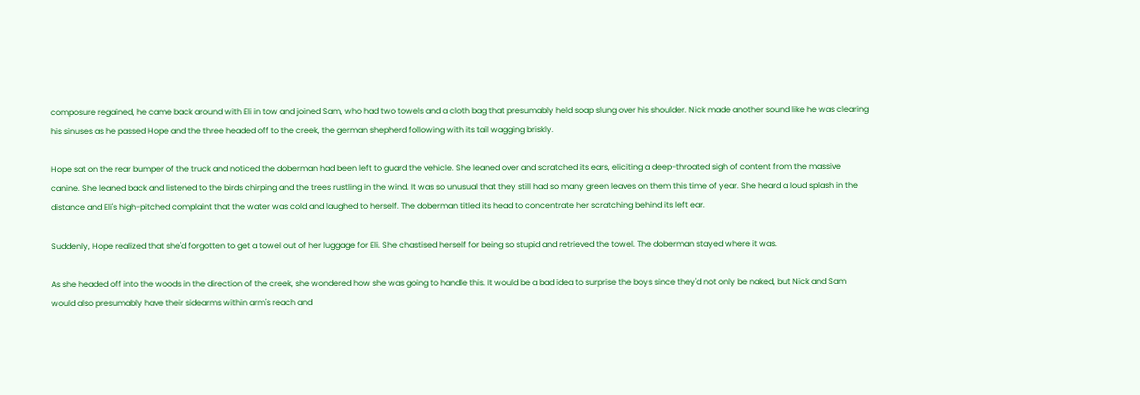composure regained, he came back around with Eli in tow and joined Sam, who had two towels and a cloth bag that presumably held soap slung over his shoulder. Nick made another sound like he was clearing his sinuses as he passed Hope and the three headed off to the creek, the german shepherd following with its tail wagging briskly.

Hope sat on the rear bumper of the truck and noticed the doberman had been left to guard the vehicle. She leaned over and scratched its ears, eliciting a deep-throated sigh of content from the massive canine. She leaned back and listened to the birds chirping and the trees rustling in the wind. It was so unusual that they still had so many green leaves on them this time of year. She heard a loud splash in the distance and Eli's high-pitched complaint that the water was cold and laughed to herself. The doberman titled its head to concentrate her scratching behind its left ear.

Suddenly, Hope realized that she'd forgotten to get a towel out of her luggage for Eli. She chastised herself for being so stupid and retrieved the towel. The doberman stayed where it was.

As she headed off into the woods in the direction of the creek, she wondered how she was going to handle this. It would be a bad idea to surprise the boys since they'd not only be naked, but Nick and Sam would also presumably have their sidearms within arm's reach and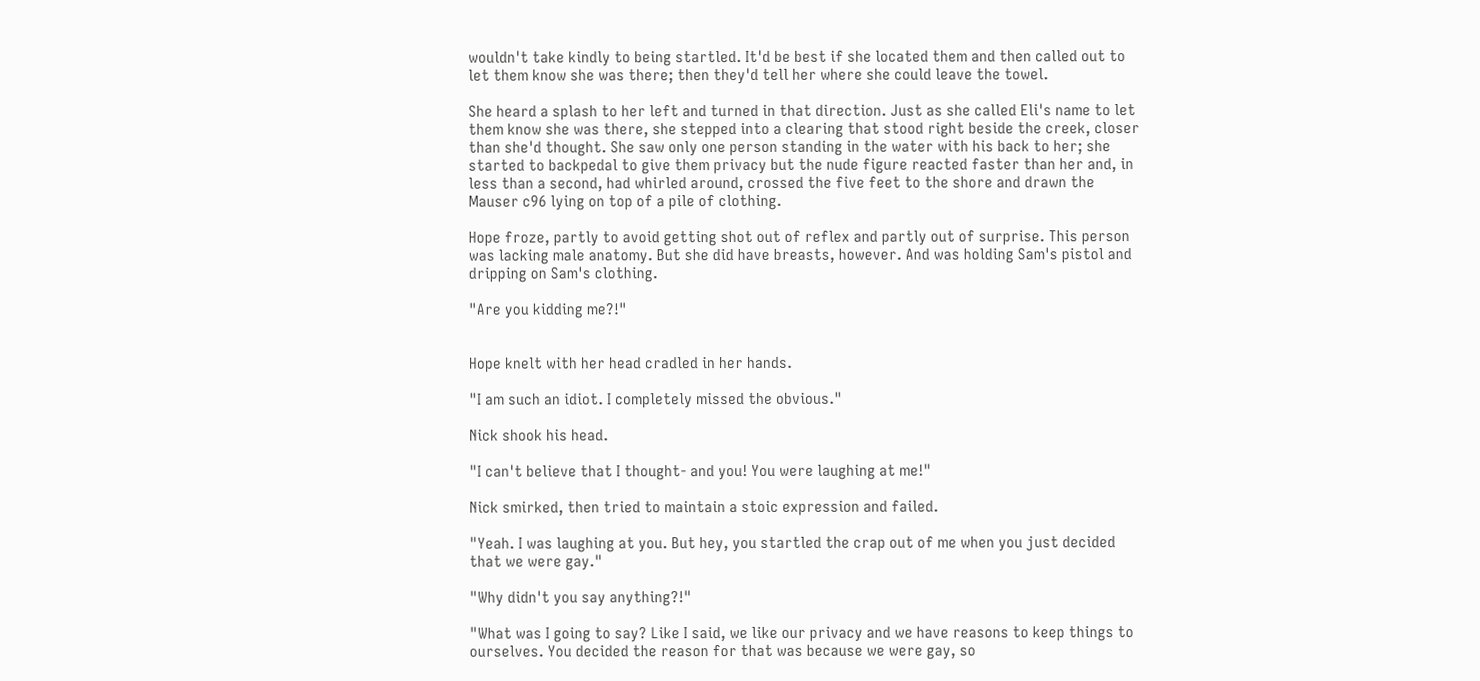wouldn't take kindly to being startled. It'd be best if she located them and then called out to let them know she was there; then they'd tell her where she could leave the towel.

She heard a splash to her left and turned in that direction. Just as she called Eli's name to let them know she was there, she stepped into a clearing that stood right beside the creek, closer than she'd thought. She saw only one person standing in the water with his back to her; she started to backpedal to give them privacy but the nude figure reacted faster than her and, in less than a second, had whirled around, crossed the five feet to the shore and drawn the Mauser c96 lying on top of a pile of clothing.

Hope froze, partly to avoid getting shot out of reflex and partly out of surprise. This person was lacking male anatomy. But she did have breasts, however. And was holding Sam's pistol and dripping on Sam's clothing.

"Are you kidding me?!"


Hope knelt with her head cradled in her hands.

"I am such an idiot. I completely missed the obvious."

Nick shook his head.

"I can't believe that I thought- and you! You were laughing at me!"

Nick smirked, then tried to maintain a stoic expression and failed.

"Yeah. I was laughing at you. But hey, you startled the crap out of me when you just decided that we were gay."

"Why didn't you say anything?!"

"What was I going to say? Like I said, we like our privacy and we have reasons to keep things to ourselves. You decided the reason for that was because we were gay, so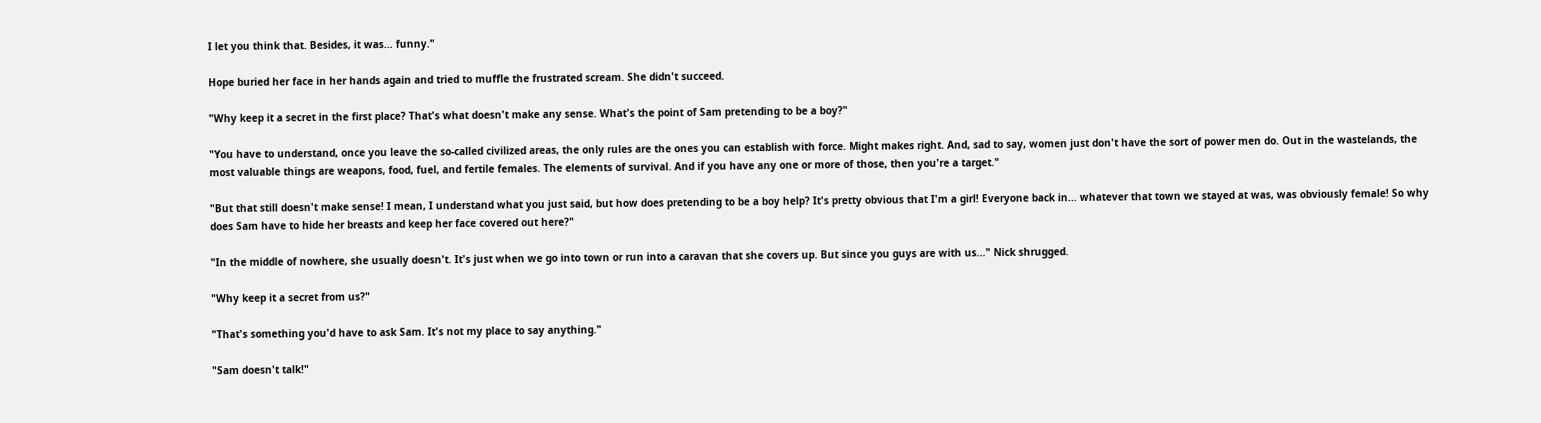I let you think that. Besides, it was... funny."

Hope buried her face in her hands again and tried to muffle the frustrated scream. She didn't succeed.

"Why keep it a secret in the first place? That's what doesn't make any sense. What's the point of Sam pretending to be a boy?"

"You have to understand, once you leave the so-called civilized areas, the only rules are the ones you can establish with force. Might makes right. And, sad to say, women just don't have the sort of power men do. Out in the wastelands, the most valuable things are weapons, food, fuel, and fertile females. The elements of survival. And if you have any one or more of those, then you're a target."

"But that still doesn't make sense! I mean, I understand what you just said, but how does pretending to be a boy help? It's pretty obvious that I'm a girl! Everyone back in... whatever that town we stayed at was, was obviously female! So why does Sam have to hide her breasts and keep her face covered out here?"

"In the middle of nowhere, she usually doesn't. It's just when we go into town or run into a caravan that she covers up. But since you guys are with us..." Nick shrugged.

"Why keep it a secret from us?"

"That's something you'd have to ask Sam. It's not my place to say anything."

"Sam doesn't talk!"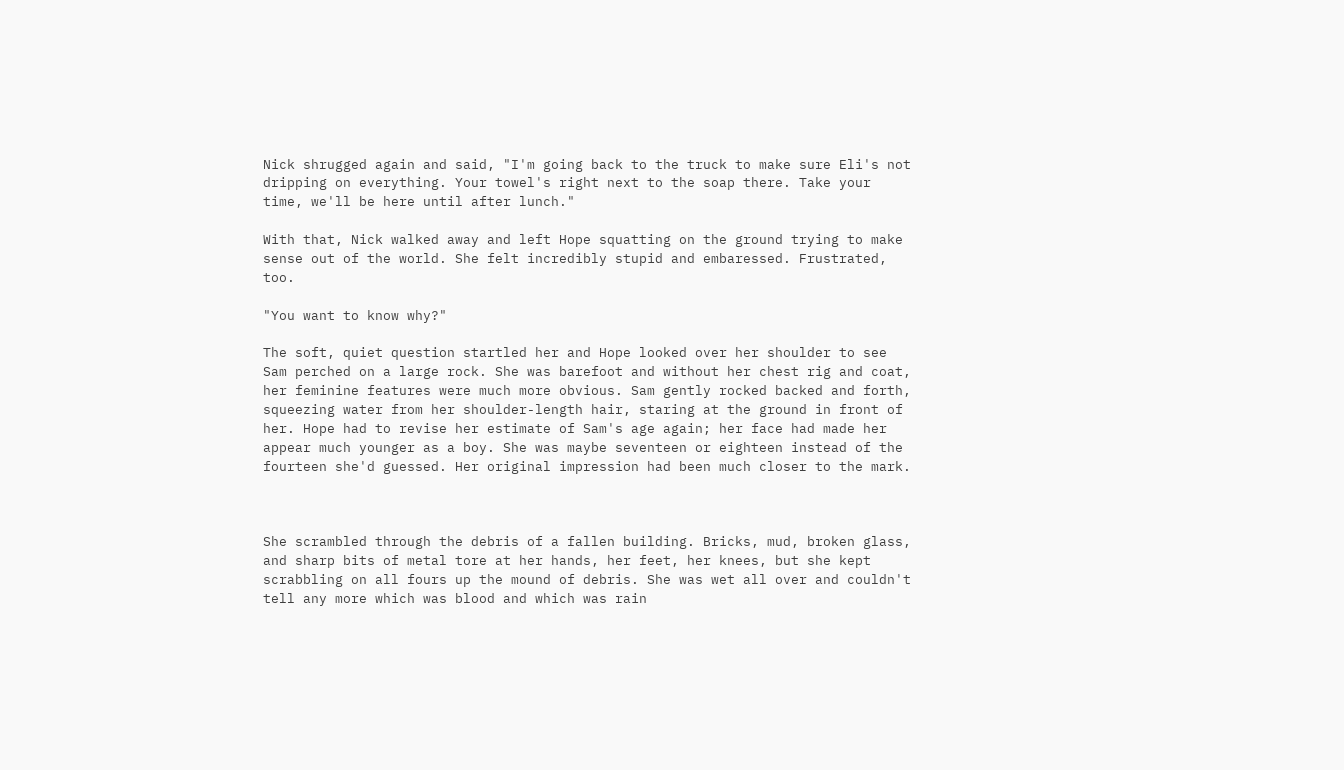Nick shrugged again and said, "I'm going back to the truck to make sure Eli's not dripping on everything. Your towel's right next to the soap there. Take your time, we'll be here until after lunch."

With that, Nick walked away and left Hope squatting on the ground trying to make sense out of the world. She felt incredibly stupid and embaressed. Frustrated, too.

"You want to know why?"

The soft, quiet question startled her and Hope looked over her shoulder to see Sam perched on a large rock. She was barefoot and without her chest rig and coat, her feminine features were much more obvious. Sam gently rocked backed and forth, squeezing water from her shoulder-length hair, staring at the ground in front of her. Hope had to revise her estimate of Sam's age again; her face had made her appear much younger as a boy. She was maybe seventeen or eighteen instead of the fourteen she'd guessed. Her original impression had been much closer to the mark.



She scrambled through the debris of a fallen building. Bricks, mud, broken glass, and sharp bits of metal tore at her hands, her feet, her knees, but she kept scrabbling on all fours up the mound of debris. She was wet all over and couldn't tell any more which was blood and which was rain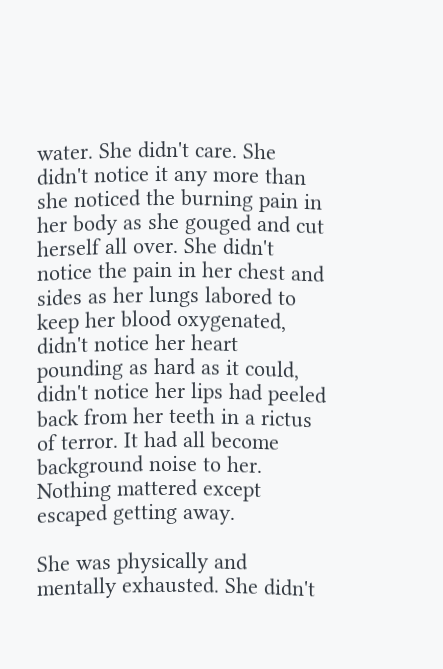water. She didn't care. She didn't notice it any more than she noticed the burning pain in her body as she gouged and cut herself all over. She didn't notice the pain in her chest and sides as her lungs labored to keep her blood oxygenated, didn't notice her heart pounding as hard as it could, didn't notice her lips had peeled back from her teeth in a rictus of terror. It had all become background noise to her. Nothing mattered except escaped getting away.

She was physically and mentally exhausted. She didn't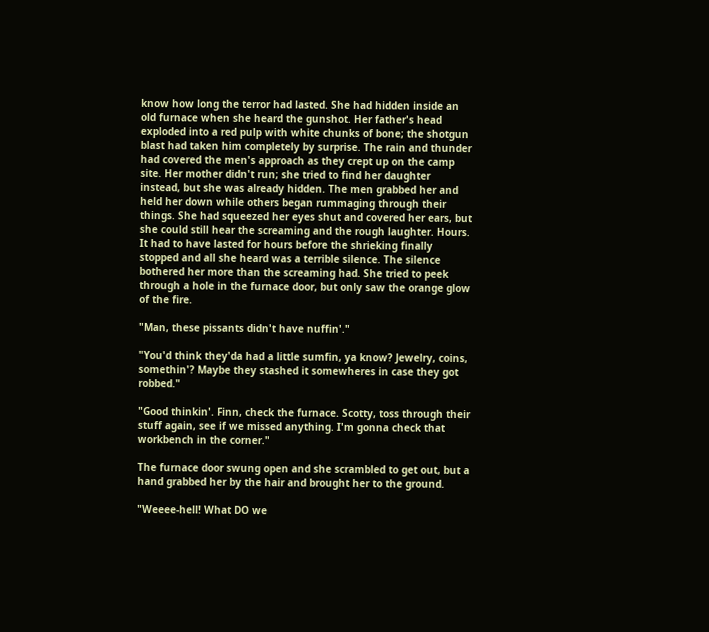know how long the terror had lasted. She had hidden inside an old furnace when she heard the gunshot. Her father's head exploded into a red pulp with white chunks of bone; the shotgun blast had taken him completely by surprise. The rain and thunder had covered the men's approach as they crept up on the camp site. Her mother didn't run; she tried to find her daughter instead, but she was already hidden. The men grabbed her and held her down while others began rummaging through their things. She had squeezed her eyes shut and covered her ears, but she could still hear the screaming and the rough laughter. Hours. It had to have lasted for hours before the shrieking finally stopped and all she heard was a terrible silence. The silence bothered her more than the screaming had. She tried to peek through a hole in the furnace door, but only saw the orange glow of the fire.

"Man, these pissants didn't have nuffin'."

"You'd think they'da had a little sumfin, ya know? Jewelry, coins, somethin'? Maybe they stashed it somewheres in case they got robbed."

"Good thinkin'. Finn, check the furnace. Scotty, toss through their stuff again, see if we missed anything. I'm gonna check that workbench in the corner."

The furnace door swung open and she scrambled to get out, but a hand grabbed her by the hair and brought her to the ground.

"Weeee-hell! What DO we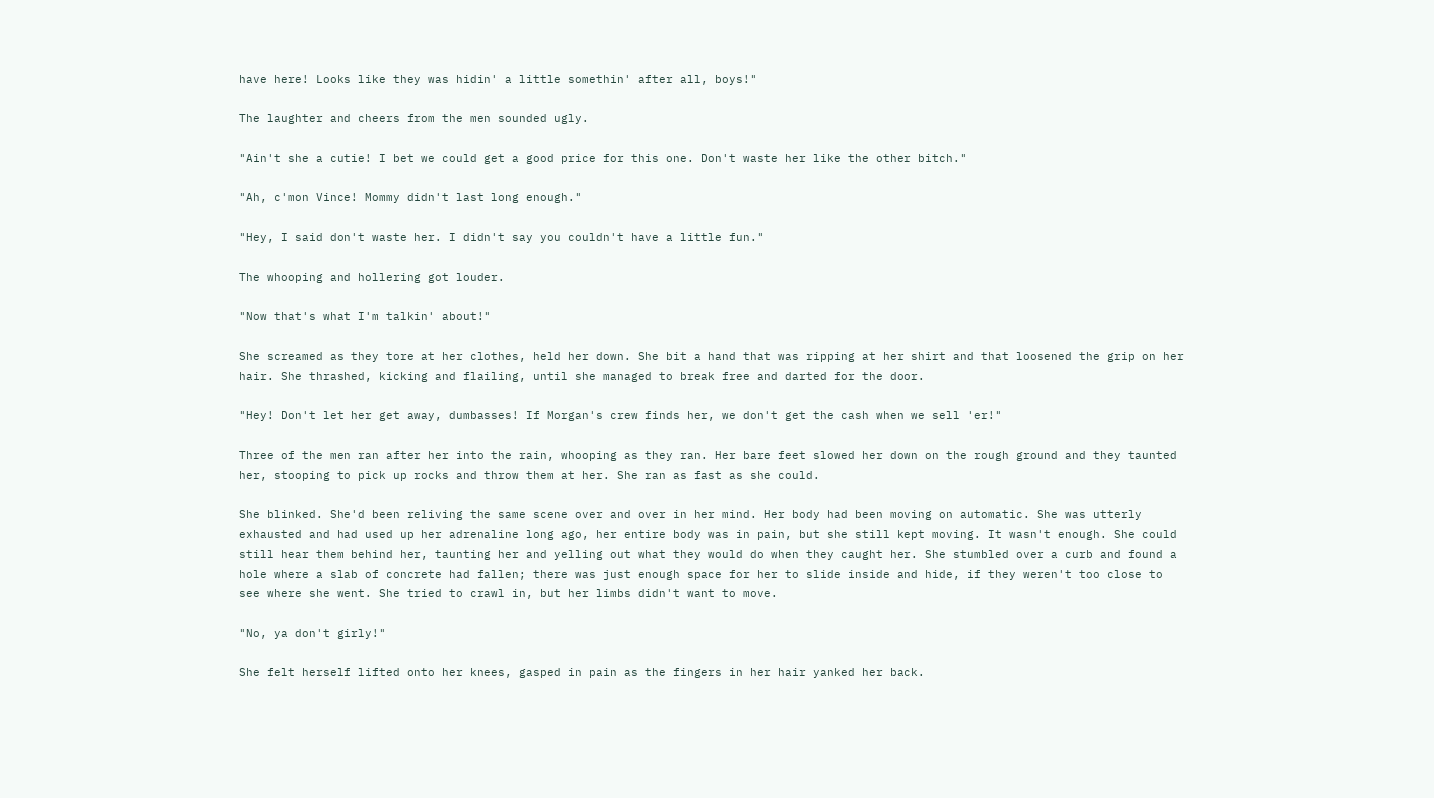have here! Looks like they was hidin' a little somethin' after all, boys!"

The laughter and cheers from the men sounded ugly.

"Ain't she a cutie! I bet we could get a good price for this one. Don't waste her like the other bitch."

"Ah, c'mon Vince! Mommy didn't last long enough."

"Hey, I said don't waste her. I didn't say you couldn't have a little fun."

The whooping and hollering got louder.

"Now that's what I'm talkin' about!"

She screamed as they tore at her clothes, held her down. She bit a hand that was ripping at her shirt and that loosened the grip on her hair. She thrashed, kicking and flailing, until she managed to break free and darted for the door.

"Hey! Don't let her get away, dumbasses! If Morgan's crew finds her, we don't get the cash when we sell 'er!"

Three of the men ran after her into the rain, whooping as they ran. Her bare feet slowed her down on the rough ground and they taunted her, stooping to pick up rocks and throw them at her. She ran as fast as she could.

She blinked. She'd been reliving the same scene over and over in her mind. Her body had been moving on automatic. She was utterly exhausted and had used up her adrenaline long ago, her entire body was in pain, but she still kept moving. It wasn't enough. She could still hear them behind her, taunting her and yelling out what they would do when they caught her. She stumbled over a curb and found a hole where a slab of concrete had fallen; there was just enough space for her to slide inside and hide, if they weren't too close to see where she went. She tried to crawl in, but her limbs didn't want to move.

"No, ya don't girly!"

She felt herself lifted onto her knees, gasped in pain as the fingers in her hair yanked her back.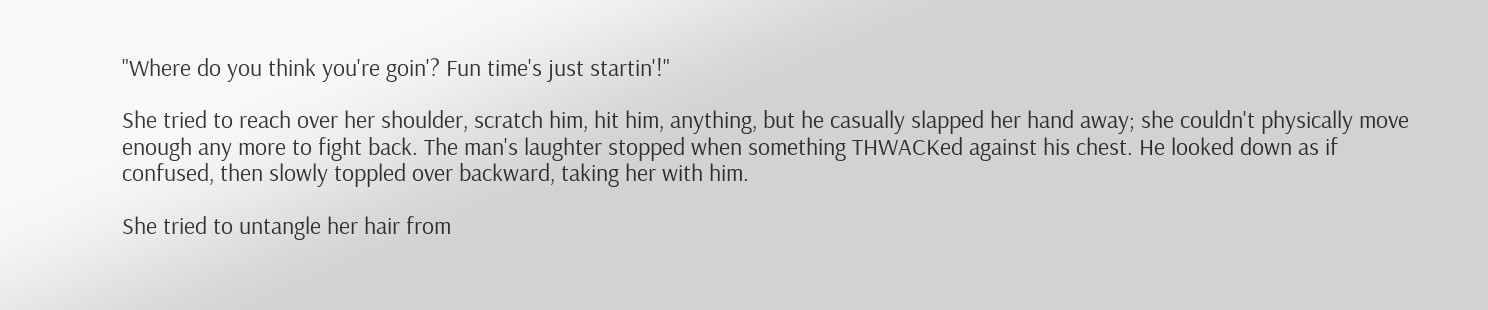"Where do you think you're goin'? Fun time's just startin'!"

She tried to reach over her shoulder, scratch him, hit him, anything, but he casually slapped her hand away; she couldn't physically move enough any more to fight back. The man's laughter stopped when something THWACKed against his chest. He looked down as if confused, then slowly toppled over backward, taking her with him.

She tried to untangle her hair from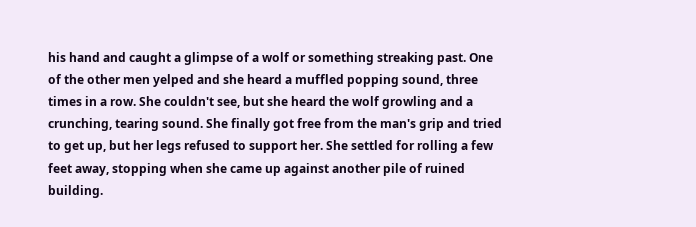his hand and caught a glimpse of a wolf or something streaking past. One of the other men yelped and she heard a muffled popping sound, three times in a row. She couldn't see, but she heard the wolf growling and a crunching, tearing sound. She finally got free from the man's grip and tried to get up, but her legs refused to support her. She settled for rolling a few feet away, stopping when she came up against another pile of ruined building.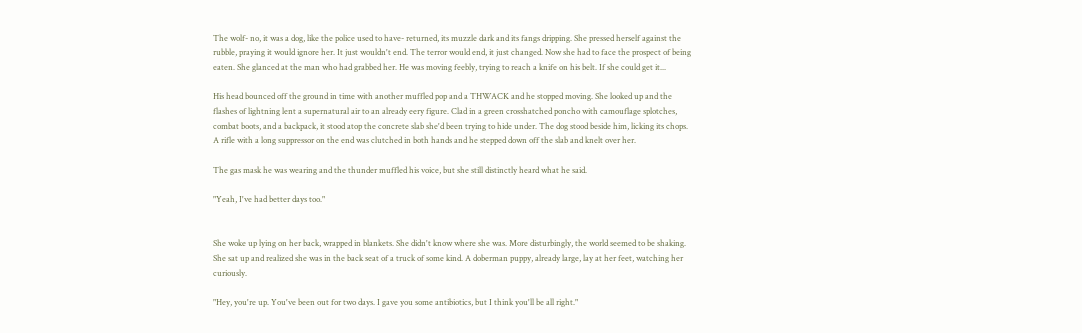The wolf- no, it was a dog, like the police used to have- returned, its muzzle dark and its fangs dripping. She pressed herself against the rubble, praying it would ignore her. It just wouldn't end. The terror would end, it just changed. Now she had to face the prospect of being eaten. She glanced at the man who had grabbed her. He was moving feebly, trying to reach a knife on his belt. If she could get it...

His head bounced off the ground in time with another muffled pop and a THWACK and he stopped moving. She looked up and the flashes of lightning lent a supernatural air to an already eery figure. Clad in a green crosshatched poncho with camouflage splotches, combat boots, and a backpack, it stood atop the concrete slab she'd been trying to hide under. The dog stood beside him, licking its chops. A rifle with a long suppressor on the end was clutched in both hands and he stepped down off the slab and knelt over her.

The gas mask he was wearing and the thunder muffled his voice, but she still distinctly heard what he said.

"Yeah, I've had better days too."


She woke up lying on her back, wrapped in blankets. She didn't know where she was. More disturbingly, the world seemed to be shaking. She sat up and realized she was in the back seat of a truck of some kind. A doberman puppy, already large, lay at her feet, watching her curiously.

"Hey, you're up. You've been out for two days. I gave you some antibiotics, but I think you'll be all right."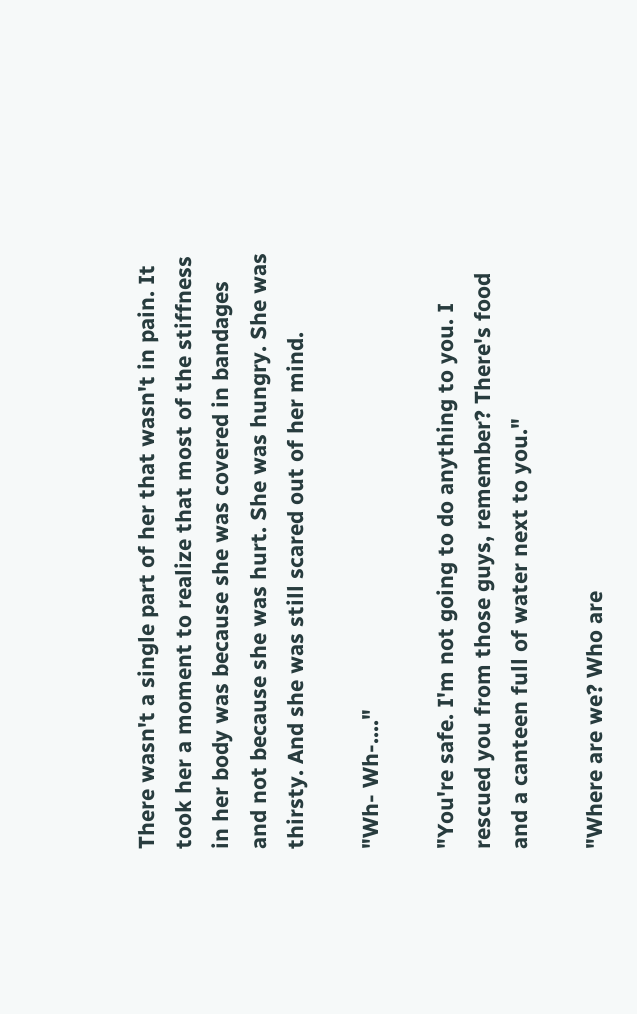There wasn't a single part of her that wasn't in pain. It took her a moment to realize that most of the stiffness in her body was because she was covered in bandages and not because she was hurt. She was hungry. She was thirsty. And she was still scared out of her mind.

"Wh- Wh-...."

"You're safe. I'm not going to do anything to you. I rescued you from those guys, remember? There's food and a canteen full of water next to you."

"Where are we? Who are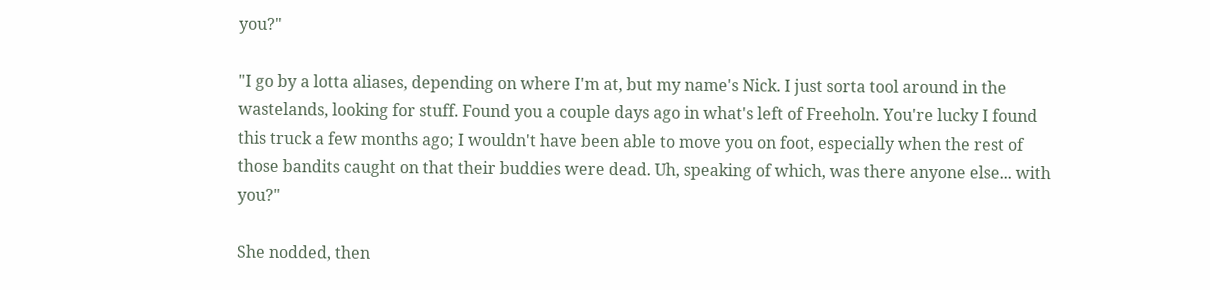you?"

"I go by a lotta aliases, depending on where I'm at, but my name's Nick. I just sorta tool around in the wastelands, looking for stuff. Found you a couple days ago in what's left of Freeholn. You're lucky I found this truck a few months ago; I wouldn't have been able to move you on foot, especially when the rest of those bandits caught on that their buddies were dead. Uh, speaking of which, was there anyone else... with you?"

She nodded, then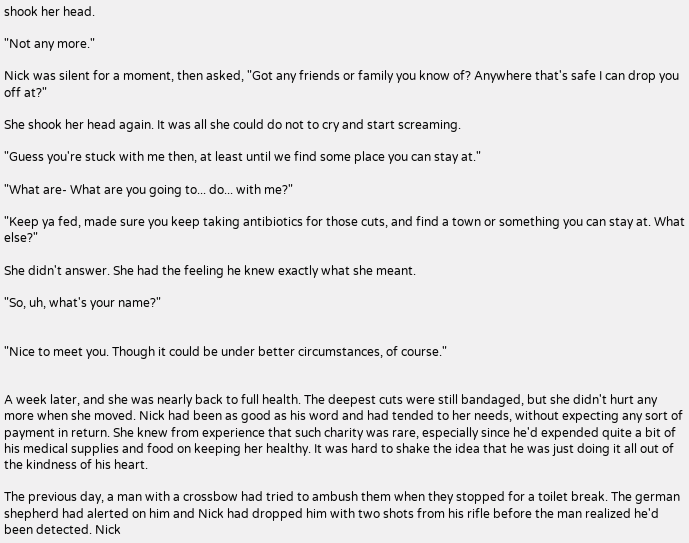shook her head.

"Not any more."

Nick was silent for a moment, then asked, "Got any friends or family you know of? Anywhere that's safe I can drop you off at?"

She shook her head again. It was all she could do not to cry and start screaming.

"Guess you're stuck with me then, at least until we find some place you can stay at."

"What are- What are you going to... do... with me?"

"Keep ya fed, made sure you keep taking antibiotics for those cuts, and find a town or something you can stay at. What else?"

She didn't answer. She had the feeling he knew exactly what she meant.

"So, uh, what's your name?"


"Nice to meet you. Though it could be under better circumstances, of course."


A week later, and she was nearly back to full health. The deepest cuts were still bandaged, but she didn't hurt any more when she moved. Nick had been as good as his word and had tended to her needs, without expecting any sort of payment in return. She knew from experience that such charity was rare, especially since he'd expended quite a bit of his medical supplies and food on keeping her healthy. It was hard to shake the idea that he was just doing it all out of the kindness of his heart.

The previous day, a man with a crossbow had tried to ambush them when they stopped for a toilet break. The german shepherd had alerted on him and Nick had dropped him with two shots from his rifle before the man realized he'd been detected. Nick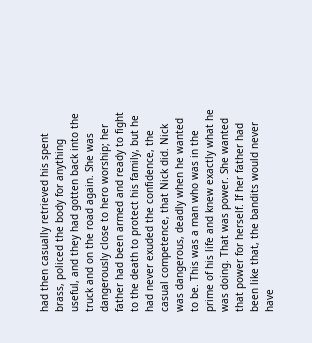had then casually retrieved his spent brass, policed the body for anything useful, and they had gotten back into the truck and on the road again. She was dangerously close to hero worship; her father had been armed and ready to fight to the death to protect his family, but he had never exuded the confidence, the casual competence, that Nick did. Nick was dangerous, deadly when he wanted to be. This was a man who was in the prime of his life and knew exactly what he was doing. That was power. She wanted that power for herself. If her father had been like that, the bandits would never have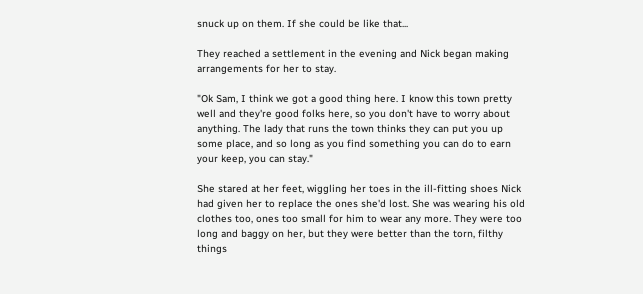snuck up on them. If she could be like that...

They reached a settlement in the evening and Nick began making arrangements for her to stay.

"Ok Sam, I think we got a good thing here. I know this town pretty well and they're good folks here, so you don't have to worry about anything. The lady that runs the town thinks they can put you up some place, and so long as you find something you can do to earn your keep, you can stay."

She stared at her feet, wiggling her toes in the ill-fitting shoes Nick had given her to replace the ones she'd lost. She was wearing his old clothes too, ones too small for him to wear any more. They were too long and baggy on her, but they were better than the torn, filthy things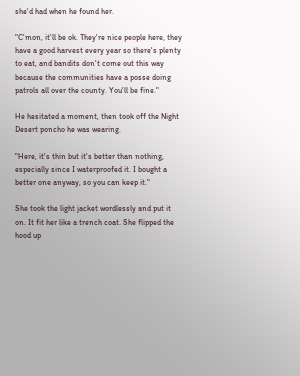she'd had when he found her.

"C'mon, it'll be ok. They're nice people here, they have a good harvest every year so there's plenty to eat, and bandits don't come out this way because the communities have a posse doing patrols all over the county. You'll be fine."

He hesitated a moment, then took off the Night Desert poncho he was wearing.

"Here, it's thin but it's better than nothing, especially since I waterproofed it. I bought a better one anyway, so you can keep it."

She took the light jacket wordlessly and put it on. It fit her like a trench coat. She flipped the hood up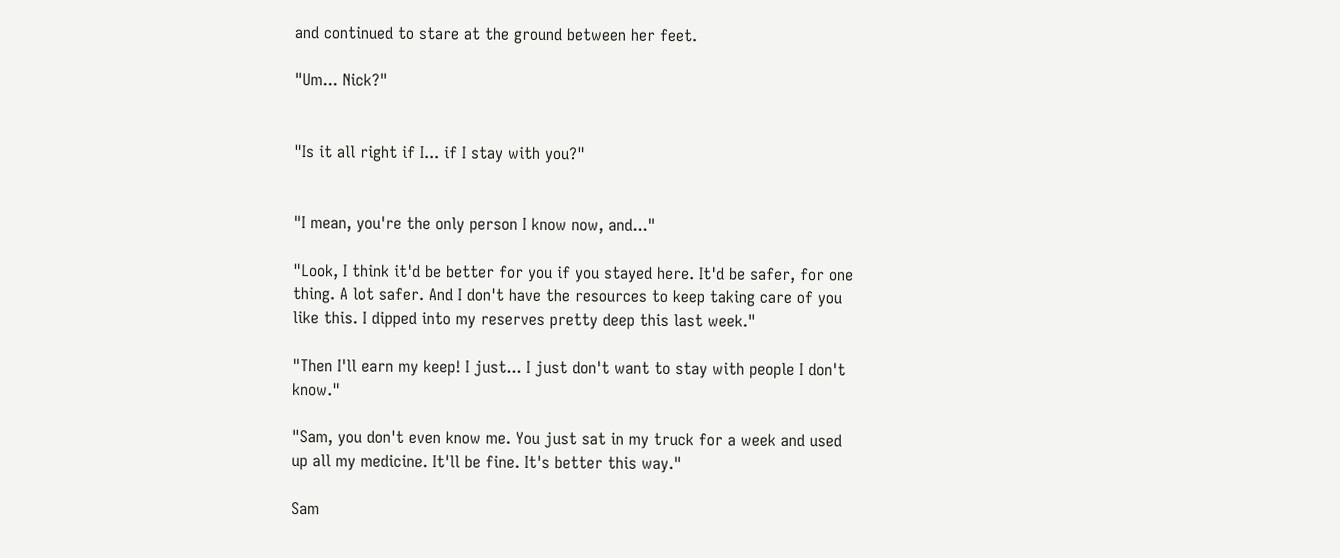and continued to stare at the ground between her feet.

"Um... Nick?"


"Is it all right if I... if I stay with you?"


"I mean, you're the only person I know now, and..."

"Look, I think it'd be better for you if you stayed here. It'd be safer, for one thing. A lot safer. And I don't have the resources to keep taking care of you like this. I dipped into my reserves pretty deep this last week."

"Then I'll earn my keep! I just... I just don't want to stay with people I don't know."

"Sam, you don't even know me. You just sat in my truck for a week and used up all my medicine. It'll be fine. It's better this way."

Sam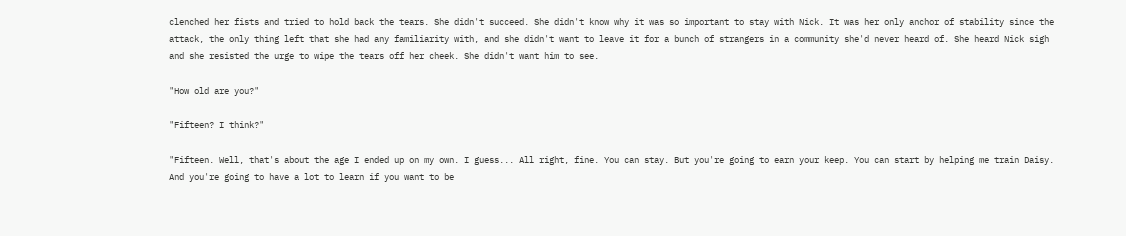clenched her fists and tried to hold back the tears. She didn't succeed. She didn't know why it was so important to stay with Nick. It was her only anchor of stability since the attack, the only thing left that she had any familiarity with, and she didn't want to leave it for a bunch of strangers in a community she'd never heard of. She heard Nick sigh and she resisted the urge to wipe the tears off her cheek. She didn't want him to see.

"How old are you?"

"Fifteen? I think?"

"Fifteen. Well, that's about the age I ended up on my own. I guess... All right, fine. You can stay. But you're going to earn your keep. You can start by helping me train Daisy. And you're going to have a lot to learn if you want to be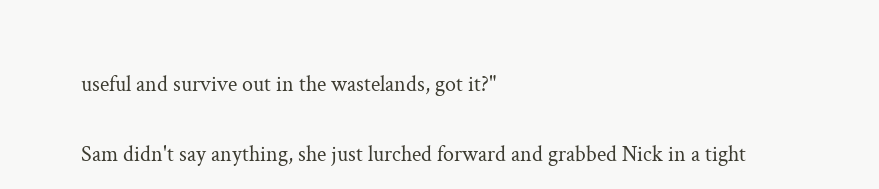useful and survive out in the wastelands, got it?"

Sam didn't say anything, she just lurched forward and grabbed Nick in a tight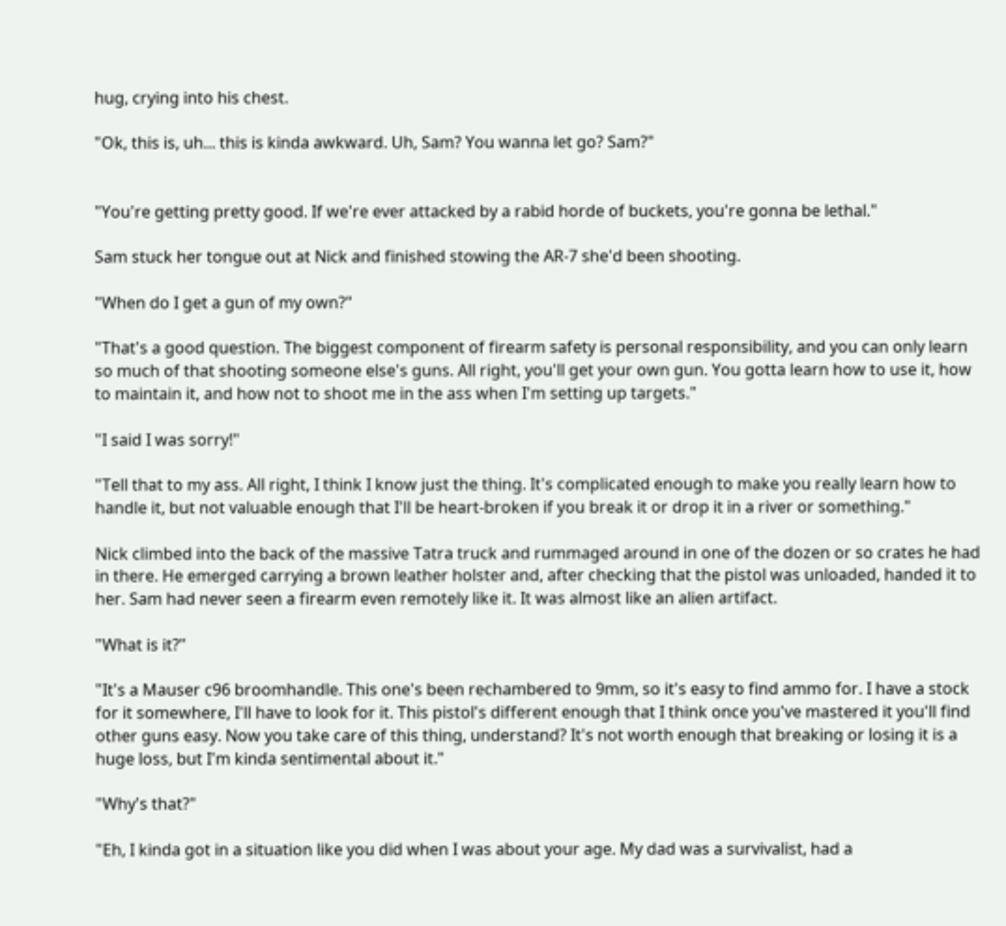hug, crying into his chest.

"Ok, this is, uh... this is kinda awkward. Uh, Sam? You wanna let go? Sam?"


"You're getting pretty good. If we're ever attacked by a rabid horde of buckets, you're gonna be lethal."

Sam stuck her tongue out at Nick and finished stowing the AR-7 she'd been shooting.

"When do I get a gun of my own?"

"That's a good question. The biggest component of firearm safety is personal responsibility, and you can only learn so much of that shooting someone else's guns. All right, you'll get your own gun. You gotta learn how to use it, how to maintain it, and how not to shoot me in the ass when I'm setting up targets."

"I said I was sorry!"

"Tell that to my ass. All right, I think I know just the thing. It's complicated enough to make you really learn how to handle it, but not valuable enough that I'll be heart-broken if you break it or drop it in a river or something."

Nick climbed into the back of the massive Tatra truck and rummaged around in one of the dozen or so crates he had in there. He emerged carrying a brown leather holster and, after checking that the pistol was unloaded, handed it to her. Sam had never seen a firearm even remotely like it. It was almost like an alien artifact.

"What is it?"

"It's a Mauser c96 broomhandle. This one's been rechambered to 9mm, so it's easy to find ammo for. I have a stock for it somewhere, I'll have to look for it. This pistol's different enough that I think once you've mastered it you'll find other guns easy. Now you take care of this thing, understand? It's not worth enough that breaking or losing it is a huge loss, but I'm kinda sentimental about it."

"Why's that?"

"Eh, I kinda got in a situation like you did when I was about your age. My dad was a survivalist, had a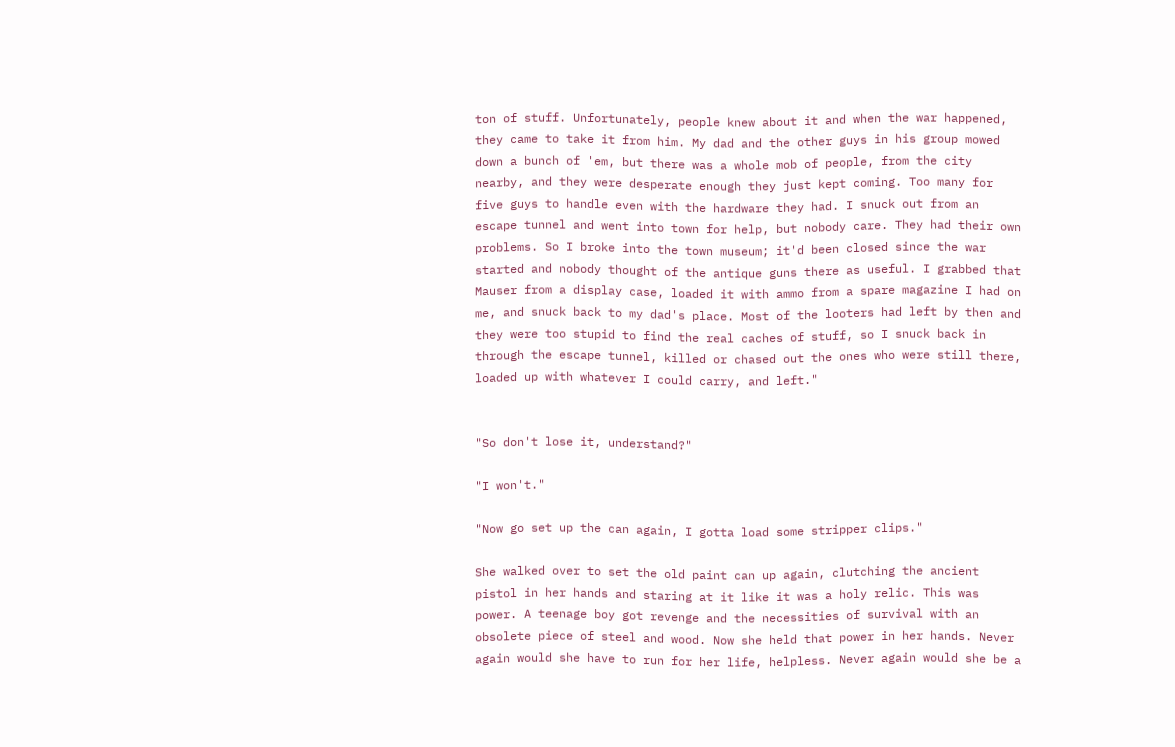ton of stuff. Unfortunately, people knew about it and when the war happened, they came to take it from him. My dad and the other guys in his group mowed down a bunch of 'em, but there was a whole mob of people, from the city nearby, and they were desperate enough they just kept coming. Too many for five guys to handle even with the hardware they had. I snuck out from an escape tunnel and went into town for help, but nobody care. They had their own problems. So I broke into the town museum; it'd been closed since the war started and nobody thought of the antique guns there as useful. I grabbed that Mauser from a display case, loaded it with ammo from a spare magazine I had on me, and snuck back to my dad's place. Most of the looters had left by then and they were too stupid to find the real caches of stuff, so I snuck back in through the escape tunnel, killed or chased out the ones who were still there, loaded up with whatever I could carry, and left."


"So don't lose it, understand?"

"I won't."

"Now go set up the can again, I gotta load some stripper clips."

She walked over to set the old paint can up again, clutching the ancient pistol in her hands and staring at it like it was a holy relic. This was power. A teenage boy got revenge and the necessities of survival with an obsolete piece of steel and wood. Now she held that power in her hands. Never again would she have to run for her life, helpless. Never again would she be a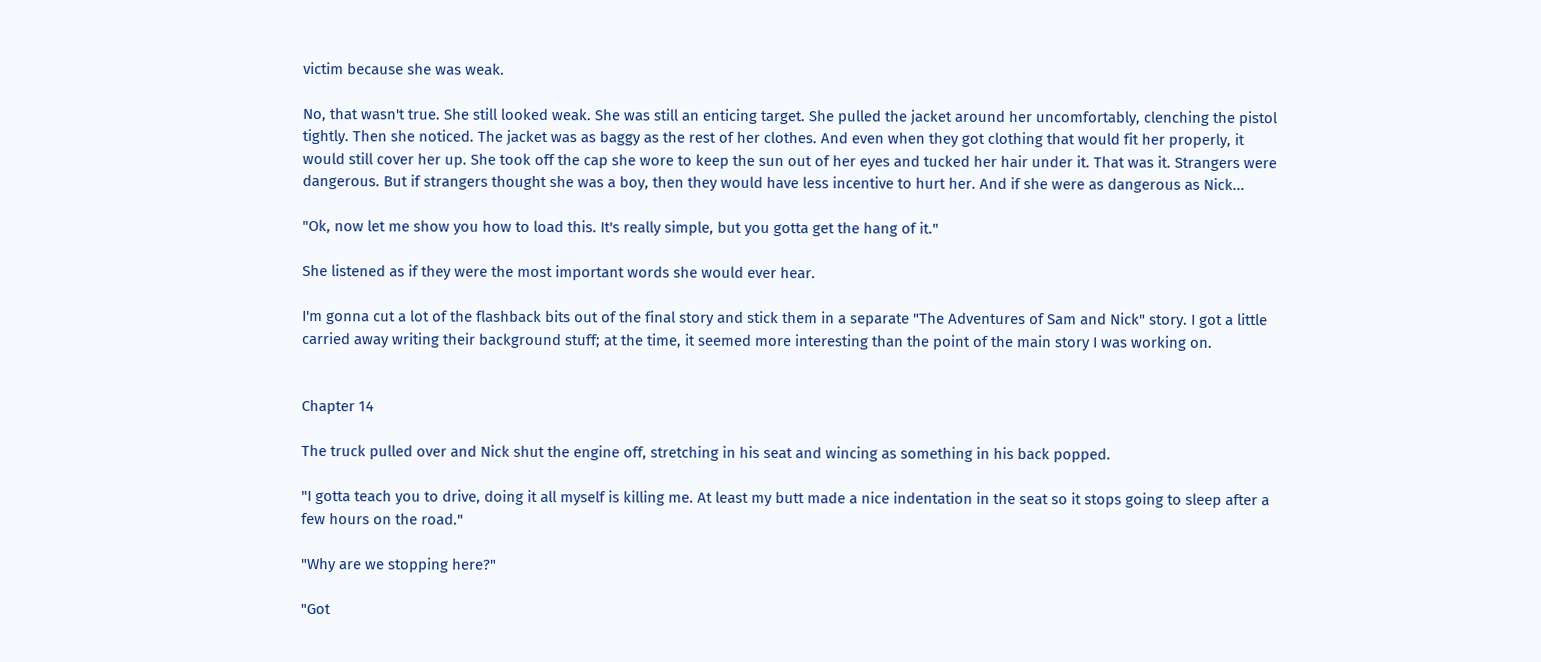victim because she was weak.

No, that wasn't true. She still looked weak. She was still an enticing target. She pulled the jacket around her uncomfortably, clenching the pistol tightly. Then she noticed. The jacket was as baggy as the rest of her clothes. And even when they got clothing that would fit her properly, it would still cover her up. She took off the cap she wore to keep the sun out of her eyes and tucked her hair under it. That was it. Strangers were dangerous. But if strangers thought she was a boy, then they would have less incentive to hurt her. And if she were as dangerous as Nick...

"Ok, now let me show you how to load this. It's really simple, but you gotta get the hang of it."

She listened as if they were the most important words she would ever hear.

I'm gonna cut a lot of the flashback bits out of the final story and stick them in a separate "The Adventures of Sam and Nick" story. I got a little carried away writing their background stuff; at the time, it seemed more interesting than the point of the main story I was working on.


Chapter 14

The truck pulled over and Nick shut the engine off, stretching in his seat and wincing as something in his back popped.

"I gotta teach you to drive, doing it all myself is killing me. At least my butt made a nice indentation in the seat so it stops going to sleep after a few hours on the road."

"Why are we stopping here?"

"Got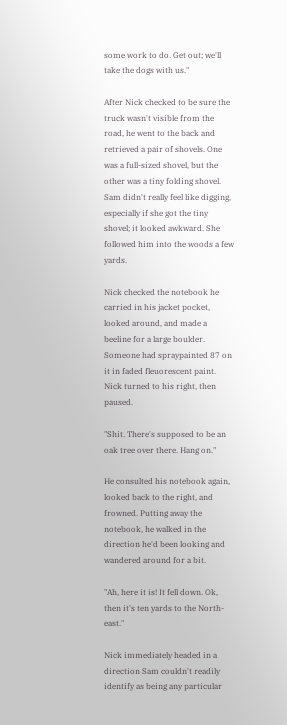some work to do. Get out; we'll take the dogs with us."

After Nick checked to be sure the truck wasn't visible from the road, he went to the back and retrieved a pair of shovels. One was a full-sized shovel, but the other was a tiny folding shovel. Sam didn't really feel like digging, especially if she got the tiny shovel; it looked awkward. She followed him into the woods a few yards.

Nick checked the notebook he carried in his jacket pocket, looked around, and made a beeline for a large boulder. Someone had spraypainted 87 on it in faded fleuorescent paint. Nick turned to his right, then paused.

"Shit. There's supposed to be an oak tree over there. Hang on."

He consulted his notebook again, looked back to the right, and frowned. Putting away the notebook, he walked in the direction he'd been looking and wandered around for a bit.

"Ah, here it is! It fell down. Ok, then it's ten yards to the North-east."

Nick immediately headed in a direction Sam couldn't readily identify as being any particular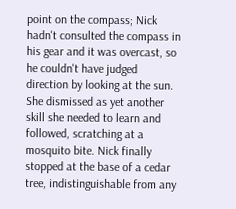point on the compass; Nick hadn't consulted the compass in his gear and it was overcast, so he couldn't have judged direction by looking at the sun. She dismissed as yet another skill she needed to learn and followed, scratching at a mosquito bite. Nick finally stopped at the base of a cedar tree, indistinguishable from any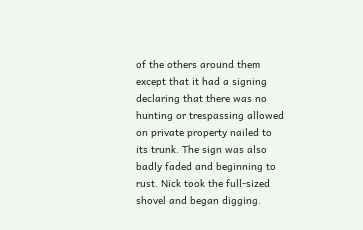of the others around them except that it had a signing declaring that there was no hunting or trespassing allowed on private property nailed to its trunk. The sign was also badly faded and beginning to rust. Nick took the full-sized shovel and began digging.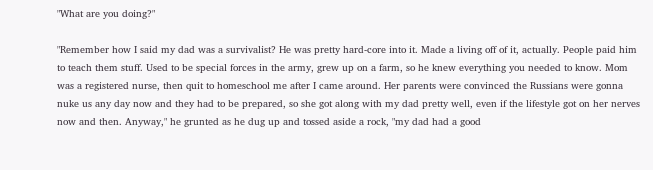"What are you doing?"

"Remember how I said my dad was a survivalist? He was pretty hard-core into it. Made a living off of it, actually. People paid him to teach them stuff. Used to be special forces in the army, grew up on a farm, so he knew everything you needed to know. Mom was a registered nurse, then quit to homeschool me after I came around. Her parents were convinced the Russians were gonna nuke us any day now and they had to be prepared, so she got along with my dad pretty well, even if the lifestyle got on her nerves now and then. Anyway," he grunted as he dug up and tossed aside a rock, "my dad had a good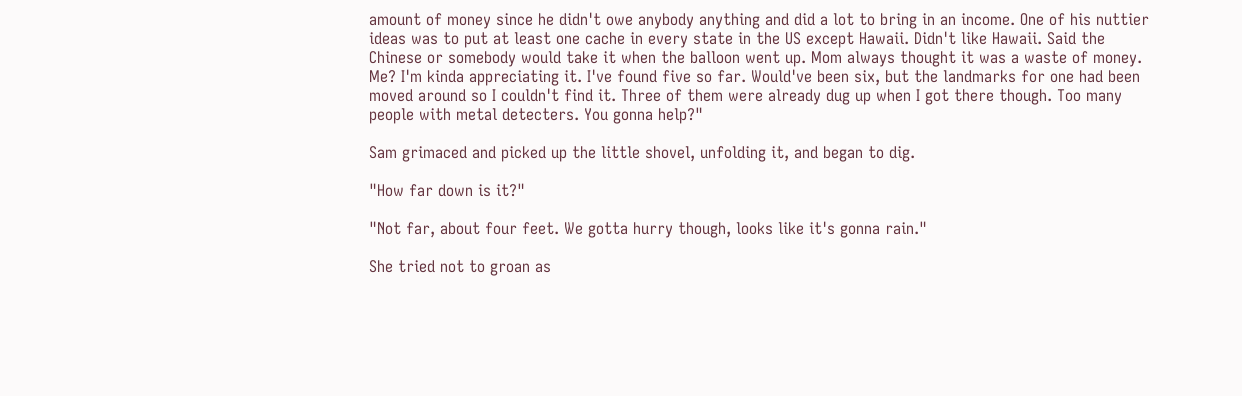amount of money since he didn't owe anybody anything and did a lot to bring in an income. One of his nuttier ideas was to put at least one cache in every state in the US except Hawaii. Didn't like Hawaii. Said the Chinese or somebody would take it when the balloon went up. Mom always thought it was a waste of money. Me? I'm kinda appreciating it. I've found five so far. Would've been six, but the landmarks for one had been moved around so I couldn't find it. Three of them were already dug up when I got there though. Too many people with metal detecters. You gonna help?"

Sam grimaced and picked up the little shovel, unfolding it, and began to dig.

"How far down is it?"

"Not far, about four feet. We gotta hurry though, looks like it's gonna rain."

She tried not to groan as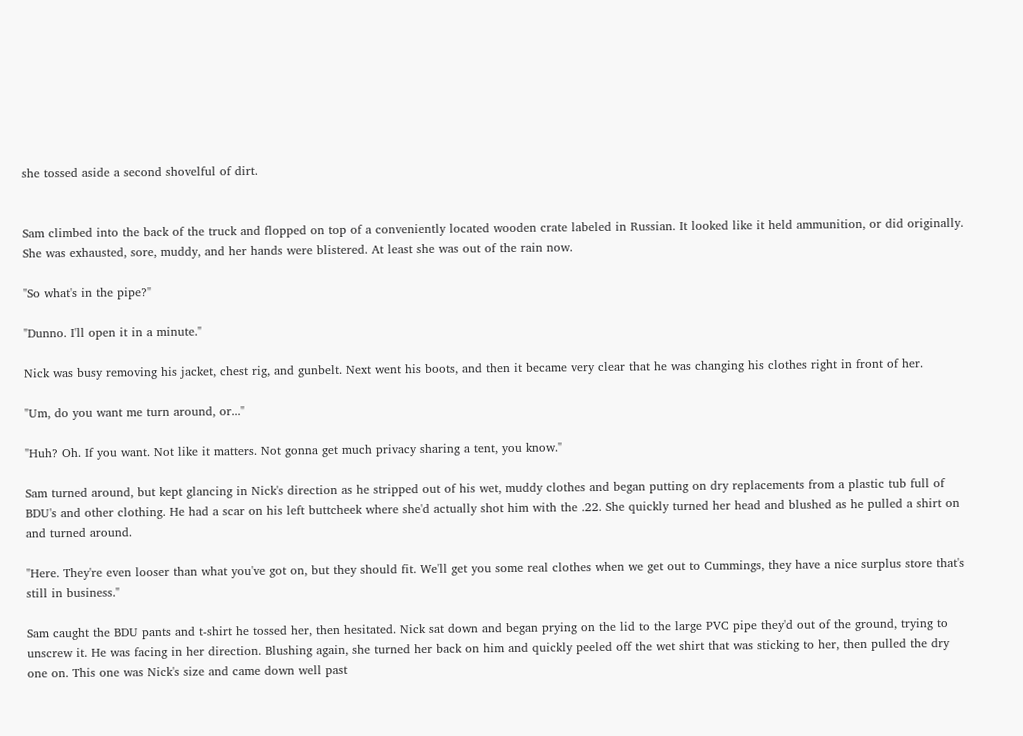she tossed aside a second shovelful of dirt.


Sam climbed into the back of the truck and flopped on top of a conveniently located wooden crate labeled in Russian. It looked like it held ammunition, or did originally. She was exhausted, sore, muddy, and her hands were blistered. At least she was out of the rain now.

"So what's in the pipe?"

"Dunno. I'll open it in a minute."

Nick was busy removing his jacket, chest rig, and gunbelt. Next went his boots, and then it became very clear that he was changing his clothes right in front of her.

"Um, do you want me turn around, or..."

"Huh? Oh. If you want. Not like it matters. Not gonna get much privacy sharing a tent, you know."

Sam turned around, but kept glancing in Nick's direction as he stripped out of his wet, muddy clothes and began putting on dry replacements from a plastic tub full of BDU's and other clothing. He had a scar on his left buttcheek where she'd actually shot him with the .22. She quickly turned her head and blushed as he pulled a shirt on and turned around.

"Here. They're even looser than what you've got on, but they should fit. We'll get you some real clothes when we get out to Cummings, they have a nice surplus store that's still in business."

Sam caught the BDU pants and t-shirt he tossed her, then hesitated. Nick sat down and began prying on the lid to the large PVC pipe they'd out of the ground, trying to unscrew it. He was facing in her direction. Blushing again, she turned her back on him and quickly peeled off the wet shirt that was sticking to her, then pulled the dry one on. This one was Nick's size and came down well past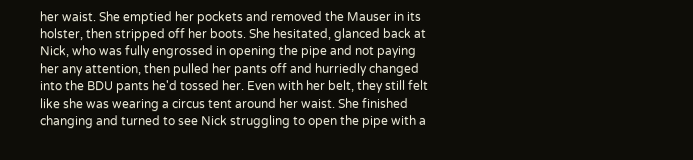her waist. She emptied her pockets and removed the Mauser in its holster, then stripped off her boots. She hesitated, glanced back at Nick, who was fully engrossed in opening the pipe and not paying her any attention, then pulled her pants off and hurriedly changed into the BDU pants he'd tossed her. Even with her belt, they still felt like she was wearing a circus tent around her waist. She finished changing and turned to see Nick struggling to open the pipe with a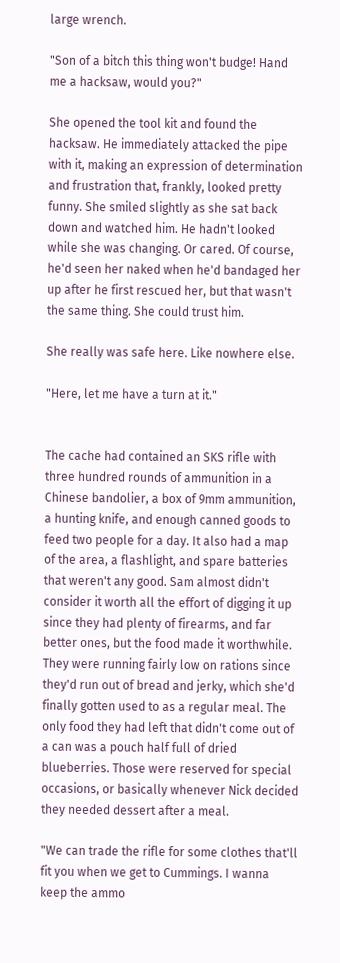large wrench.

"Son of a bitch this thing won't budge! Hand me a hacksaw, would you?"

She opened the tool kit and found the hacksaw. He immediately attacked the pipe with it, making an expression of determination and frustration that, frankly, looked pretty funny. She smiled slightly as she sat back down and watched him. He hadn't looked while she was changing. Or cared. Of course, he'd seen her naked when he'd bandaged her up after he first rescued her, but that wasn't the same thing. She could trust him.

She really was safe here. Like nowhere else.

"Here, let me have a turn at it."


The cache had contained an SKS rifle with three hundred rounds of ammunition in a Chinese bandolier, a box of 9mm ammunition, a hunting knife, and enough canned goods to feed two people for a day. It also had a map of the area, a flashlight, and spare batteries that weren't any good. Sam almost didn't consider it worth all the effort of digging it up since they had plenty of firearms, and far better ones, but the food made it worthwhile. They were running fairly low on rations since they'd run out of bread and jerky, which she'd finally gotten used to as a regular meal. The only food they had left that didn't come out of a can was a pouch half full of dried blueberries. Those were reserved for special occasions, or basically whenever Nick decided they needed dessert after a meal.

"We can trade the rifle for some clothes that'll fit you when we get to Cummings. I wanna keep the ammo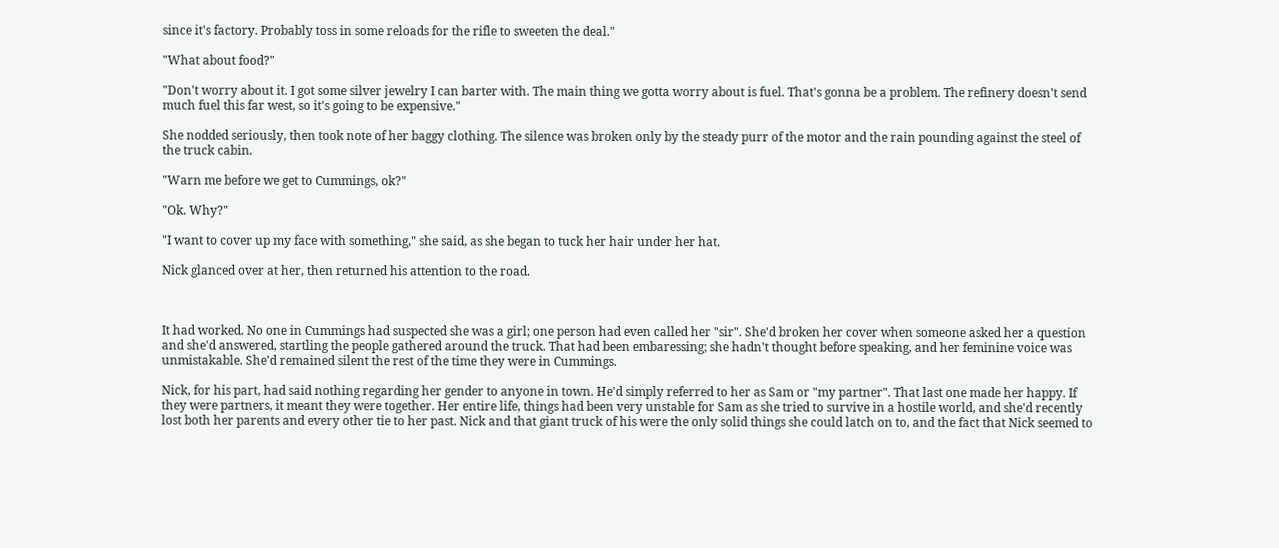since it's factory. Probably toss in some reloads for the rifle to sweeten the deal."

"What about food?"

"Don't worry about it. I got some silver jewelry I can barter with. The main thing we gotta worry about is fuel. That's gonna be a problem. The refinery doesn't send much fuel this far west, so it's going to be expensive."

She nodded seriously, then took note of her baggy clothing. The silence was broken only by the steady purr of the motor and the rain pounding against the steel of the truck cabin.

"Warn me before we get to Cummings, ok?"

"Ok. Why?"

"I want to cover up my face with something," she said, as she began to tuck her hair under her hat.

Nick glanced over at her, then returned his attention to the road.



It had worked. No one in Cummings had suspected she was a girl; one person had even called her "sir". She'd broken her cover when someone asked her a question and she'd answered, startling the people gathered around the truck. That had been embaressing; she hadn't thought before speaking, and her feminine voice was unmistakable. She'd remained silent the rest of the time they were in Cummings.

Nick, for his part, had said nothing regarding her gender to anyone in town. He'd simply referred to her as Sam or "my partner". That last one made her happy. If they were partners, it meant they were together. Her entire life, things had been very unstable for Sam as she tried to survive in a hostile world, and she'd recently lost both her parents and every other tie to her past. Nick and that giant truck of his were the only solid things she could latch on to, and the fact that Nick seemed to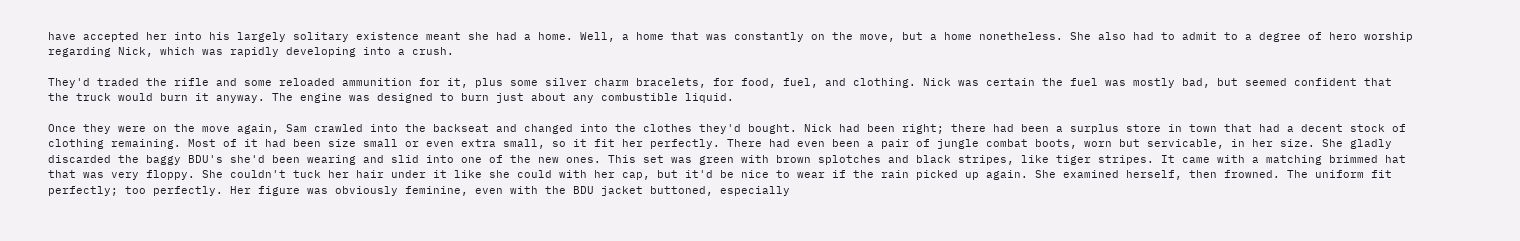have accepted her into his largely solitary existence meant she had a home. Well, a home that was constantly on the move, but a home nonetheless. She also had to admit to a degree of hero worship regarding Nick, which was rapidly developing into a crush.

They'd traded the rifle and some reloaded ammunition for it, plus some silver charm bracelets, for food, fuel, and clothing. Nick was certain the fuel was mostly bad, but seemed confident that the truck would burn it anyway. The engine was designed to burn just about any combustible liquid.

Once they were on the move again, Sam crawled into the backseat and changed into the clothes they'd bought. Nick had been right; there had been a surplus store in town that had a decent stock of clothing remaining. Most of it had been size small or even extra small, so it fit her perfectly. There had even been a pair of jungle combat boots, worn but servicable, in her size. She gladly discarded the baggy BDU's she'd been wearing and slid into one of the new ones. This set was green with brown splotches and black stripes, like tiger stripes. It came with a matching brimmed hat that was very floppy. She couldn't tuck her hair under it like she could with her cap, but it'd be nice to wear if the rain picked up again. She examined herself, then frowned. The uniform fit perfectly; too perfectly. Her figure was obviously feminine, even with the BDU jacket buttoned, especially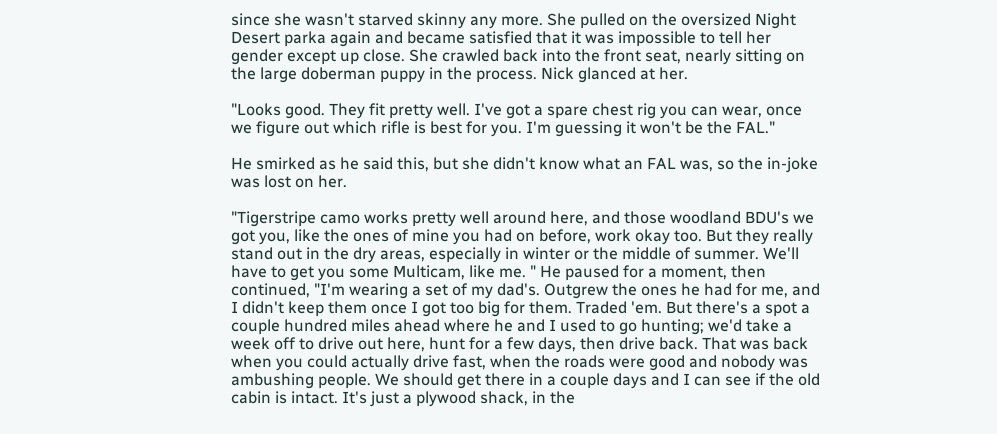since she wasn't starved skinny any more. She pulled on the oversized Night Desert parka again and became satisfied that it was impossible to tell her gender except up close. She crawled back into the front seat, nearly sitting on the large doberman puppy in the process. Nick glanced at her.

"Looks good. They fit pretty well. I've got a spare chest rig you can wear, once we figure out which rifle is best for you. I'm guessing it won't be the FAL."

He smirked as he said this, but she didn't know what an FAL was, so the in-joke was lost on her.

"Tigerstripe camo works pretty well around here, and those woodland BDU's we got you, like the ones of mine you had on before, work okay too. But they really stand out in the dry areas, especially in winter or the middle of summer. We'll have to get you some Multicam, like me. " He paused for a moment, then continued, "I'm wearing a set of my dad's. Outgrew the ones he had for me, and I didn't keep them once I got too big for them. Traded 'em. But there's a spot a couple hundred miles ahead where he and I used to go hunting; we'd take a week off to drive out here, hunt for a few days, then drive back. That was back when you could actually drive fast, when the roads were good and nobody was ambushing people. We should get there in a couple days and I can see if the old cabin is intact. It's just a plywood shack, in the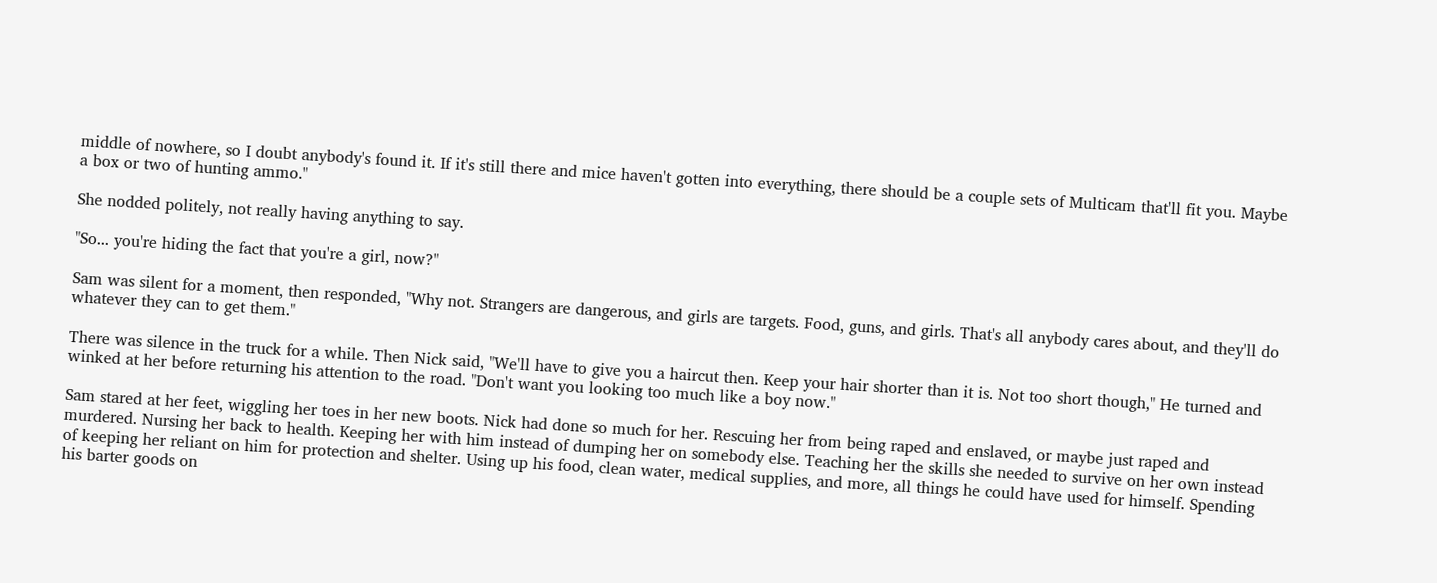middle of nowhere, so I doubt anybody's found it. If it's still there and mice haven't gotten into everything, there should be a couple sets of Multicam that'll fit you. Maybe a box or two of hunting ammo."

She nodded politely, not really having anything to say.

"So... you're hiding the fact that you're a girl, now?"

Sam was silent for a moment, then responded, "Why not. Strangers are dangerous, and girls are targets. Food, guns, and girls. That's all anybody cares about, and they'll do whatever they can to get them."

There was silence in the truck for a while. Then Nick said, "We'll have to give you a haircut then. Keep your hair shorter than it is. Not too short though," He turned and winked at her before returning his attention to the road. "Don't want you looking too much like a boy now."

Sam stared at her feet, wiggling her toes in her new boots. Nick had done so much for her. Rescuing her from being raped and enslaved, or maybe just raped and murdered. Nursing her back to health. Keeping her with him instead of dumping her on somebody else. Teaching her the skills she needed to survive on her own instead of keeping her reliant on him for protection and shelter. Using up his food, clean water, medical supplies, and more, all things he could have used for himself. Spending his barter goods on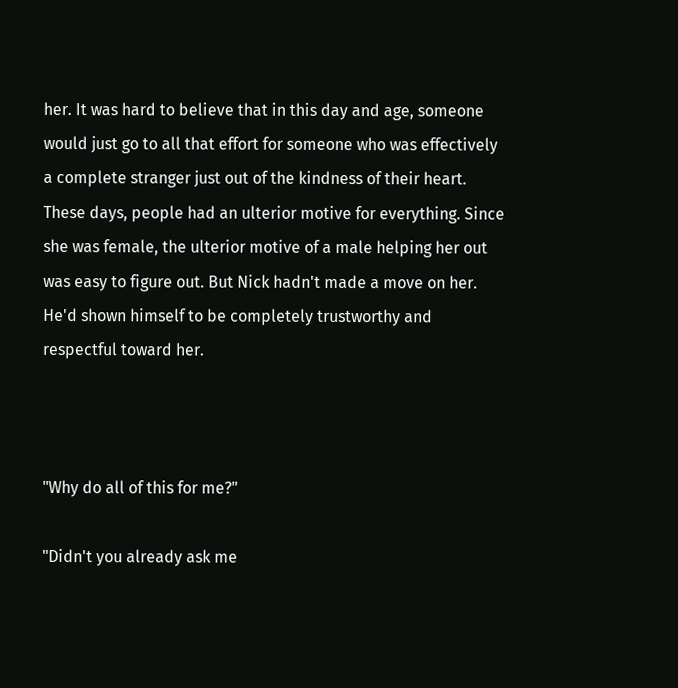her. It was hard to believe that in this day and age, someone would just go to all that effort for someone who was effectively a complete stranger just out of the kindness of their heart. These days, people had an ulterior motive for everything. Since she was female, the ulterior motive of a male helping her out was easy to figure out. But Nick hadn't made a move on her. He'd shown himself to be completely trustworthy and respectful toward her.



"Why do all of this for me?"

"Didn't you already ask me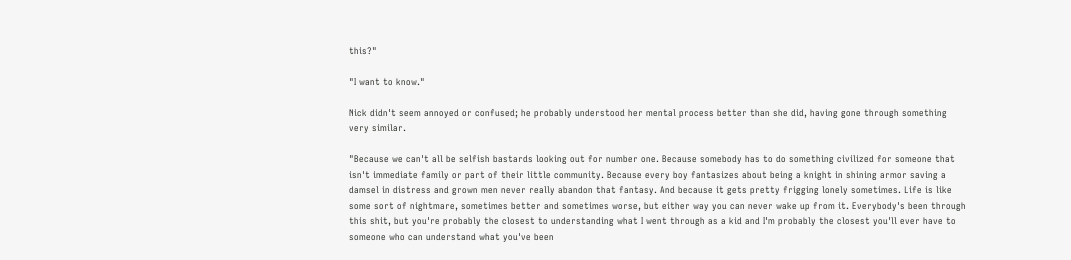this?"

"I want to know."

Nick didn't seem annoyed or confused; he probably understood her mental process better than she did, having gone through something very similar.

"Because we can't all be selfish bastards looking out for number one. Because somebody has to do something civilized for someone that isn't immediate family or part of their little community. Because every boy fantasizes about being a knight in shining armor saving a damsel in distress and grown men never really abandon that fantasy. And because it gets pretty frigging lonely sometimes. Life is like some sort of nightmare, sometimes better and sometimes worse, but either way you can never wake up from it. Everybody's been through this shit, but you're probably the closest to understanding what I went through as a kid and I'm probably the closest you'll ever have to someone who can understand what you've been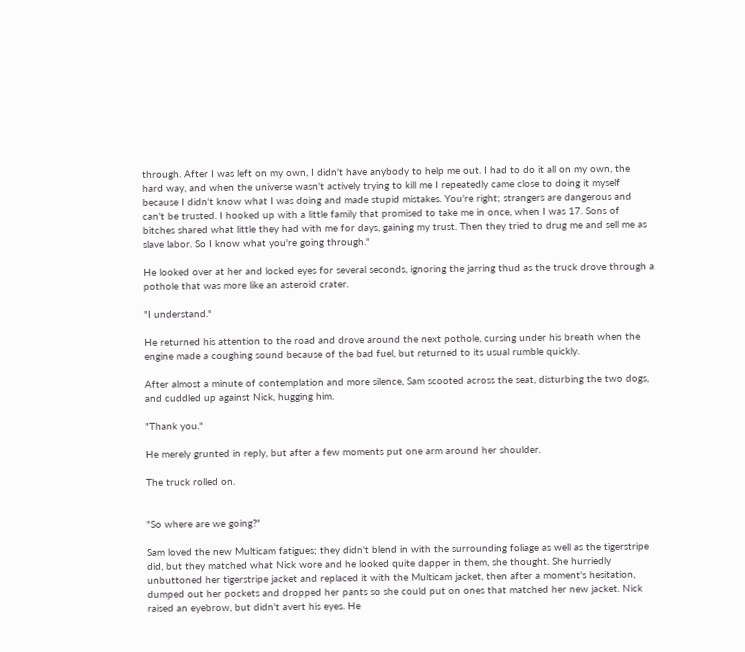through. After I was left on my own, I didn't have anybody to help me out. I had to do it all on my own, the hard way, and when the universe wasn't actively trying to kill me I repeatedly came close to doing it myself because I didn't know what I was doing and made stupid mistakes. You're right; strangers are dangerous and can't be trusted. I hooked up with a little family that promised to take me in once, when I was 17. Sons of bitches shared what little they had with me for days, gaining my trust. Then they tried to drug me and sell me as slave labor. So I know what you're going through."

He looked over at her and locked eyes for several seconds, ignoring the jarring thud as the truck drove through a pothole that was more like an asteroid crater.

"I understand."

He returned his attention to the road and drove around the next pothole, cursing under his breath when the engine made a coughing sound because of the bad fuel, but returned to its usual rumble quickly.

After almost a minute of contemplation and more silence, Sam scooted across the seat, disturbing the two dogs, and cuddled up against Nick, hugging him.

"Thank you."

He merely grunted in reply, but after a few moments put one arm around her shoulder.

The truck rolled on.


"So where are we going?"

Sam loved the new Multicam fatigues; they didn't blend in with the surrounding foliage as well as the tigerstripe did, but they matched what Nick wore and he looked quite dapper in them, she thought. She hurriedly unbuttoned her tigerstripe jacket and replaced it with the Multicam jacket, then after a moment's hesitation, dumped out her pockets and dropped her pants so she could put on ones that matched her new jacket. Nick raised an eyebrow, but didn't avert his eyes. He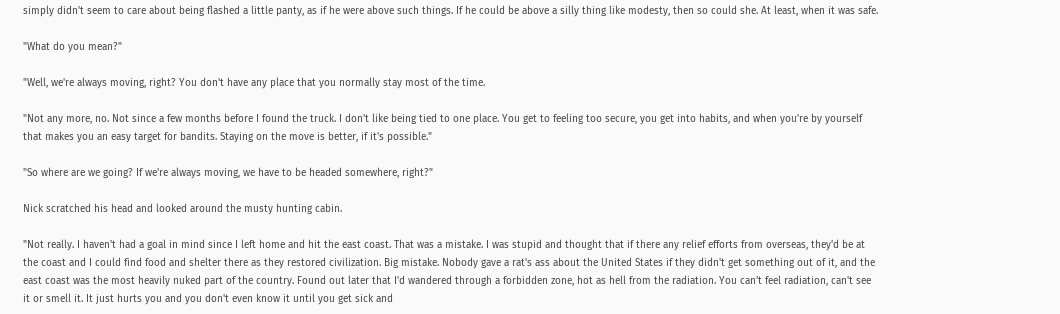simply didn't seem to care about being flashed a little panty, as if he were above such things. If he could be above a silly thing like modesty, then so could she. At least, when it was safe.

"What do you mean?"

"Well, we're always moving, right? You don't have any place that you normally stay most of the time.

"Not any more, no. Not since a few months before I found the truck. I don't like being tied to one place. You get to feeling too secure, you get into habits, and when you're by yourself that makes you an easy target for bandits. Staying on the move is better, if it's possible."

"So where are we going? If we're always moving, we have to be headed somewhere, right?"

Nick scratched his head and looked around the musty hunting cabin.

"Not really. I haven't had a goal in mind since I left home and hit the east coast. That was a mistake. I was stupid and thought that if there any relief efforts from overseas, they'd be at the coast and I could find food and shelter there as they restored civilization. Big mistake. Nobody gave a rat's ass about the United States if they didn't get something out of it, and the east coast was the most heavily nuked part of the country. Found out later that I'd wandered through a forbidden zone, hot as hell from the radiation. You can't feel radiation, can't see it or smell it. It just hurts you and you don't even know it until you get sick and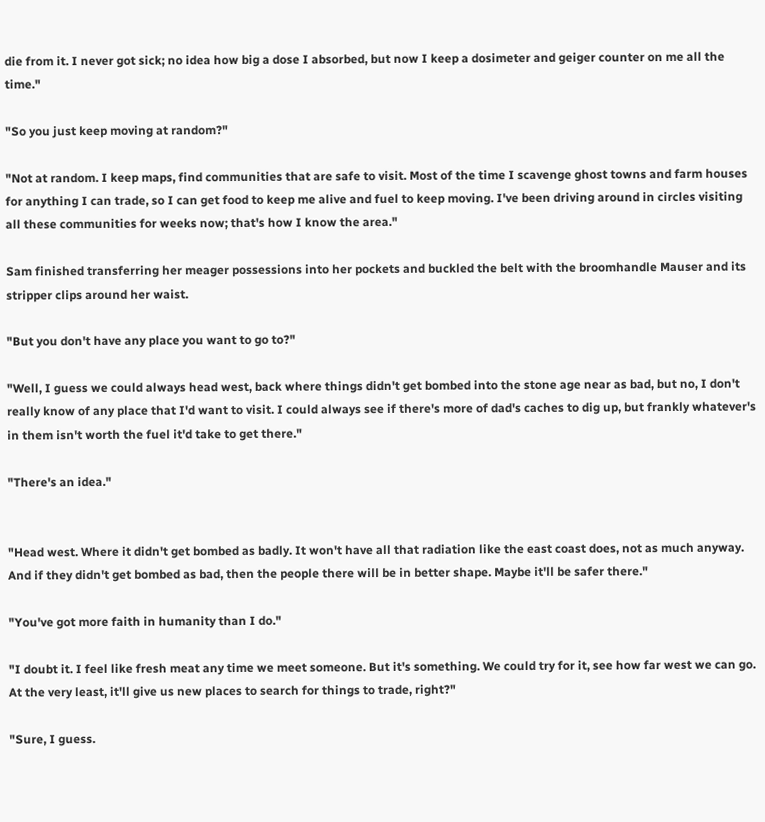die from it. I never got sick; no idea how big a dose I absorbed, but now I keep a dosimeter and geiger counter on me all the time."

"So you just keep moving at random?"

"Not at random. I keep maps, find communities that are safe to visit. Most of the time I scavenge ghost towns and farm houses for anything I can trade, so I can get food to keep me alive and fuel to keep moving. I've been driving around in circles visiting all these communities for weeks now; that's how I know the area."

Sam finished transferring her meager possessions into her pockets and buckled the belt with the broomhandle Mauser and its stripper clips around her waist.

"But you don't have any place you want to go to?"

"Well, I guess we could always head west, back where things didn't get bombed into the stone age near as bad, but no, I don't really know of any place that I'd want to visit. I could always see if there's more of dad's caches to dig up, but frankly whatever's in them isn't worth the fuel it'd take to get there."

"There's an idea."


"Head west. Where it didn't get bombed as badly. It won't have all that radiation like the east coast does, not as much anyway. And if they didn't get bombed as bad, then the people there will be in better shape. Maybe it'll be safer there."

"You've got more faith in humanity than I do."

"I doubt it. I feel like fresh meat any time we meet someone. But it's something. We could try for it, see how far west we can go. At the very least, it'll give us new places to search for things to trade, right?"

"Sure, I guess.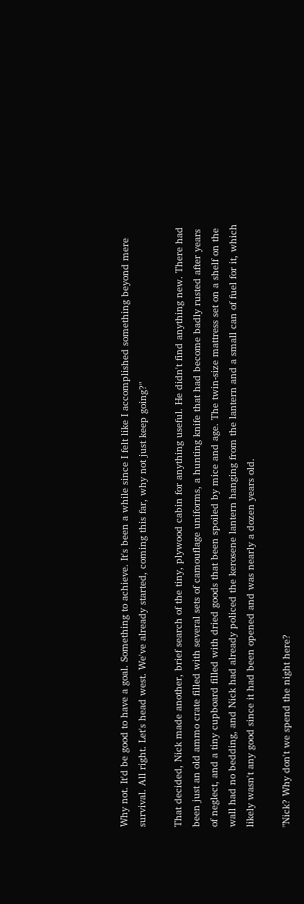Why not. It'd be good to have a goal. Something to achieve. It's been a while since I felt like I accomplished something beyond mere survival. All right. Let's head west. We've already started, coming this far, why not just keep going?"

That decided, Nick made another, brief search of the tiny, plywood cabin for anything useful. He didn't find anything new. There had been just an old ammo crate filled with several sets of camouflage uniforms, a hunting knife that had become badly rusted after years of neglect, and a tiny cupboard filled with dried goods that been spoiled by mice and age. The twin-size mattress set on a shelf on the wall had no bedding, and Nick had already policed the kerosene lantern hanging from the lantern and a small can of fuel for it, which likely wasn't any good since it had been opened and was nearly a dozen years old.

"Nick? Why don't we spend the night here?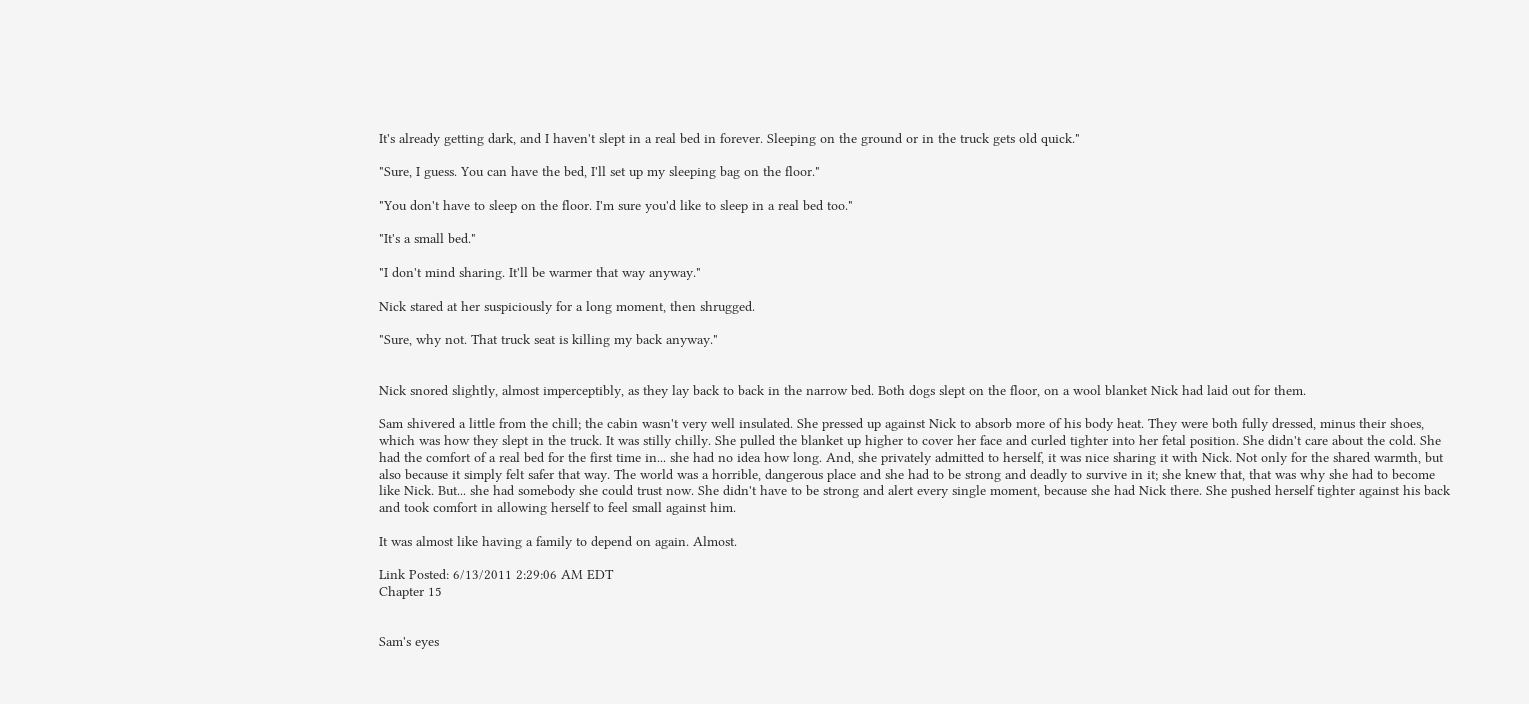It's already getting dark, and I haven't slept in a real bed in forever. Sleeping on the ground or in the truck gets old quick."

"Sure, I guess. You can have the bed, I'll set up my sleeping bag on the floor."

"You don't have to sleep on the floor. I'm sure you'd like to sleep in a real bed too."

"It's a small bed."

"I don't mind sharing. It'll be warmer that way anyway."

Nick stared at her suspiciously for a long moment, then shrugged.

"Sure, why not. That truck seat is killing my back anyway."


Nick snored slightly, almost imperceptibly, as they lay back to back in the narrow bed. Both dogs slept on the floor, on a wool blanket Nick had laid out for them.

Sam shivered a little from the chill; the cabin wasn't very well insulated. She pressed up against Nick to absorb more of his body heat. They were both fully dressed, minus their shoes, which was how they slept in the truck. It was stilly chilly. She pulled the blanket up higher to cover her face and curled tighter into her fetal position. She didn't care about the cold. She had the comfort of a real bed for the first time in... she had no idea how long. And, she privately admitted to herself, it was nice sharing it with Nick. Not only for the shared warmth, but also because it simply felt safer that way. The world was a horrible, dangerous place and she had to be strong and deadly to survive in it; she knew that, that was why she had to become like Nick. But... she had somebody she could trust now. She didn't have to be strong and alert every single moment, because she had Nick there. She pushed herself tighter against his back and took comfort in allowing herself to feel small against him.

It was almost like having a family to depend on again. Almost.

Link Posted: 6/13/2011 2:29:06 AM EDT
Chapter 15


Sam's eyes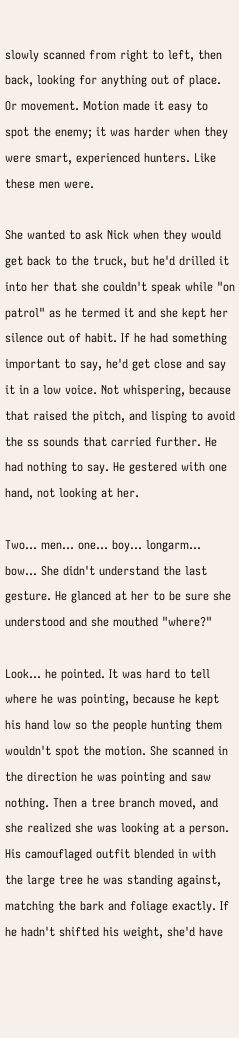slowly scanned from right to left, then back, looking for anything out of place. Or movement. Motion made it easy to spot the enemy; it was harder when they were smart, experienced hunters. Like these men were.

She wanted to ask Nick when they would get back to the truck, but he'd drilled it into her that she couldn't speak while "on patrol" as he termed it and she kept her silence out of habit. If he had something important to say, he'd get close and say it in a low voice. Not whispering, because that raised the pitch, and lisping to avoid the ss sounds that carried further. He had nothing to say. He gestered with one hand, not looking at her.

Two... men... one... boy... longarm... bow... She didn't understand the last gesture. He glanced at her to be sure she understood and she mouthed "where?"

Look... he pointed. It was hard to tell where he was pointing, because he kept his hand low so the people hunting them wouldn't spot the motion. She scanned in the direction he was pointing and saw nothing. Then a tree branch moved, and she realized she was looking at a person. His camouflaged outfit blended in with the large tree he was standing against, matching the bark and foliage exactly. If he hadn't shifted his weight, she'd have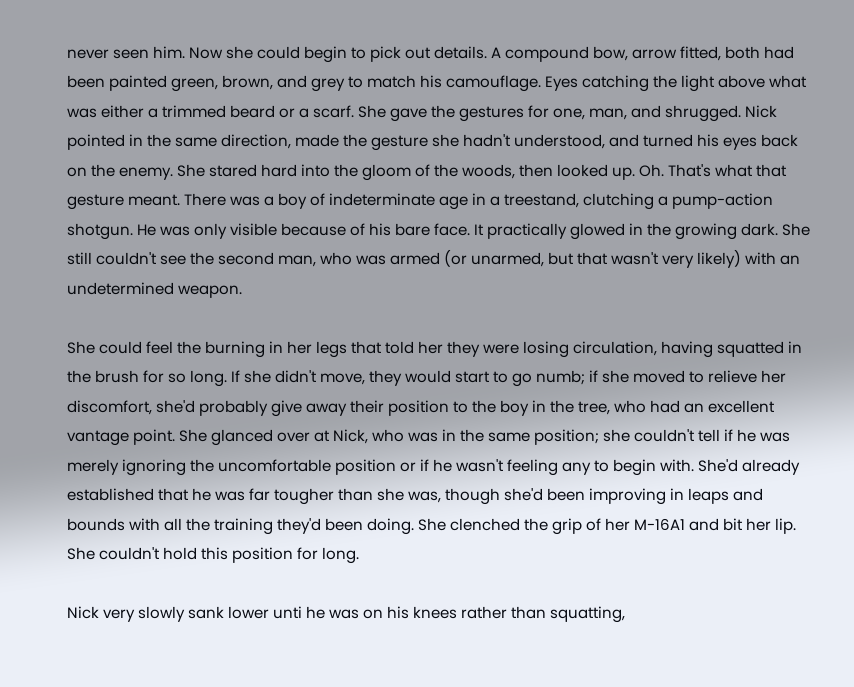never seen him. Now she could begin to pick out details. A compound bow, arrow fitted, both had been painted green, brown, and grey to match his camouflage. Eyes catching the light above what was either a trimmed beard or a scarf. She gave the gestures for one, man, and shrugged. Nick pointed in the same direction, made the gesture she hadn't understood, and turned his eyes back on the enemy. She stared hard into the gloom of the woods, then looked up. Oh. That's what that gesture meant. There was a boy of indeterminate age in a treestand, clutching a pump-action shotgun. He was only visible because of his bare face. It practically glowed in the growing dark. She still couldn't see the second man, who was armed (or unarmed, but that wasn't very likely) with an undetermined weapon.

She could feel the burning in her legs that told her they were losing circulation, having squatted in the brush for so long. If she didn't move, they would start to go numb; if she moved to relieve her discomfort, she'd probably give away their position to the boy in the tree, who had an excellent vantage point. She glanced over at Nick, who was in the same position; she couldn't tell if he was merely ignoring the uncomfortable position or if he wasn't feeling any to begin with. She'd already established that he was far tougher than she was, though she'd been improving in leaps and bounds with all the training they'd been doing. She clenched the grip of her M-16A1 and bit her lip. She couldn't hold this position for long.

Nick very slowly sank lower unti he was on his knees rather than squatting,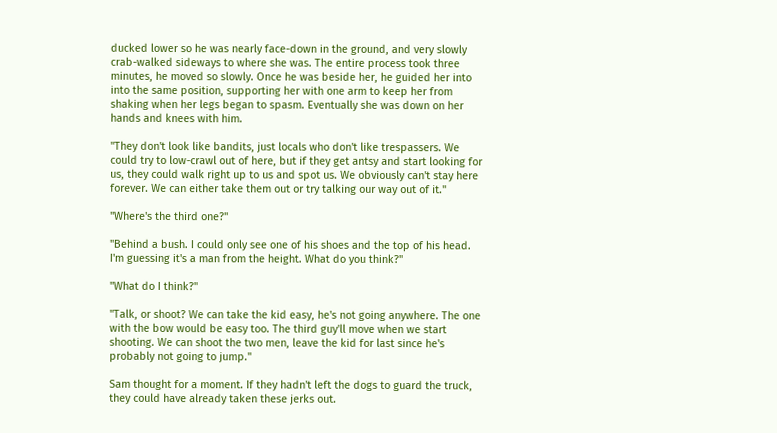ducked lower so he was nearly face-down in the ground, and very slowly crab-walked sideways to where she was. The entire process took three minutes, he moved so slowly. Once he was beside her, he guided her into into the same position, supporting her with one arm to keep her from shaking when her legs began to spasm. Eventually she was down on her hands and knees with him.

"They don't look like bandits, just locals who don't like trespassers. We could try to low-crawl out of here, but if they get antsy and start looking for us, they could walk right up to us and spot us. We obviously can't stay here forever. We can either take them out or try talking our way out of it."

"Where's the third one?"

"Behind a bush. I could only see one of his shoes and the top of his head. I'm guessing it's a man from the height. What do you think?"

"What do I think?"

"Talk, or shoot? We can take the kid easy, he's not going anywhere. The one with the bow would be easy too. The third guy'll move when we start shooting. We can shoot the two men, leave the kid for last since he's probably not going to jump."

Sam thought for a moment. If they hadn't left the dogs to guard the truck, they could have already taken these jerks out.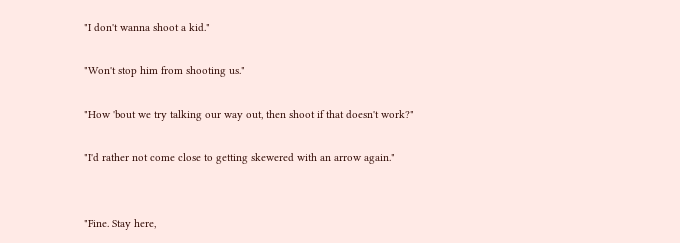"I don't wanna shoot a kid."

"Won't stop him from shooting us."

"How 'bout we try talking our way out, then shoot if that doesn't work?"

"I'd rather not come close to getting skewered with an arrow again."


"Fine. Stay here,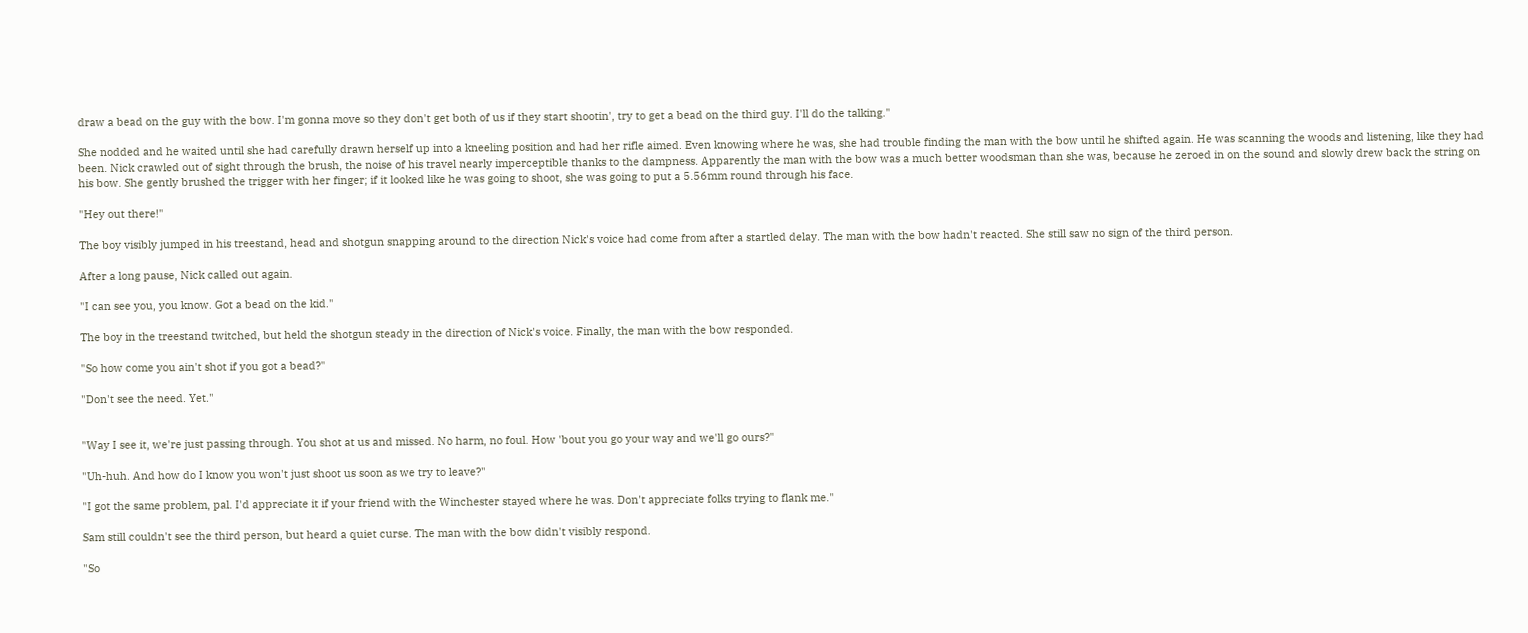draw a bead on the guy with the bow. I'm gonna move so they don't get both of us if they start shootin', try to get a bead on the third guy. I'll do the talking."

She nodded and he waited until she had carefully drawn herself up into a kneeling position and had her rifle aimed. Even knowing where he was, she had trouble finding the man with the bow until he shifted again. He was scanning the woods and listening, like they had been. Nick crawled out of sight through the brush, the noise of his travel nearly imperceptible thanks to the dampness. Apparently the man with the bow was a much better woodsman than she was, because he zeroed in on the sound and slowly drew back the string on his bow. She gently brushed the trigger with her finger; if it looked like he was going to shoot, she was going to put a 5.56mm round through his face.

"Hey out there!"

The boy visibly jumped in his treestand, head and shotgun snapping around to the direction Nick's voice had come from after a startled delay. The man with the bow hadn't reacted. She still saw no sign of the third person.

After a long pause, Nick called out again.

"I can see you, you know. Got a bead on the kid."

The boy in the treestand twitched, but held the shotgun steady in the direction of Nick's voice. Finally, the man with the bow responded.

"So how come you ain't shot if you got a bead?"

"Don't see the need. Yet."


"Way I see it, we're just passing through. You shot at us and missed. No harm, no foul. How 'bout you go your way and we'll go ours?"

"Uh-huh. And how do I know you won't just shoot us soon as we try to leave?"

"I got the same problem, pal. I'd appreciate it if your friend with the Winchester stayed where he was. Don't appreciate folks trying to flank me."

Sam still couldn't see the third person, but heard a quiet curse. The man with the bow didn't visibly respond.

"So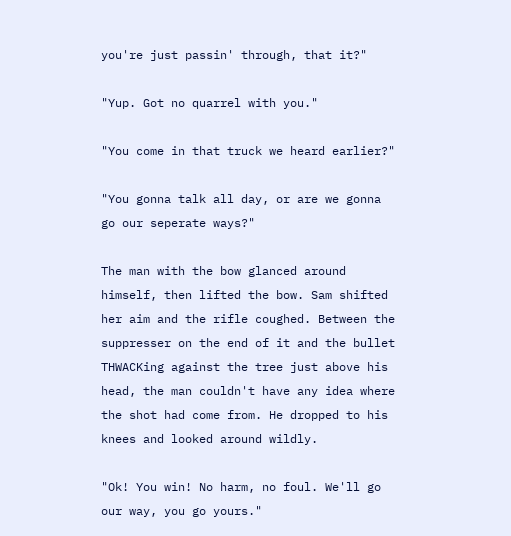you're just passin' through, that it?"

"Yup. Got no quarrel with you."

"You come in that truck we heard earlier?"

"You gonna talk all day, or are we gonna go our seperate ways?"

The man with the bow glanced around himself, then lifted the bow. Sam shifted her aim and the rifle coughed. Between the suppresser on the end of it and the bullet THWACKing against the tree just above his head, the man couldn't have any idea where the shot had come from. He dropped to his knees and looked around wildly.

"Ok! You win! No harm, no foul. We'll go our way, you go yours."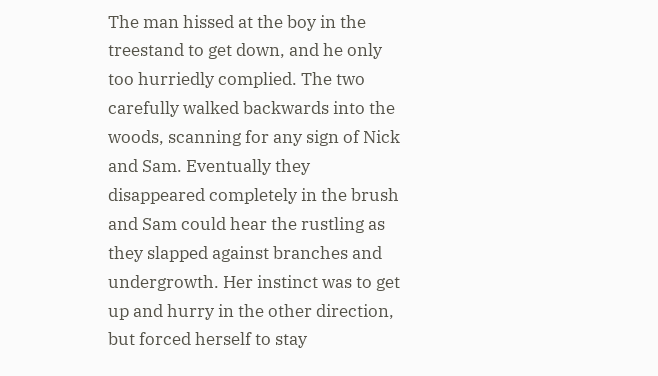The man hissed at the boy in the treestand to get down, and he only too hurriedly complied. The two carefully walked backwards into the woods, scanning for any sign of Nick and Sam. Eventually they disappeared completely in the brush and Sam could hear the rustling as they slapped against branches and undergrowth. Her instinct was to get up and hurry in the other direction, but forced herself to stay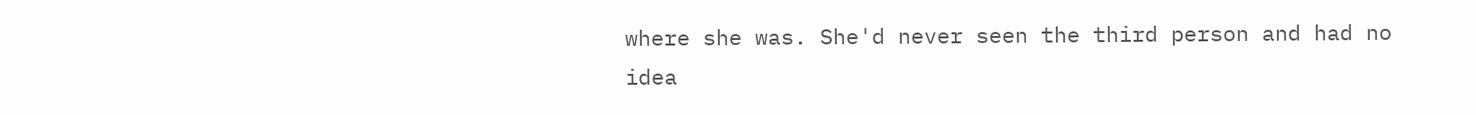where she was. She'd never seen the third person and had no idea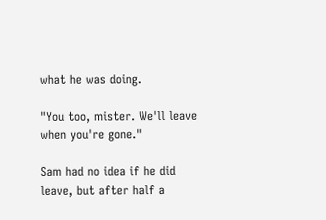what he was doing.

"You too, mister. We'll leave when you're gone."

Sam had no idea if he did leave, but after half a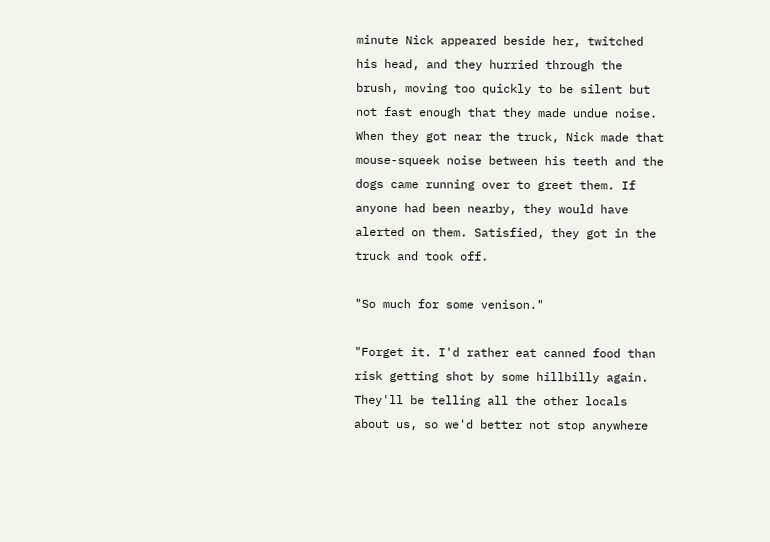minute Nick appeared beside her, twitched his head, and they hurried through the brush, moving too quickly to be silent but not fast enough that they made undue noise. When they got near the truck, Nick made that mouse-squeek noise between his teeth and the dogs came running over to greet them. If anyone had been nearby, they would have alerted on them. Satisfied, they got in the truck and took off.

"So much for some venison."

"Forget it. I'd rather eat canned food than risk getting shot by some hillbilly again. They'll be telling all the other locals about us, so we'd better not stop anywhere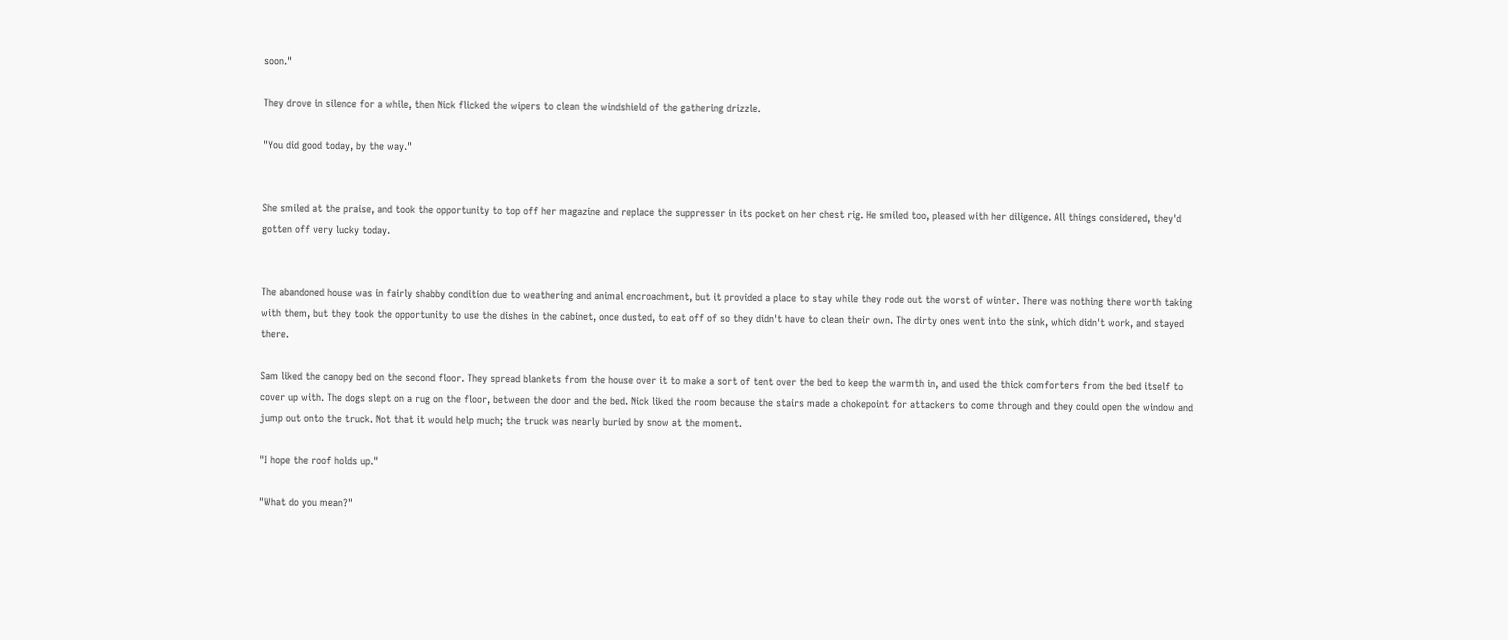soon."

They drove in silence for a while, then Nick flicked the wipers to clean the windshield of the gathering drizzle.

"You did good today, by the way."


She smiled at the praise, and took the opportunity to top off her magazine and replace the suppresser in its pocket on her chest rig. He smiled too, pleased with her diligence. All things considered, they'd gotten off very lucky today.


The abandoned house was in fairly shabby condition due to weathering and animal encroachment, but it provided a place to stay while they rode out the worst of winter. There was nothing there worth taking with them, but they took the opportunity to use the dishes in the cabinet, once dusted, to eat off of so they didn't have to clean their own. The dirty ones went into the sink, which didn't work, and stayed there.

Sam liked the canopy bed on the second floor. They spread blankets from the house over it to make a sort of tent over the bed to keep the warmth in, and used the thick comforters from the bed itself to cover up with. The dogs slept on a rug on the floor, between the door and the bed. Nick liked the room because the stairs made a chokepoint for attackers to come through and they could open the window and jump out onto the truck. Not that it would help much; the truck was nearly buried by snow at the moment.

"I hope the roof holds up."

"What do you mean?"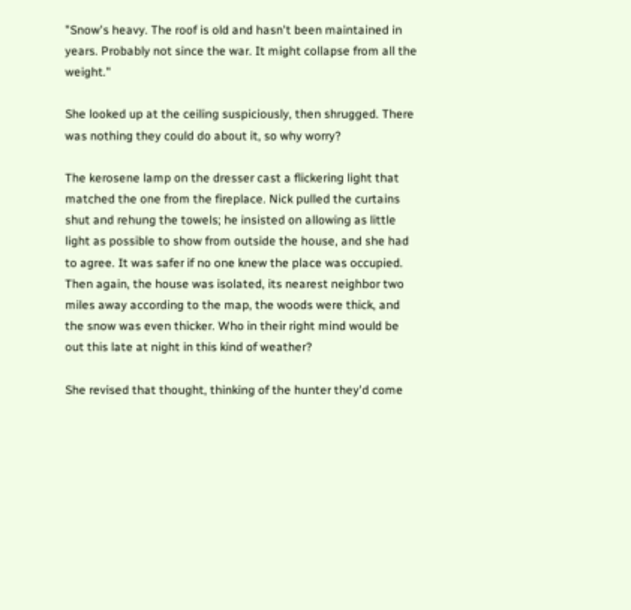"Snow's heavy. The roof is old and hasn't been maintained in years. Probably not since the war. It might collapse from all the weight."

She looked up at the ceiling suspiciously, then shrugged. There was nothing they could do about it, so why worry?

The kerosene lamp on the dresser cast a flickering light that matched the one from the fireplace. Nick pulled the curtains shut and rehung the towels; he insisted on allowing as little light as possible to show from outside the house, and she had to agree. It was safer if no one knew the place was occupied. Then again, the house was isolated, its nearest neighbor two miles away according to the map, the woods were thick, and the snow was even thicker. Who in their right mind would be out this late at night in this kind of weather?

She revised that thought, thinking of the hunter they'd come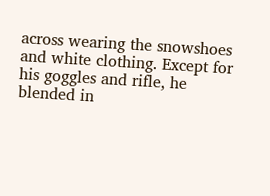across wearing the snowshoes and white clothing. Except for his goggles and rifle, he blended in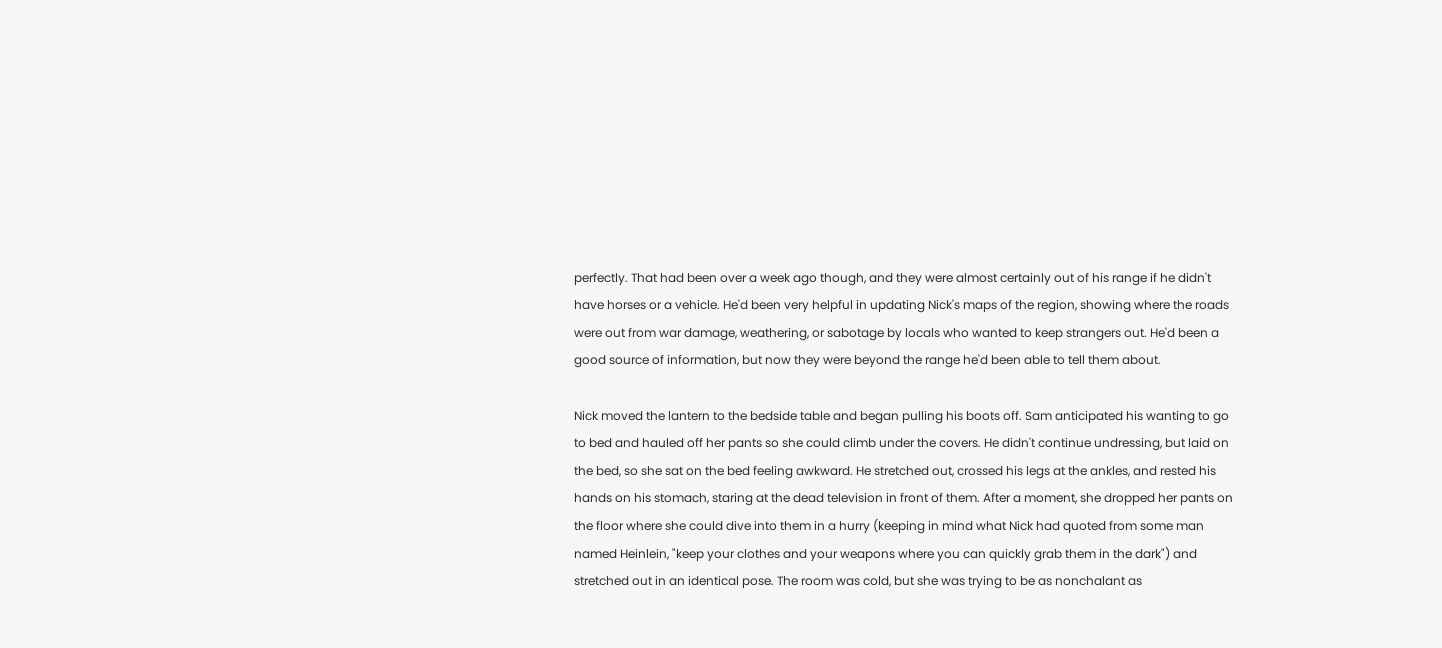perfectly. That had been over a week ago though, and they were almost certainly out of his range if he didn't have horses or a vehicle. He'd been very helpful in updating Nick's maps of the region, showing where the roads were out from war damage, weathering, or sabotage by locals who wanted to keep strangers out. He'd been a good source of information, but now they were beyond the range he'd been able to tell them about.

Nick moved the lantern to the bedside table and began pulling his boots off. Sam anticipated his wanting to go to bed and hauled off her pants so she could climb under the covers. He didn't continue undressing, but laid on the bed, so she sat on the bed feeling awkward. He stretched out, crossed his legs at the ankles, and rested his hands on his stomach, staring at the dead television in front of them. After a moment, she dropped her pants on the floor where she could dive into them in a hurry (keeping in mind what Nick had quoted from some man named Heinlein, "keep your clothes and your weapons where you can quickly grab them in the dark") and stretched out in an identical pose. The room was cold, but she was trying to be as nonchalant as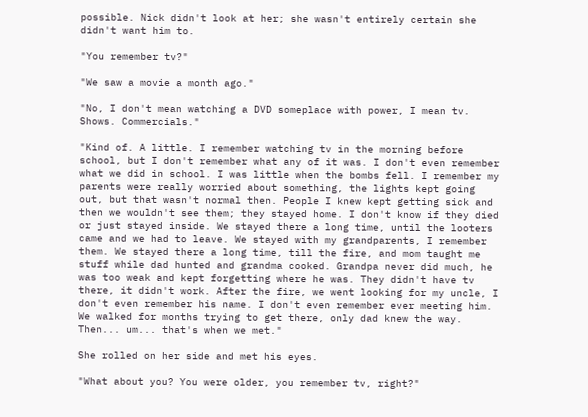possible. Nick didn't look at her; she wasn't entirely certain she didn't want him to.

"You remember tv?"

"We saw a movie a month ago."

"No, I don't mean watching a DVD someplace with power, I mean tv. Shows. Commercials."

"Kind of. A little. I remember watching tv in the morning before school, but I don't remember what any of it was. I don't even remember what we did in school. I was little when the bombs fell. I remember my parents were really worried about something, the lights kept going out, but that wasn't normal then. People I knew kept getting sick and then we wouldn't see them; they stayed home. I don't know if they died or just stayed inside. We stayed there a long time, until the looters came and we had to leave. We stayed with my grandparents, I remember them. We stayed there a long time, till the fire, and mom taught me stuff while dad hunted and grandma cooked. Grandpa never did much, he was too weak and kept forgetting where he was. They didn't have tv there, it didn't work. After the fire, we went looking for my uncle, I don't even remember his name. I don't even remember ever meeting him. We walked for months trying to get there, only dad knew the way. Then... um... that's when we met."

She rolled on her side and met his eyes.

"What about you? You were older, you remember tv, right?"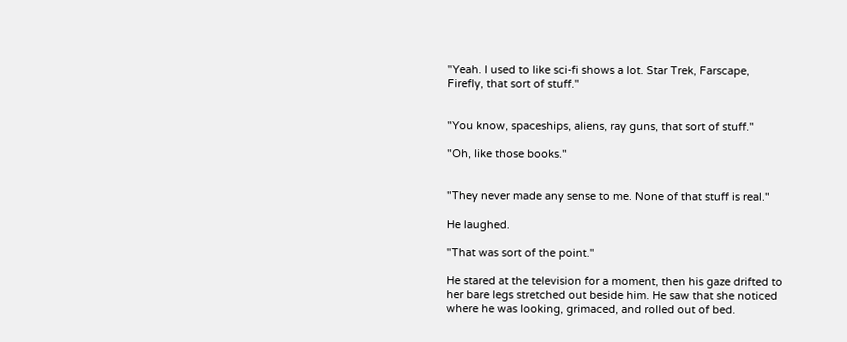"Yeah. I used to like sci-fi shows a lot. Star Trek, Farscape, Firefly, that sort of stuff."


"You know, spaceships, aliens, ray guns, that sort of stuff."

"Oh, like those books."


"They never made any sense to me. None of that stuff is real."

He laughed.

"That was sort of the point."

He stared at the television for a moment, then his gaze drifted to her bare legs stretched out beside him. He saw that she noticed where he was looking, grimaced, and rolled out of bed.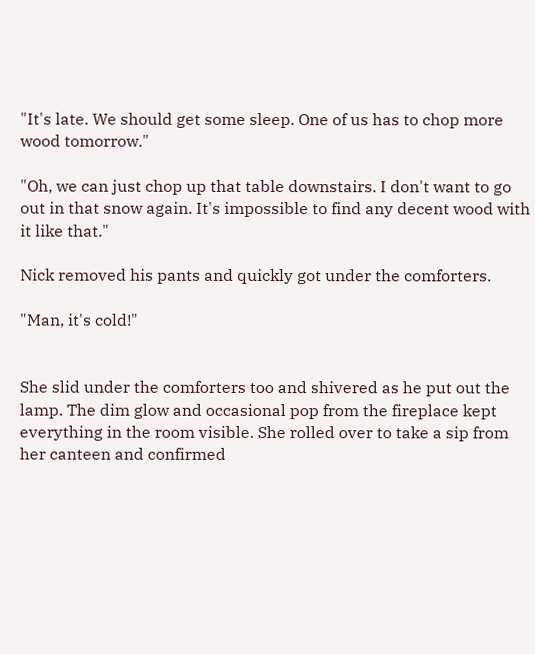"It's late. We should get some sleep. One of us has to chop more wood tomorrow."

"Oh, we can just chop up that table downstairs. I don't want to go out in that snow again. It's impossible to find any decent wood with it like that."

Nick removed his pants and quickly got under the comforters.

"Man, it's cold!"


She slid under the comforters too and shivered as he put out the lamp. The dim glow and occasional pop from the fireplace kept everything in the room visible. She rolled over to take a sip from her canteen and confirmed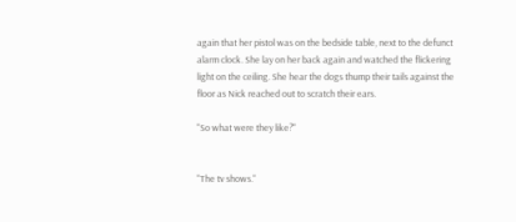again that her pistol was on the bedside table, next to the defunct alarm clock. She lay on her back again and watched the flickering light on the ceiling. She hear the dogs thump their tails against the floor as Nick reached out to scratch their ears.

"So what were they like?"


"The tv shows."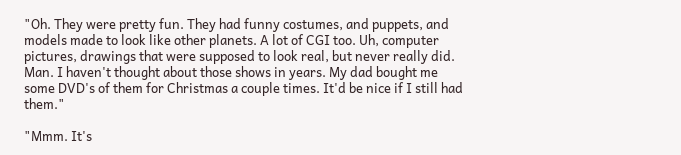"Oh. They were pretty fun. They had funny costumes, and puppets, and models made to look like other planets. A lot of CGI too. Uh, computer pictures, drawings that were supposed to look real, but never really did. Man. I haven't thought about those shows in years. My dad bought me some DVD's of them for Christmas a couple times. It'd be nice if I still had them."

"Mmm. It's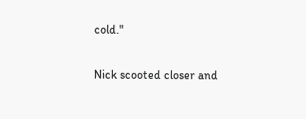cold."

Nick scooted closer and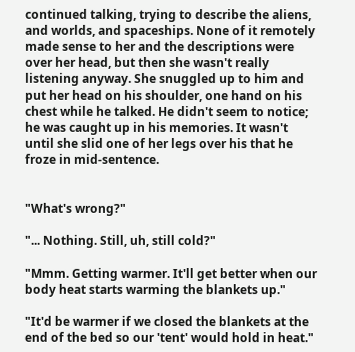continued talking, trying to describe the aliens, and worlds, and spaceships. None of it remotely made sense to her and the descriptions were over her head, but then she wasn't really listening anyway. She snuggled up to him and put her head on his shoulder, one hand on his chest while he talked. He didn't seem to notice; he was caught up in his memories. It wasn't until she slid one of her legs over his that he froze in mid-sentence.


"What's wrong?"

"... Nothing. Still, uh, still cold?"

"Mmm. Getting warmer. It'll get better when our body heat starts warming the blankets up."

"It'd be warmer if we closed the blankets at the end of the bed so our 'tent' would hold in heat."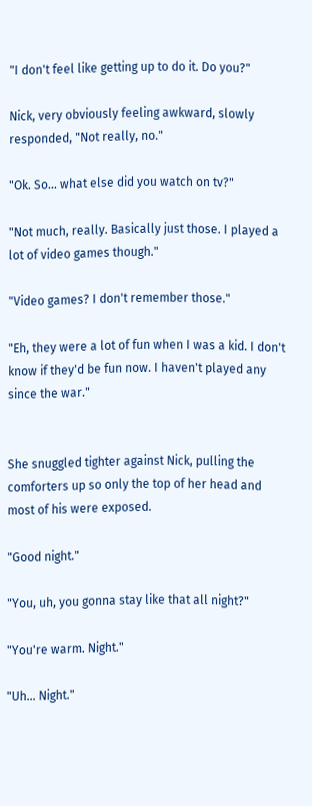"I don't feel like getting up to do it. Do you?"

Nick, very obviously feeling awkward, slowly responded, "Not really, no."

"Ok. So... what else did you watch on tv?"

"Not much, really. Basically just those. I played a lot of video games though."

"Video games? I don't remember those."

"Eh, they were a lot of fun when I was a kid. I don't know if they'd be fun now. I haven't played any since the war."


She snuggled tighter against Nick, pulling the comforters up so only the top of her head and most of his were exposed.

"Good night."

"You, uh, you gonna stay like that all night?"

"You're warm. Night."

"Uh... Night."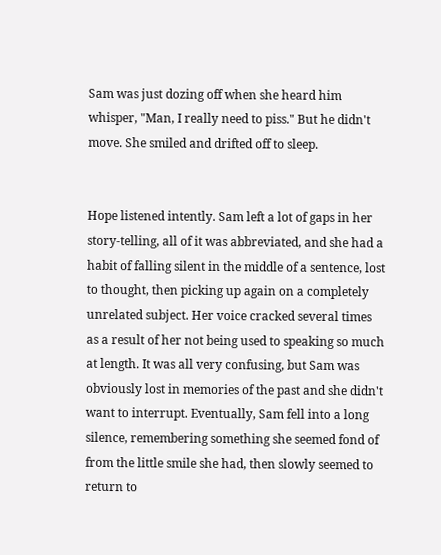Sam was just dozing off when she heard him whisper, "Man, I really need to piss." But he didn't move. She smiled and drifted off to sleep.


Hope listened intently. Sam left a lot of gaps in her story-telling, all of it was abbreviated, and she had a habit of falling silent in the middle of a sentence, lost to thought, then picking up again on a completely unrelated subject. Her voice cracked several times as a result of her not being used to speaking so much at length. It was all very confusing, but Sam was obviously lost in memories of the past and she didn't want to interrupt. Eventually, Sam fell into a long silence, remembering something she seemed fond of from the little smile she had, then slowly seemed to return to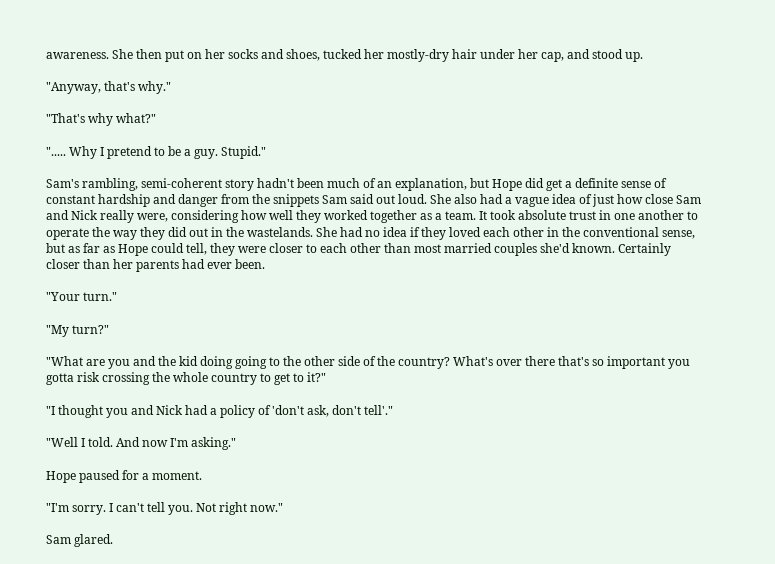awareness. She then put on her socks and shoes, tucked her mostly-dry hair under her cap, and stood up.

"Anyway, that's why."

"That's why what?"

"..... Why I pretend to be a guy. Stupid."

Sam's rambling, semi-coherent story hadn't been much of an explanation, but Hope did get a definite sense of constant hardship and danger from the snippets Sam said out loud. She also had a vague idea of just how close Sam and Nick really were, considering how well they worked together as a team. It took absolute trust in one another to operate the way they did out in the wastelands. She had no idea if they loved each other in the conventional sense, but as far as Hope could tell, they were closer to each other than most married couples she'd known. Certainly closer than her parents had ever been.

"Your turn."

"My turn?"

"What are you and the kid doing going to the other side of the country? What's over there that's so important you gotta risk crossing the whole country to get to it?"

"I thought you and Nick had a policy of 'don't ask, don't tell'."

"Well I told. And now I'm asking."

Hope paused for a moment.

"I'm sorry. I can't tell you. Not right now."

Sam glared.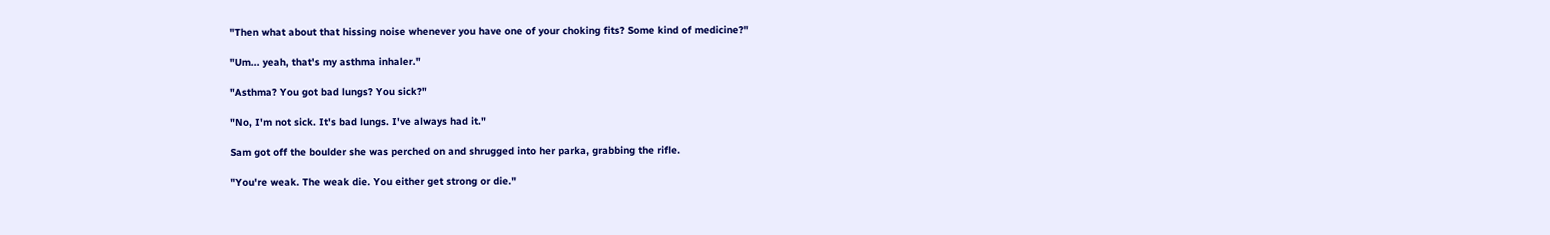"Then what about that hissing noise whenever you have one of your choking fits? Some kind of medicine?"

"Um... yeah, that's my asthma inhaler."

"Asthma? You got bad lungs? You sick?"

"No, I'm not sick. It's bad lungs. I've always had it."

Sam got off the boulder she was perched on and shrugged into her parka, grabbing the rifle.

"You're weak. The weak die. You either get strong or die."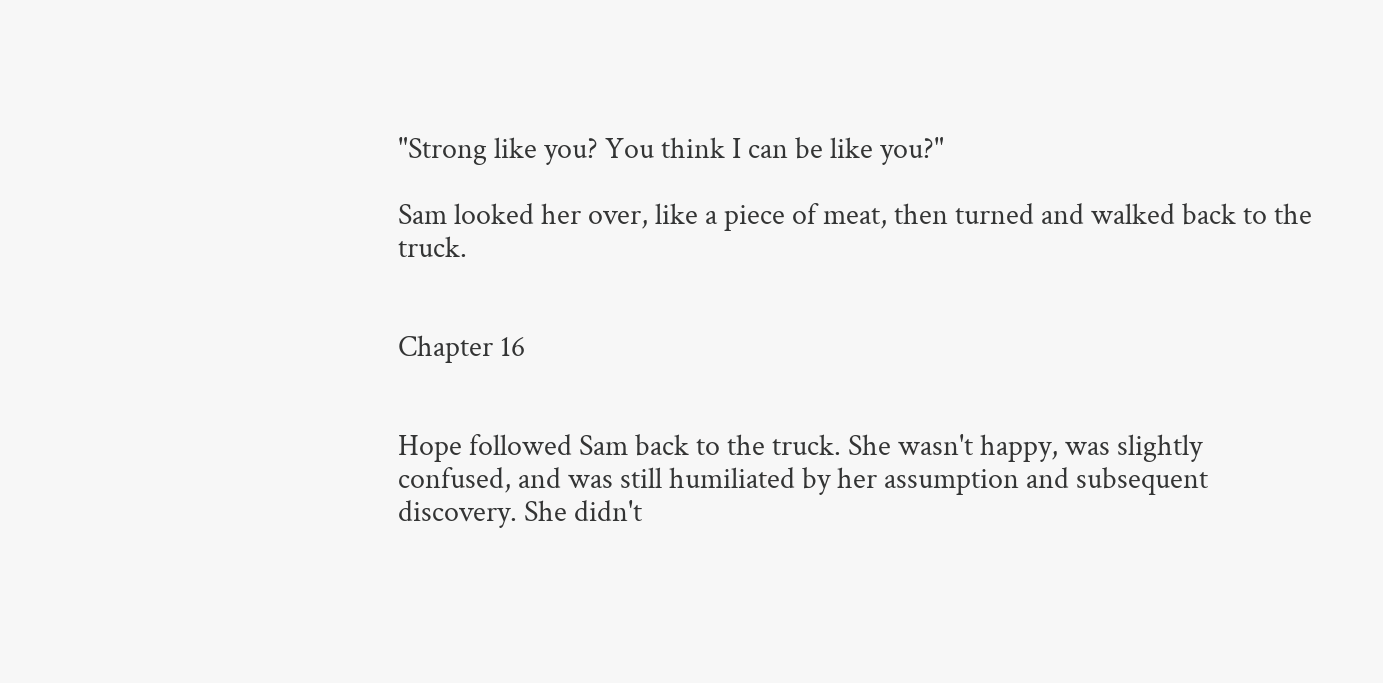"Strong like you? You think I can be like you?"

Sam looked her over, like a piece of meat, then turned and walked back to the truck.


Chapter 16


Hope followed Sam back to the truck. She wasn't happy, was slightly confused, and was still humiliated by her assumption and subsequent discovery. She didn't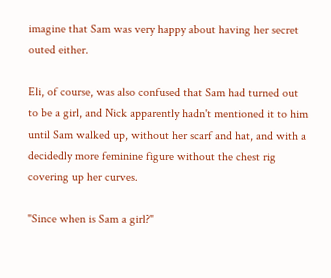imagine that Sam was very happy about having her secret outed either.

Eli, of course, was also confused that Sam had turned out to be a girl, and Nick apparently hadn't mentioned it to him until Sam walked up, without her scarf and hat, and with a decidedly more feminine figure without the chest rig covering up her curves.

"Since when is Sam a girl?"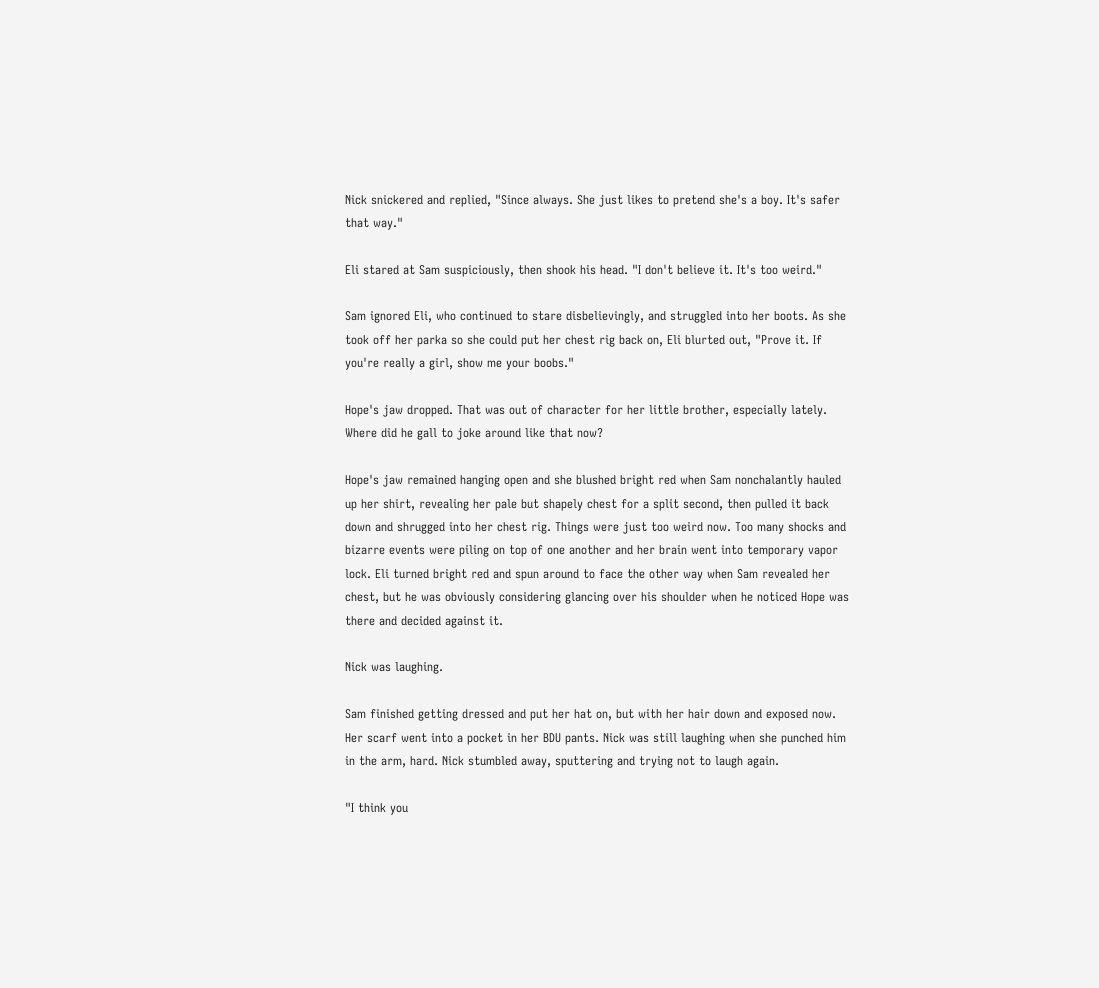Nick snickered and replied, "Since always. She just likes to pretend she's a boy. It's safer that way."

Eli stared at Sam suspiciously, then shook his head. "I don't believe it. It's too weird."

Sam ignored Eli, who continued to stare disbelievingly, and struggled into her boots. As she took off her parka so she could put her chest rig back on, Eli blurted out, "Prove it. If you're really a girl, show me your boobs."

Hope's jaw dropped. That was out of character for her little brother, especially lately. Where did he gall to joke around like that now?

Hope's jaw remained hanging open and she blushed bright red when Sam nonchalantly hauled up her shirt, revealing her pale but shapely chest for a split second, then pulled it back down and shrugged into her chest rig. Things were just too weird now. Too many shocks and bizarre events were piling on top of one another and her brain went into temporary vapor lock. Eli turned bright red and spun around to face the other way when Sam revealed her chest, but he was obviously considering glancing over his shoulder when he noticed Hope was there and decided against it.

Nick was laughing.

Sam finished getting dressed and put her hat on, but with her hair down and exposed now. Her scarf went into a pocket in her BDU pants. Nick was still laughing when she punched him in the arm, hard. Nick stumbled away, sputtering and trying not to laugh again.

"I think you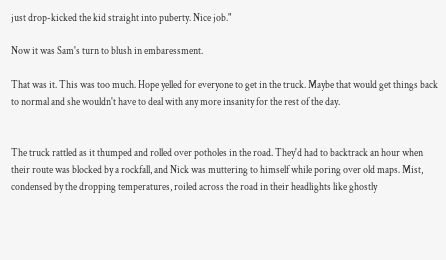just drop-kicked the kid straight into puberty. Nice job."

Now it was Sam's turn to blush in embaressment.

That was it. This was too much. Hope yelled for everyone to get in the truck. Maybe that would get things back to normal and she wouldn't have to deal with any more insanity for the rest of the day.


The truck rattled as it thumped and rolled over potholes in the road. They'd had to backtrack an hour when their route was blocked by a rockfall, and Nick was muttering to himself while poring over old maps. Mist, condensed by the dropping temperatures, roiled across the road in their headlights like ghostly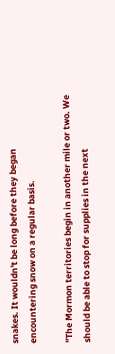snakes. It wouldn't be long before they began encountering snow on a regular basis.

"The Mormon territories begin in another mile or two. We should be able to stop for supplies in the next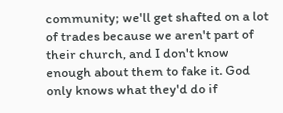community; we'll get shafted on a lot of trades because we aren't part of their church, and I don't know enough about them to fake it. God only knows what they'd do if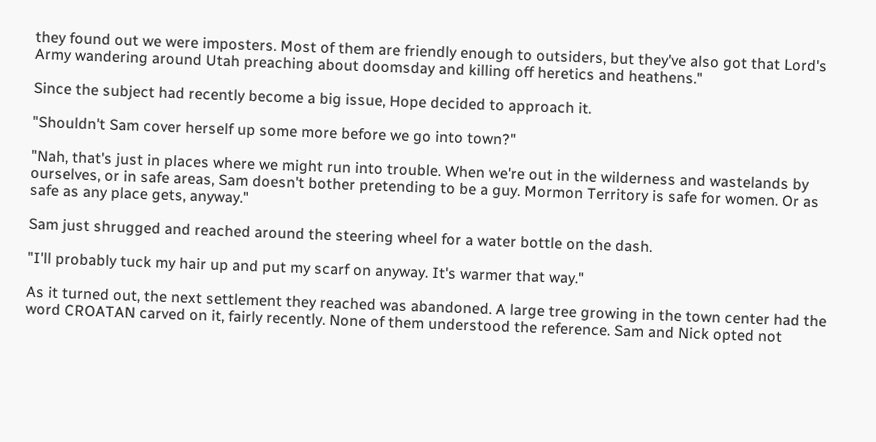they found out we were imposters. Most of them are friendly enough to outsiders, but they've also got that Lord's Army wandering around Utah preaching about doomsday and killing off heretics and heathens."

Since the subject had recently become a big issue, Hope decided to approach it.

"Shouldn't Sam cover herself up some more before we go into town?"

"Nah, that's just in places where we might run into trouble. When we're out in the wilderness and wastelands by ourselves, or in safe areas, Sam doesn't bother pretending to be a guy. Mormon Territory is safe for women. Or as safe as any place gets, anyway."

Sam just shrugged and reached around the steering wheel for a water bottle on the dash.

"I'll probably tuck my hair up and put my scarf on anyway. It's warmer that way."

As it turned out, the next settlement they reached was abandoned. A large tree growing in the town center had the word CROATAN carved on it, fairly recently. None of them understood the reference. Sam and Nick opted not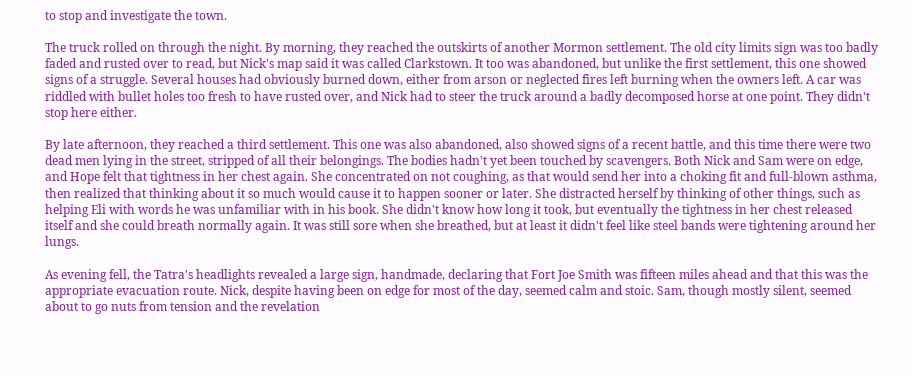to stop and investigate the town.

The truck rolled on through the night. By morning, they reached the outskirts of another Mormon settlement. The old city limits sign was too badly faded and rusted over to read, but Nick's map said it was called Clarkstown. It too was abandoned, but unlike the first settlement, this one showed signs of a struggle. Several houses had obviously burned down, either from arson or neglected fires left burning when the owners left. A car was riddled with bullet holes too fresh to have rusted over, and Nick had to steer the truck around a badly decomposed horse at one point. They didn't stop here either.

By late afternoon, they reached a third settlement. This one was also abandoned, also showed signs of a recent battle, and this time there were two dead men lying in the street, stripped of all their belongings. The bodies hadn't yet been touched by scavengers. Both Nick and Sam were on edge, and Hope felt that tightness in her chest again. She concentrated on not coughing, as that would send her into a choking fit and full-blown asthma, then realized that thinking about it so much would cause it to happen sooner or later. She distracted herself by thinking of other things, such as helping Eli with words he was unfamiliar with in his book. She didn't know how long it took, but eventually the tightness in her chest released itself and she could breath normally again. It was still sore when she breathed, but at least it didn't feel like steel bands were tightening around her lungs.

As evening fell, the Tatra's headlights revealed a large sign, handmade, declaring that Fort Joe Smith was fifteen miles ahead and that this was the appropriate evacuation route. Nick, despite having been on edge for most of the day, seemed calm and stoic. Sam, though mostly silent, seemed about to go nuts from tension and the revelation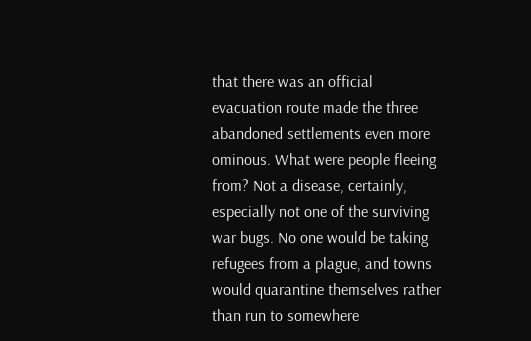that there was an official evacuation route made the three abandoned settlements even more ominous. What were people fleeing from? Not a disease, certainly, especially not one of the surviving war bugs. No one would be taking refugees from a plague, and towns would quarantine themselves rather than run to somewhere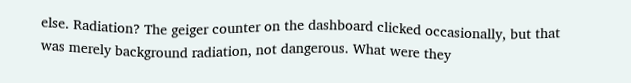else. Radiation? The geiger counter on the dashboard clicked occasionally, but that was merely background radiation, not dangerous. What were they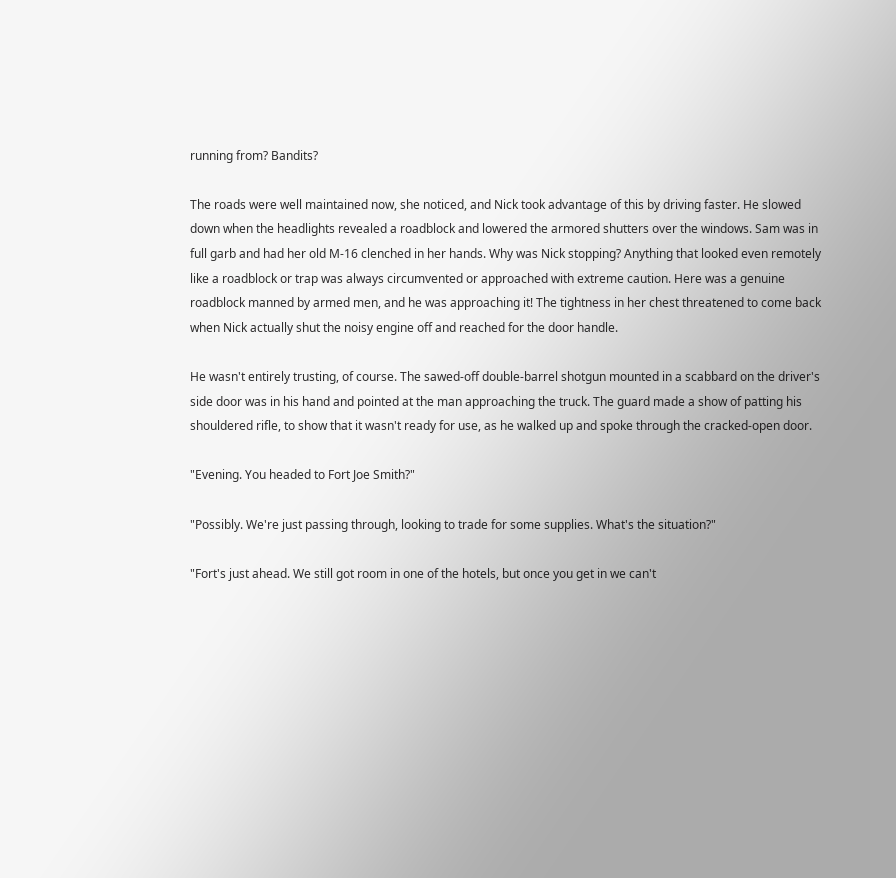running from? Bandits?

The roads were well maintained now, she noticed, and Nick took advantage of this by driving faster. He slowed down when the headlights revealed a roadblock and lowered the armored shutters over the windows. Sam was in full garb and had her old M-16 clenched in her hands. Why was Nick stopping? Anything that looked even remotely like a roadblock or trap was always circumvented or approached with extreme caution. Here was a genuine roadblock manned by armed men, and he was approaching it! The tightness in her chest threatened to come back when Nick actually shut the noisy engine off and reached for the door handle.

He wasn't entirely trusting, of course. The sawed-off double-barrel shotgun mounted in a scabbard on the driver's side door was in his hand and pointed at the man approaching the truck. The guard made a show of patting his shouldered rifle, to show that it wasn't ready for use, as he walked up and spoke through the cracked-open door.

"Evening. You headed to Fort Joe Smith?"

"Possibly. We're just passing through, looking to trade for some supplies. What's the situation?"

"Fort's just ahead. We still got room in one of the hotels, but once you get in we can't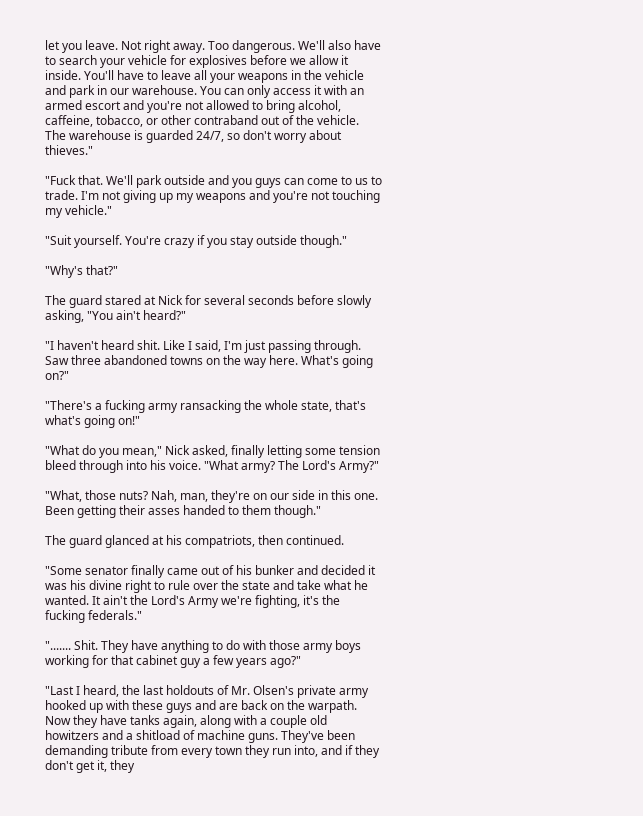let you leave. Not right away. Too dangerous. We'll also have to search your vehicle for explosives before we allow it inside. You'll have to leave all your weapons in the vehicle and park in our warehouse. You can only access it with an armed escort and you're not allowed to bring alcohol, caffeine, tobacco, or other contraband out of the vehicle. The warehouse is guarded 24/7, so don't worry about thieves."

"Fuck that. We'll park outside and you guys can come to us to trade. I'm not giving up my weapons and you're not touching my vehicle."

"Suit yourself. You're crazy if you stay outside though."

"Why's that?"

The guard stared at Nick for several seconds before slowly asking, "You ain't heard?"

"I haven't heard shit. Like I said, I'm just passing through. Saw three abandoned towns on the way here. What's going on?"

"There's a fucking army ransacking the whole state, that's what's going on!"

"What do you mean," Nick asked, finally letting some tension bleed through into his voice. "What army? The Lord's Army?"

"What, those nuts? Nah, man, they're on our side in this one. Been getting their asses handed to them though."

The guard glanced at his compatriots, then continued.

"Some senator finally came out of his bunker and decided it was his divine right to rule over the state and take what he wanted. It ain't the Lord's Army we're fighting, it's the fucking federals."

"....... Shit. They have anything to do with those army boys working for that cabinet guy a few years ago?"

"Last I heard, the last holdouts of Mr. Olsen's private army hooked up with these guys and are back on the warpath. Now they have tanks again, along with a couple old howitzers and a shitload of machine guns. They've been demanding tribute from every town they run into, and if they don't get it, they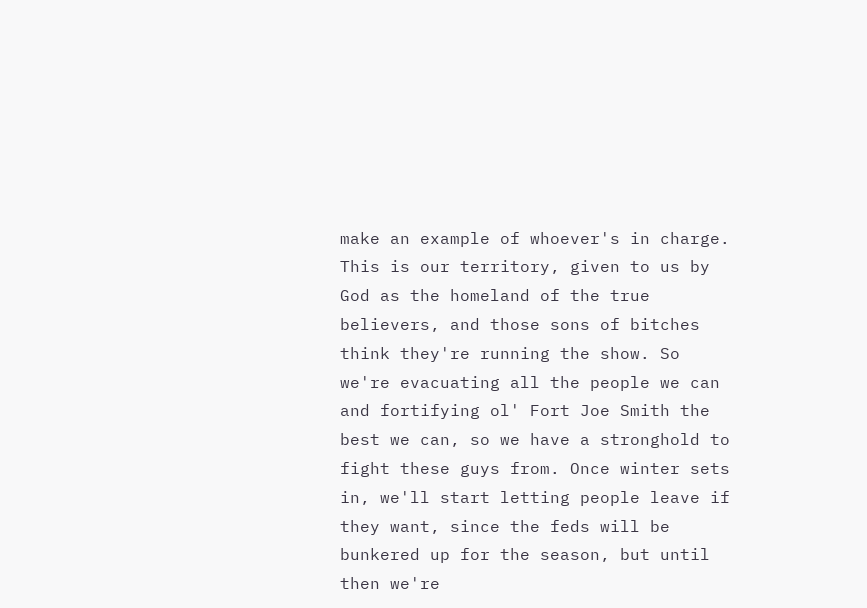make an example of whoever's in charge. This is our territory, given to us by God as the homeland of the true believers, and those sons of bitches think they're running the show. So we're evacuating all the people we can and fortifying ol' Fort Joe Smith the best we can, so we have a stronghold to fight these guys from. Once winter sets in, we'll start letting people leave if they want, since the feds will be bunkered up for the season, but until then we're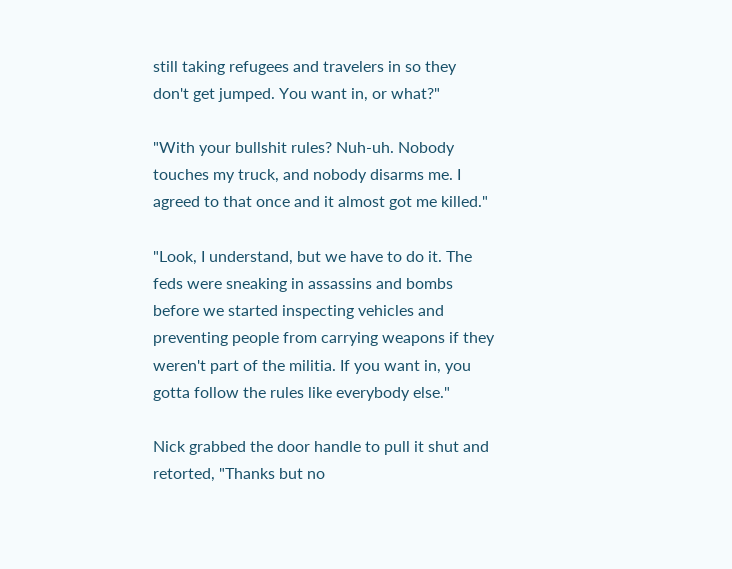still taking refugees and travelers in so they don't get jumped. You want in, or what?"

"With your bullshit rules? Nuh-uh. Nobody touches my truck, and nobody disarms me. I agreed to that once and it almost got me killed."

"Look, I understand, but we have to do it. The feds were sneaking in assassins and bombs before we started inspecting vehicles and preventing people from carrying weapons if they weren't part of the militia. If you want in, you gotta follow the rules like everybody else."

Nick grabbed the door handle to pull it shut and retorted, "Thanks but no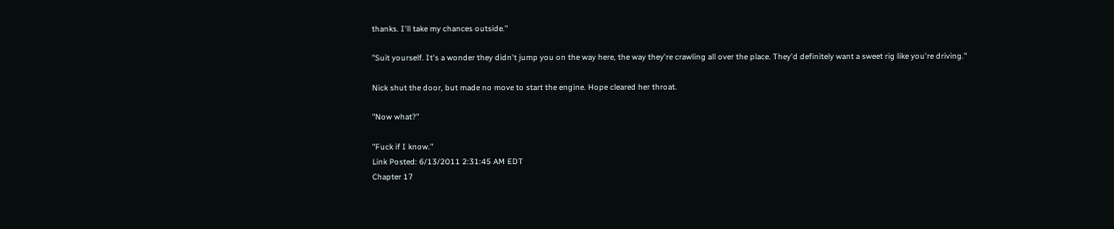thanks. I'll take my chances outside."

"Suit yourself. It's a wonder they didn't jump you on the way here, the way they're crawling all over the place. They'd definitely want a sweet rig like you're driving."

Nick shut the door, but made no move to start the engine. Hope cleared her throat.

"Now what?"

"Fuck if I know."
Link Posted: 6/13/2011 2:31:45 AM EDT
Chapter 17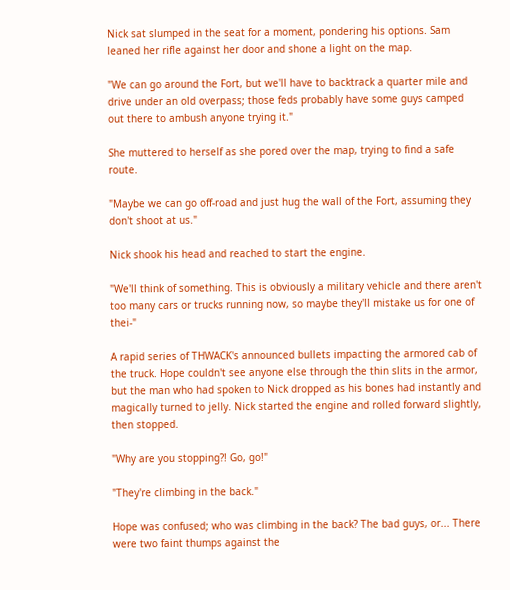Nick sat slumped in the seat for a moment, pondering his options. Sam leaned her rifle against her door and shone a light on the map.

"We can go around the Fort, but we'll have to backtrack a quarter mile and drive under an old overpass; those feds probably have some guys camped out there to ambush anyone trying it."

She muttered to herself as she pored over the map, trying to find a safe route.

"Maybe we can go off-road and just hug the wall of the Fort, assuming they don't shoot at us."

Nick shook his head and reached to start the engine.

"We'll think of something. This is obviously a military vehicle and there aren't too many cars or trucks running now, so maybe they'll mistake us for one of thei-"

A rapid series of THWACK's announced bullets impacting the armored cab of the truck. Hope couldn't see anyone else through the thin slits in the armor, but the man who had spoken to Nick dropped as his bones had instantly and magically turned to jelly. Nick started the engine and rolled forward slightly, then stopped.

"Why are you stopping?! Go, go!"

"They're climbing in the back."

Hope was confused; who was climbing in the back? The bad guys, or... There were two faint thumps against the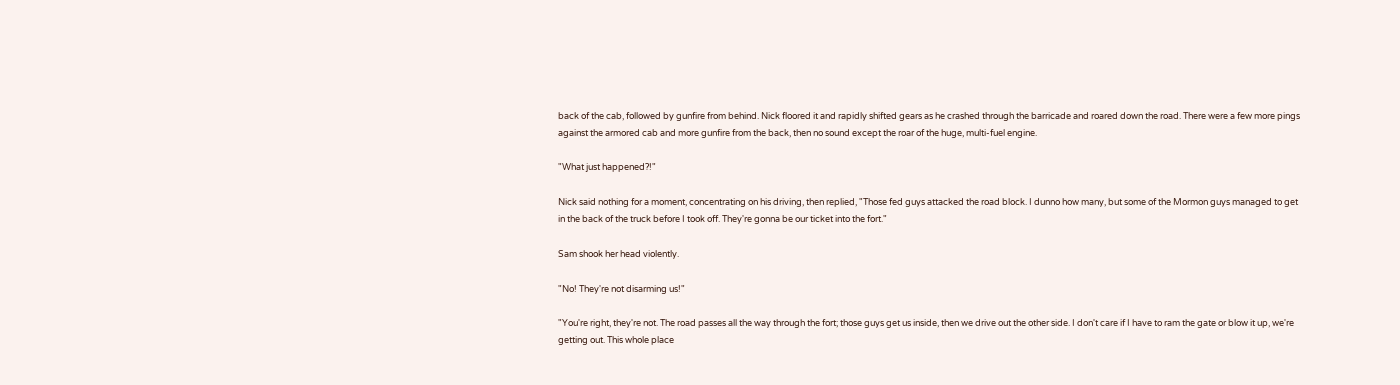back of the cab, followed by gunfire from behind. Nick floored it and rapidly shifted gears as he crashed through the barricade and roared down the road. There were a few more pings against the armored cab and more gunfire from the back, then no sound except the roar of the huge, multi-fuel engine.

"What just happened?!"

Nick said nothing for a moment, concentrating on his driving, then replied, "Those fed guys attacked the road block. I dunno how many, but some of the Mormon guys managed to get in the back of the truck before I took off. They're gonna be our ticket into the fort."

Sam shook her head violently.

"No! They're not disarming us!"

"You're right, they're not. The road passes all the way through the fort; those guys get us inside, then we drive out the other side. I don't care if I have to ram the gate or blow it up, we're getting out. This whole place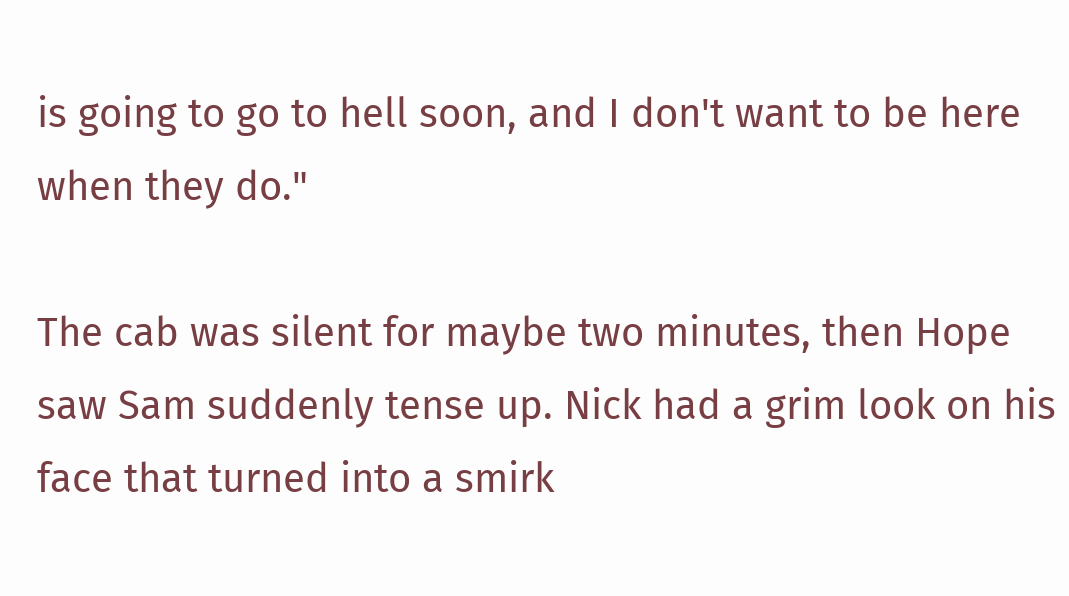is going to go to hell soon, and I don't want to be here when they do."

The cab was silent for maybe two minutes, then Hope saw Sam suddenly tense up. Nick had a grim look on his face that turned into a smirk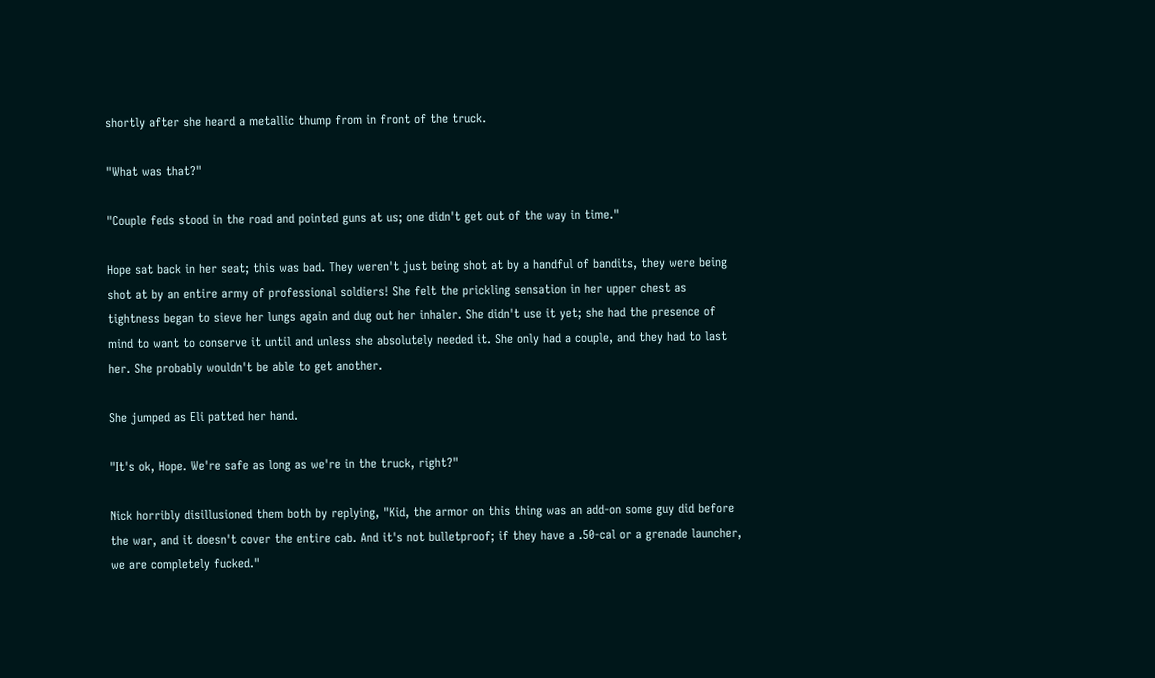shortly after she heard a metallic thump from in front of the truck.

"What was that?"

"Couple feds stood in the road and pointed guns at us; one didn't get out of the way in time."

Hope sat back in her seat; this was bad. They weren't just being shot at by a handful of bandits, they were being shot at by an entire army of professional soldiers! She felt the prickling sensation in her upper chest as tightness began to sieve her lungs again and dug out her inhaler. She didn't use it yet; she had the presence of mind to want to conserve it until and unless she absolutely needed it. She only had a couple, and they had to last her. She probably wouldn't be able to get another.

She jumped as Eli patted her hand.

"It's ok, Hope. We're safe as long as we're in the truck, right?"

Nick horribly disillusioned them both by replying, "Kid, the armor on this thing was an add-on some guy did before the war, and it doesn't cover the entire cab. And it's not bulletproof; if they have a .50-cal or a grenade launcher, we are completely fucked."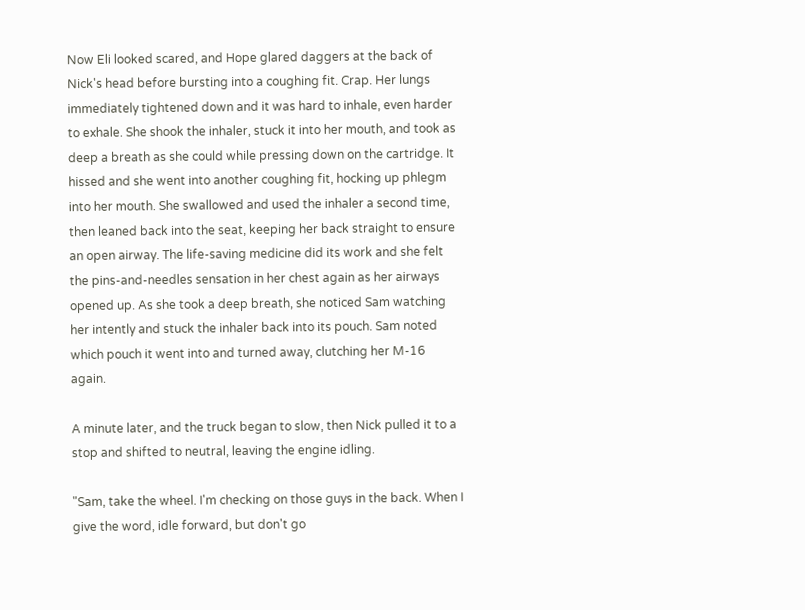Now Eli looked scared, and Hope glared daggers at the back of Nick's head before bursting into a coughing fit. Crap. Her lungs immediately tightened down and it was hard to inhale, even harder to exhale. She shook the inhaler, stuck it into her mouth, and took as deep a breath as she could while pressing down on the cartridge. It hissed and she went into another coughing fit, hocking up phlegm into her mouth. She swallowed and used the inhaler a second time, then leaned back into the seat, keeping her back straight to ensure an open airway. The life-saving medicine did its work and she felt the pins-and-needles sensation in her chest again as her airways opened up. As she took a deep breath, she noticed Sam watching her intently and stuck the inhaler back into its pouch. Sam noted which pouch it went into and turned away, clutching her M-16 again.

A minute later, and the truck began to slow, then Nick pulled it to a stop and shifted to neutral, leaving the engine idling.

"Sam, take the wheel. I'm checking on those guys in the back. When I give the word, idle forward, but don't go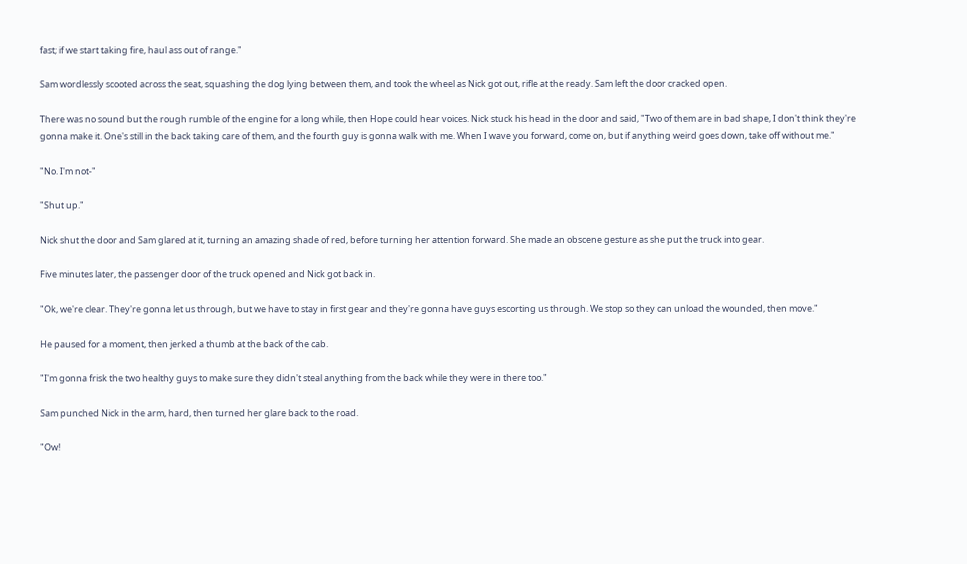fast; if we start taking fire, haul ass out of range."

Sam wordlessly scooted across the seat, squashing the dog lying between them, and took the wheel as Nick got out, rifle at the ready. Sam left the door cracked open.

There was no sound but the rough rumble of the engine for a long while, then Hope could hear voices. Nick stuck his head in the door and said, "Two of them are in bad shape, I don't think they're gonna make it. One's still in the back taking care of them, and the fourth guy is gonna walk with me. When I wave you forward, come on, but if anything weird goes down, take off without me."

"No. I'm not-"

"Shut up."

Nick shut the door and Sam glared at it, turning an amazing shade of red, before turning her attention forward. She made an obscene gesture as she put the truck into gear.

Five minutes later, the passenger door of the truck opened and Nick got back in.

"Ok, we're clear. They're gonna let us through, but we have to stay in first gear and they're gonna have guys escorting us through. We stop so they can unload the wounded, then move."

He paused for a moment, then jerked a thumb at the back of the cab.

"I'm gonna frisk the two healthy guys to make sure they didn't steal anything from the back while they were in there too."

Sam punched Nick in the arm, hard, then turned her glare back to the road.

"Ow!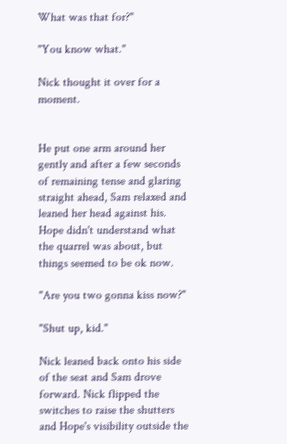What was that for?"

"You know what."

Nick thought it over for a moment.


He put one arm around her gently and after a few seconds of remaining tense and glaring straight ahead, Sam relaxed and leaned her head against his. Hope didn't understand what the quarrel was about, but things seemed to be ok now.

"Are you two gonna kiss now?"

"Shut up, kid."

Nick leaned back onto his side of the seat and Sam drove forward. Nick flipped the switches to raise the shutters and Hope's visibility outside the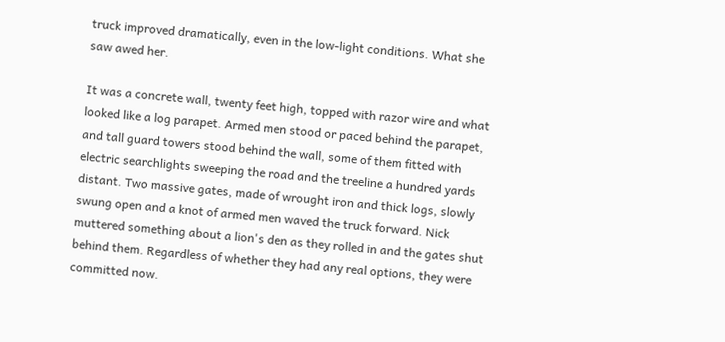truck improved dramatically, even in the low-light conditions. What she saw awed her.

It was a concrete wall, twenty feet high, topped with razor wire and what looked like a log parapet. Armed men stood or paced behind the parapet, and tall guard towers stood behind the wall, some of them fitted with electric searchlights sweeping the road and the treeline a hundred yards distant. Two massive gates, made of wrought iron and thick logs, slowly swung open and a knot of armed men waved the truck forward. Nick muttered something about a lion's den as they rolled in and the gates shut behind them. Regardless of whether they had any real options, they were committed now.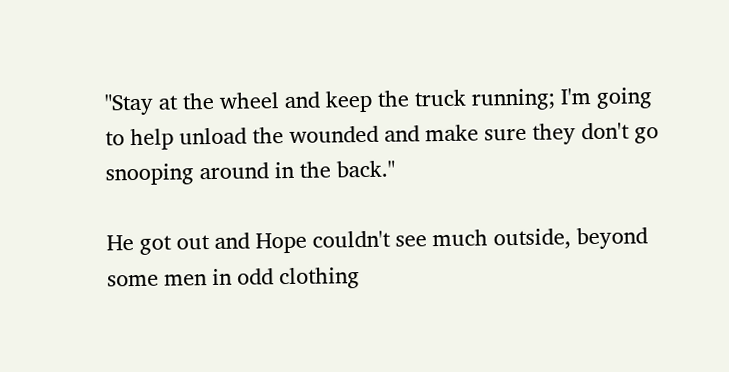"Stay at the wheel and keep the truck running; I'm going to help unload the wounded and make sure they don't go snooping around in the back."

He got out and Hope couldn't see much outside, beyond some men in odd clothing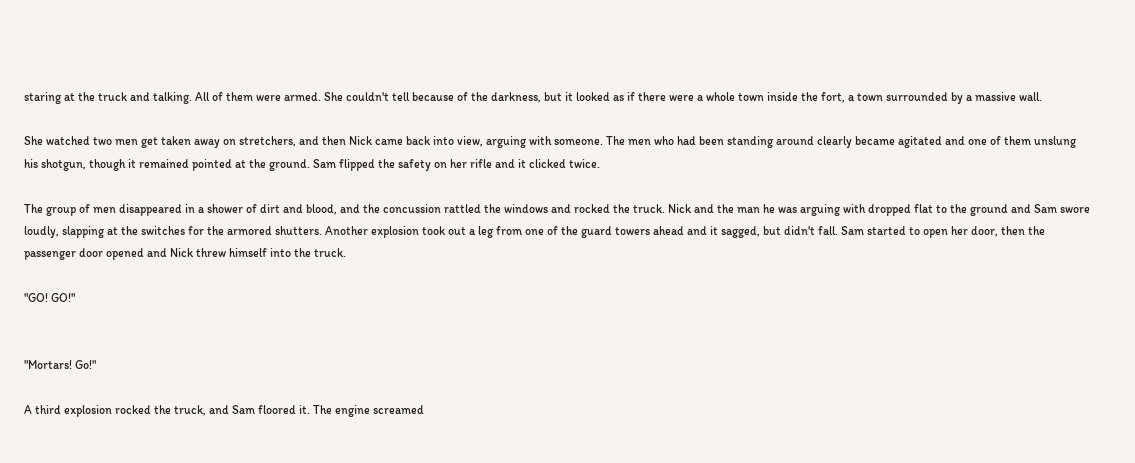staring at the truck and talking. All of them were armed. She couldn't tell because of the darkness, but it looked as if there were a whole town inside the fort, a town surrounded by a massive wall.

She watched two men get taken away on stretchers, and then Nick came back into view, arguing with someone. The men who had been standing around clearly became agitated and one of them unslung his shotgun, though it remained pointed at the ground. Sam flipped the safety on her rifle and it clicked twice.

The group of men disappeared in a shower of dirt and blood, and the concussion rattled the windows and rocked the truck. Nick and the man he was arguing with dropped flat to the ground and Sam swore loudly, slapping at the switches for the armored shutters. Another explosion took out a leg from one of the guard towers ahead and it sagged, but didn't fall. Sam started to open her door, then the passenger door opened and Nick threw himself into the truck.

"GO! GO!"


"Mortars! Go!"

A third explosion rocked the truck, and Sam floored it. The engine screamed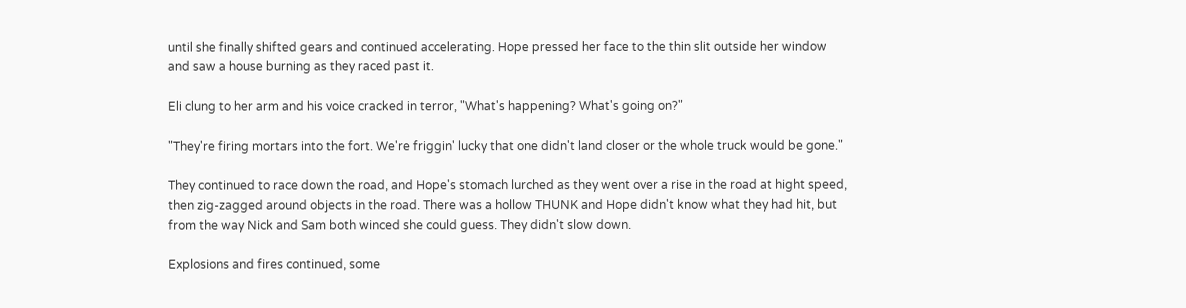until she finally shifted gears and continued accelerating. Hope pressed her face to the thin slit outside her window and saw a house burning as they raced past it.

Eli clung to her arm and his voice cracked in terror, "What's happening? What's going on?"

"They're firing mortars into the fort. We're friggin' lucky that one didn't land closer or the whole truck would be gone."

They continued to race down the road, and Hope's stomach lurched as they went over a rise in the road at hight speed, then zig-zagged around objects in the road. There was a hollow THUNK and Hope didn't know what they had hit, but from the way Nick and Sam both winced she could guess. They didn't slow down.

Explosions and fires continued, some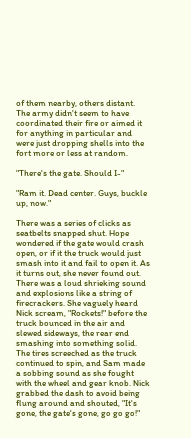of them nearby, others distant. The army didn't seem to have coordinated their fire or aimed it for anything in particular and were just dropping shells into the fort more or less at random.

"There's the gate. Should I-"

"Ram it. Dead center. Guys, buckle up, now."

There was a series of clicks as seatbelts snapped shut. Hope wondered if the gate would crash open, or if it the truck would just smash into it and fail to open it. As it turns out, she never found out. There was a loud shrieking sound and explosions like a string of firecrackers. She vaguely heard Nick scream, "Rockets!" before the truck bounced in the air and slewed sideways, the rear end smashing into something solid. The tires screeched as the truck continued to spin, and Sam made a sobbing sound as she fought with the wheel and gear knob. Nick grabbed the dash to avoid being flung around and shouted, "It's gone, the gate's gone, go go go!"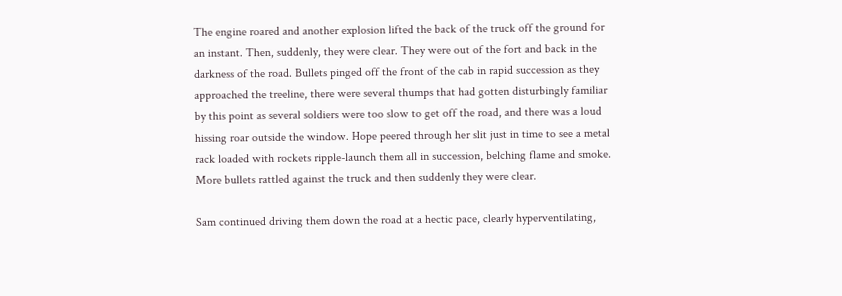The engine roared and another explosion lifted the back of the truck off the ground for an instant. Then, suddenly, they were clear. They were out of the fort and back in the darkness of the road. Bullets pinged off the front of the cab in rapid succession as they approached the treeline, there were several thumps that had gotten disturbingly familiar by this point as several soldiers were too slow to get off the road, and there was a loud hissing roar outside the window. Hope peered through her slit just in time to see a metal rack loaded with rockets ripple-launch them all in succession, belching flame and smoke. More bullets rattled against the truck and then suddenly they were clear.

Sam continued driving them down the road at a hectic pace, clearly hyperventilating,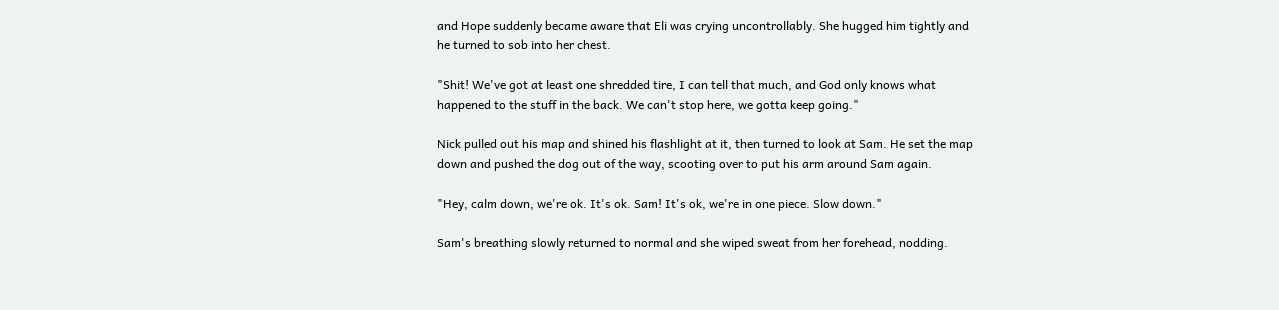and Hope suddenly became aware that Eli was crying uncontrollably. She hugged him tightly and he turned to sob into her chest.

"Shit! We've got at least one shredded tire, I can tell that much, and God only knows what happened to the stuff in the back. We can't stop here, we gotta keep going."

Nick pulled out his map and shined his flashlight at it, then turned to look at Sam. He set the map down and pushed the dog out of the way, scooting over to put his arm around Sam again.

"Hey, calm down, we're ok. It's ok. Sam! It's ok, we're in one piece. Slow down."

Sam's breathing slowly returned to normal and she wiped sweat from her forehead, nodding.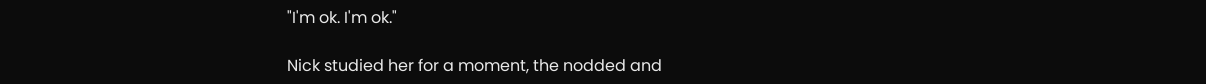"I'm ok. I'm ok."

Nick studied her for a moment, the nodded and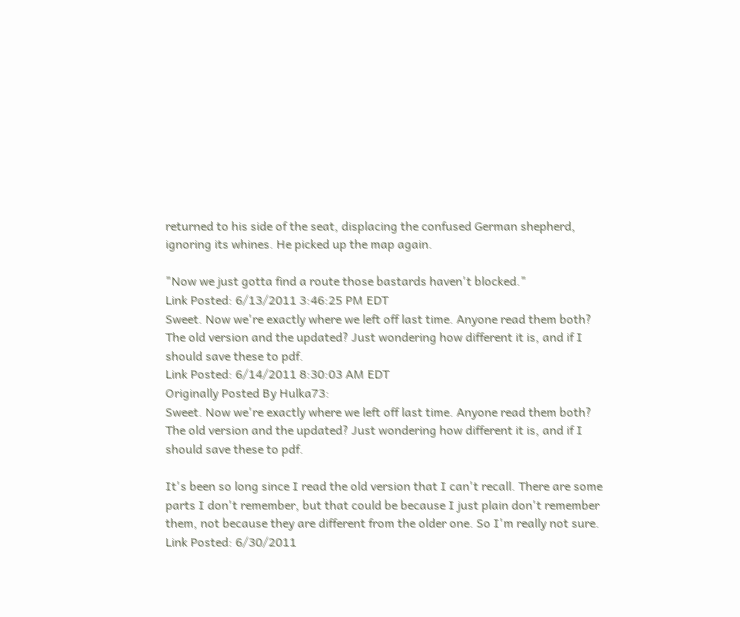returned to his side of the seat, displacing the confused German shepherd, ignoring its whines. He picked up the map again.

"Now we just gotta find a route those bastards haven't blocked."
Link Posted: 6/13/2011 3:46:25 PM EDT
Sweet. Now we're exactly where we left off last time. Anyone read them both? The old version and the updated? Just wondering how different it is, and if I should save these to pdf.
Link Posted: 6/14/2011 8:30:03 AM EDT
Originally Posted By Hulka73:
Sweet. Now we're exactly where we left off last time. Anyone read them both? The old version and the updated? Just wondering how different it is, and if I should save these to pdf.

It's been so long since I read the old version that I can't recall. There are some parts I don't remember, but that could be because I just plain don't remember them, not because they are different from the older one. So I'm really not sure.
Link Posted: 6/30/2011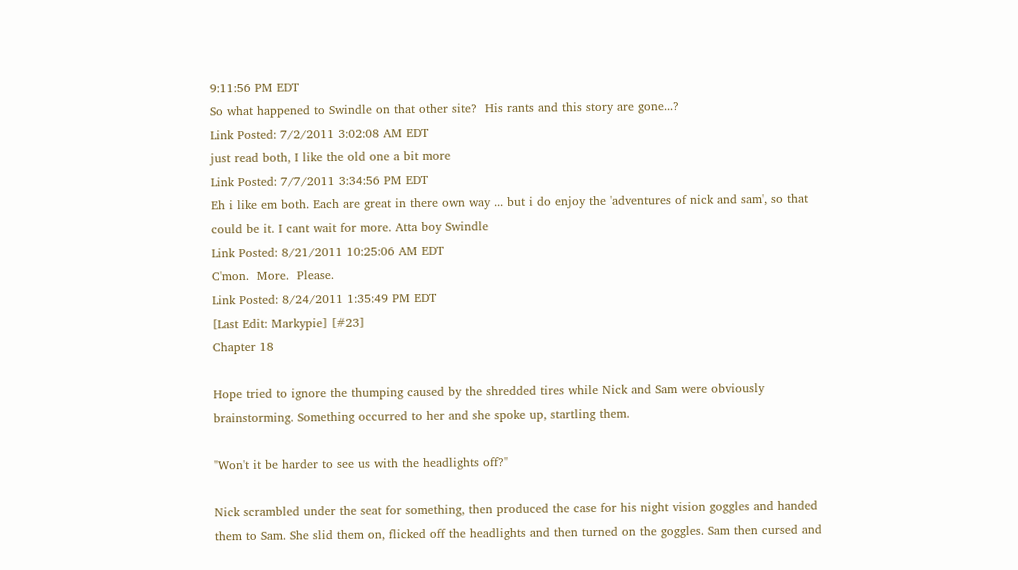9:11:56 PM EDT
So what happened to Swindle on that other site?  His rants and this story are gone...?
Link Posted: 7/2/2011 3:02:08 AM EDT
just read both, I like the old one a bit more
Link Posted: 7/7/2011 3:34:56 PM EDT
Eh i like em both. Each are great in there own way ... but i do enjoy the 'adventures of nick and sam', so that could be it. I cant wait for more. Atta boy Swindle
Link Posted: 8/21/2011 10:25:06 AM EDT
C'mon.  More.  Please.
Link Posted: 8/24/2011 1:35:49 PM EDT
[Last Edit: Markypie] [#23]
Chapter 18

Hope tried to ignore the thumping caused by the shredded tires while Nick and Sam were obviously brainstorming. Something occurred to her and she spoke up, startling them.

"Won't it be harder to see us with the headlights off?"

Nick scrambled under the seat for something, then produced the case for his night vision goggles and handed them to Sam. She slid them on, flicked off the headlights and then turned on the goggles. Sam then cursed and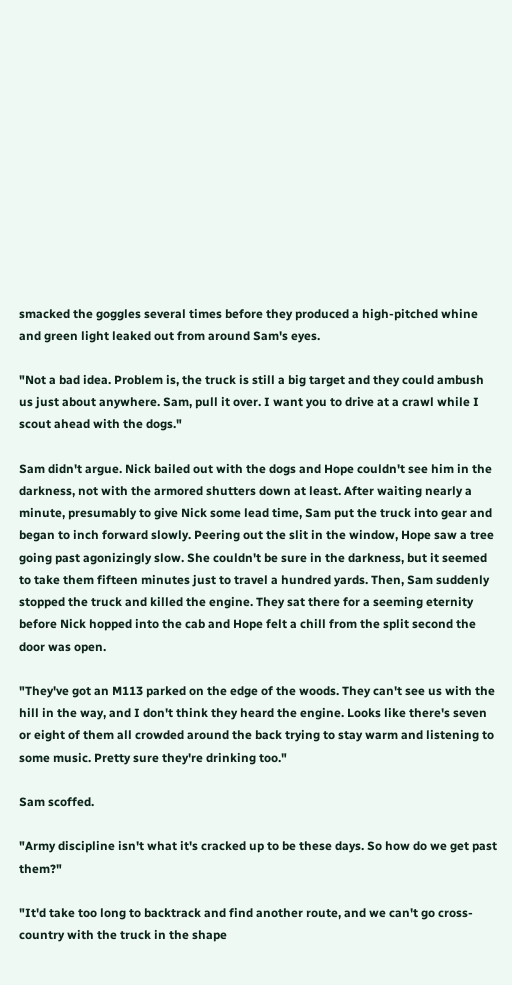smacked the goggles several times before they produced a high-pitched whine and green light leaked out from around Sam's eyes.

"Not a bad idea. Problem is, the truck is still a big target and they could ambush us just about anywhere. Sam, pull it over. I want you to drive at a crawl while I scout ahead with the dogs."

Sam didn't argue. Nick bailed out with the dogs and Hope couldn't see him in the darkness, not with the armored shutters down at least. After waiting nearly a minute, presumably to give Nick some lead time, Sam put the truck into gear and began to inch forward slowly. Peering out the slit in the window, Hope saw a tree going past agonizingly slow. She couldn't be sure in the darkness, but it seemed to take them fifteen minutes just to travel a hundred yards. Then, Sam suddenly stopped the truck and killed the engine. They sat there for a seeming eternity before Nick hopped into the cab and Hope felt a chill from the split second the door was open.

"They've got an M113 parked on the edge of the woods. They can't see us with the hill in the way, and I don't think they heard the engine. Looks like there's seven or eight of them all crowded around the back trying to stay warm and listening to some music. Pretty sure they're drinking too."

Sam scoffed.

"Army discipline isn't what it's cracked up to be these days. So how do we get past them?"

"It'd take too long to backtrack and find another route, and we can't go cross-country with the truck in the shape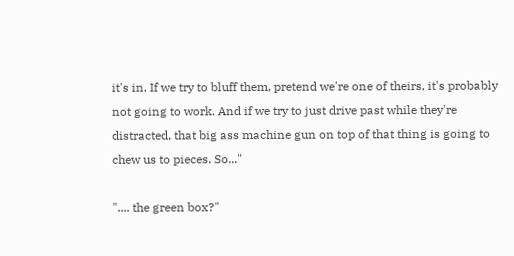it's in. If we try to bluff them, pretend we're one of theirs, it's probably not going to work. And if we try to just drive past while they're distracted, that big ass machine gun on top of that thing is going to chew us to pieces. So..."

".... the green box?"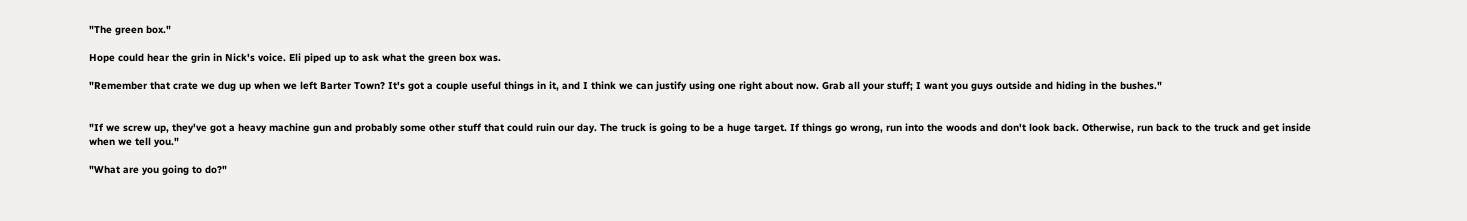"The green box."

Hope could hear the grin in Nick's voice. Eli piped up to ask what the green box was.

"Remember that crate we dug up when we left Barter Town? It's got a couple useful things in it, and I think we can justify using one right about now. Grab all your stuff; I want you guys outside and hiding in the bushes."


"If we screw up, they've got a heavy machine gun and probably some other stuff that could ruin our day. The truck is going to be a huge target. If things go wrong, run into the woods and don't look back. Otherwise, run back to the truck and get inside when we tell you."

"What are you going to do?"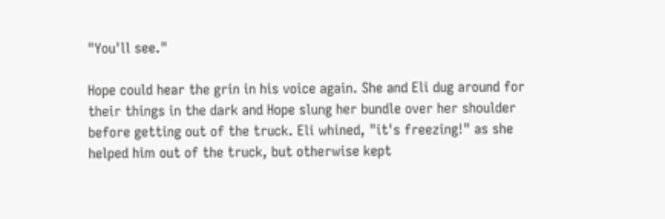"You'll see."

Hope could hear the grin in his voice again. She and Eli dug around for their things in the dark and Hope slung her bundle over her shoulder before getting out of the truck. Eli whined, "it's freezing!" as she helped him out of the truck, but otherwise kept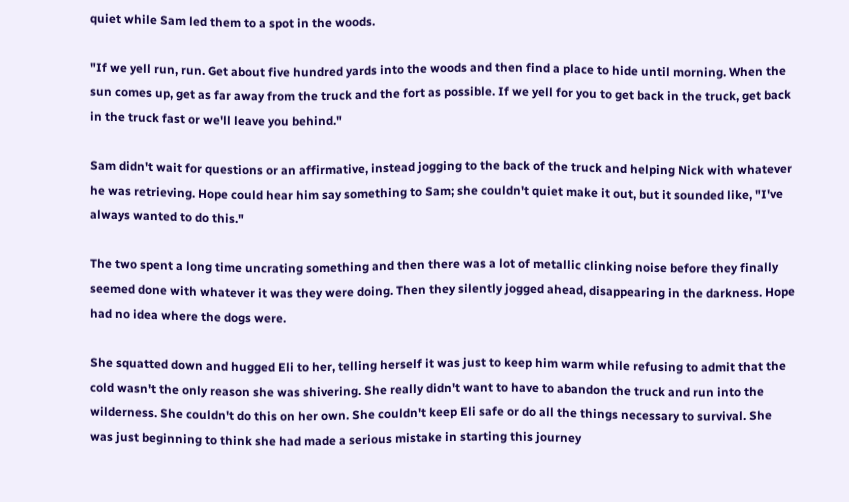quiet while Sam led them to a spot in the woods.

"If we yell run, run. Get about five hundred yards into the woods and then find a place to hide until morning. When the sun comes up, get as far away from the truck and the fort as possible. If we yell for you to get back in the truck, get back in the truck fast or we'll leave you behind."

Sam didn't wait for questions or an affirmative, instead jogging to the back of the truck and helping Nick with whatever he was retrieving. Hope could hear him say something to Sam; she couldn't quiet make it out, but it sounded like, "I've always wanted to do this."

The two spent a long time uncrating something and then there was a lot of metallic clinking noise before they finally seemed done with whatever it was they were doing. Then they silently jogged ahead, disappearing in the darkness. Hope had no idea where the dogs were.

She squatted down and hugged Eli to her, telling herself it was just to keep him warm while refusing to admit that the cold wasn't the only reason she was shivering. She really didn't want to have to abandon the truck and run into the wilderness. She couldn't do this on her own. She couldn't keep Eli safe or do all the things necessary to survival. She was just beginning to think she had made a serious mistake in starting this journey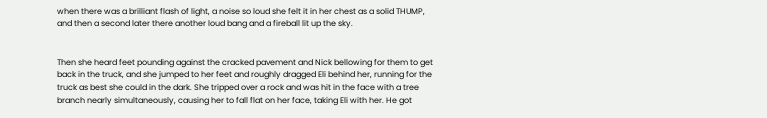when there was a brilliant flash of light, a noise so loud she felt it in her chest as a solid THUMP, and then a second later there another loud bang and a fireball lit up the sky.


Then she heard feet pounding against the cracked pavement and Nick bellowing for them to get back in the truck, and she jumped to her feet and roughly dragged Eli behind her, running for the truck as best she could in the dark. She tripped over a rock and was hit in the face with a tree branch nearly simultaneously, causing her to fall flat on her face, taking Eli with her. He got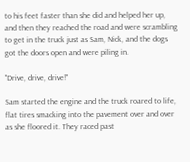to his feet faster than she did and helped her up, and then they reached the road and were scrambling to get in the truck just as Sam, Nick, and the dogs got the doors open and were piling in.

"Drive, drive, drive!"

Sam started the engine and the truck roared to life, flat tires smacking into the pavement over and over as she floored it. They raced past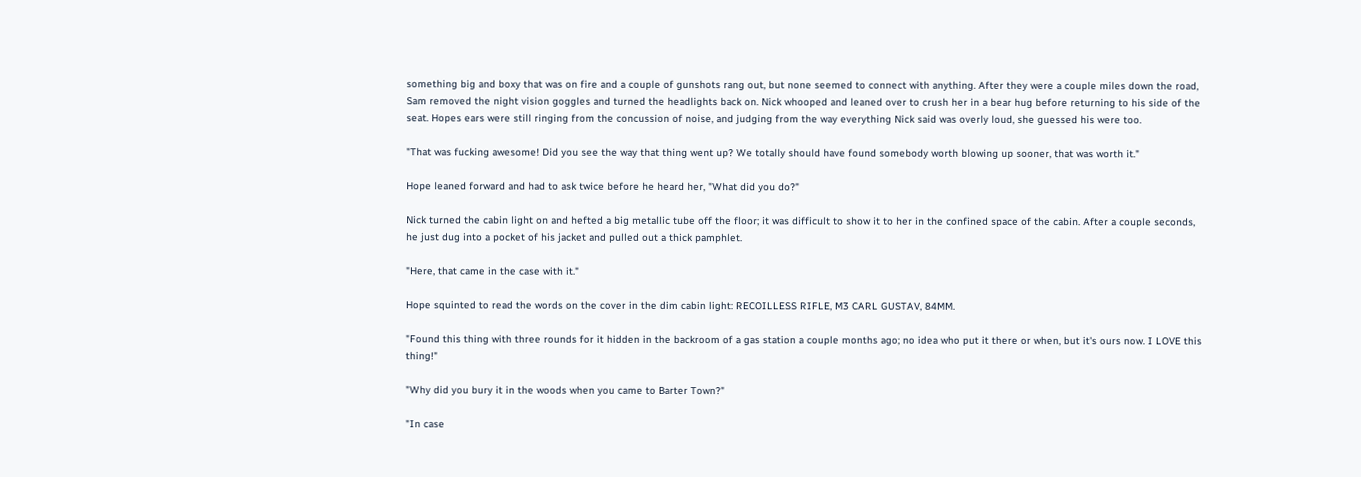something big and boxy that was on fire and a couple of gunshots rang out, but none seemed to connect with anything. After they were a couple miles down the road, Sam removed the night vision goggles and turned the headlights back on. Nick whooped and leaned over to crush her in a bear hug before returning to his side of the seat. Hopes ears were still ringing from the concussion of noise, and judging from the way everything Nick said was overly loud, she guessed his were too.

"That was fucking awesome! Did you see the way that thing went up? We totally should have found somebody worth blowing up sooner, that was worth it."

Hope leaned forward and had to ask twice before he heard her, "What did you do?"

Nick turned the cabin light on and hefted a big metallic tube off the floor; it was difficult to show it to her in the confined space of the cabin. After a couple seconds, he just dug into a pocket of his jacket and pulled out a thick pamphlet.

"Here, that came in the case with it."

Hope squinted to read the words on the cover in the dim cabin light: RECOILLESS RIFLE, M3 CARL GUSTAV, 84MM.

"Found this thing with three rounds for it hidden in the backroom of a gas station a couple months ago; no idea who put it there or when, but it's ours now. I LOVE this thing!"

"Why did you bury it in the woods when you came to Barter Town?"

"In case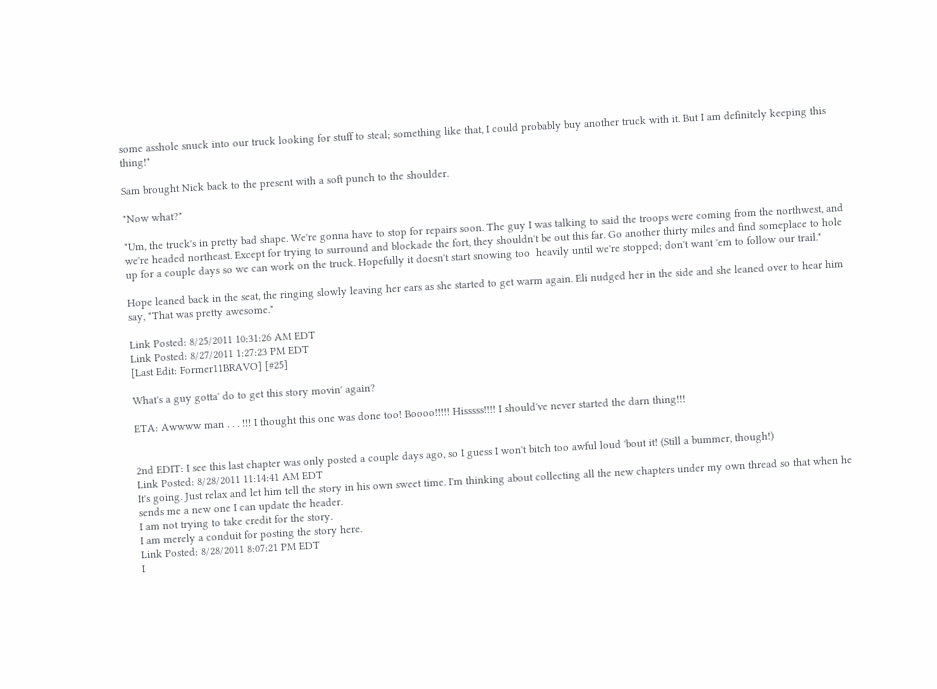some asshole snuck into our truck looking for stuff to steal; something like that, I could probably buy another truck with it. But I am definitely keeping this thing!"

Sam brought Nick back to the present with a soft punch to the shoulder.

"Now what?"

"Um, the truck's in pretty bad shape. We're gonna have to stop for repairs soon. The guy I was talking to said the troops were coming from the northwest, and we're headed northeast. Except for trying to surround and blockade the fort, they shouldn't be out this far. Go another thirty miles and find someplace to hole up for a couple days so we can work on the truck. Hopefully it doesn't start snowing too  heavily until we're stopped; don't want 'em to follow our trail."

Hope leaned back in the seat, the ringing slowly leaving her ears as she started to get warm again. Eli nudged her in the side and she leaned over to hear him say, "That was pretty awesome."

Link Posted: 8/25/2011 10:31:26 AM EDT
Link Posted: 8/27/2011 1:27:23 PM EDT
[Last Edit: Former11BRAVO] [#25]

What's a guy gotta' do to get this story movin' again?

ETA: Awwww man . . . !!! I thought this one was done too! Boooo!!!!! Hisssss!!!! I should've never started the darn thing!!!


2nd EDIT: I see this last chapter was only posted a couple days ago, so I guess I won't bitch too awful loud 'bout it! (Still a bummer, though!)
Link Posted: 8/28/2011 11:14:41 AM EDT
It's going. Just relax and let him tell the story in his own sweet time. I'm thinking about collecting all the new chapters under my own thread so that when he sends me a new one I can update the header.
I am not trying to take credit for the story.
I am merely a conduit for posting the story here.
Link Posted: 8/28/2011 8:07:21 PM EDT
I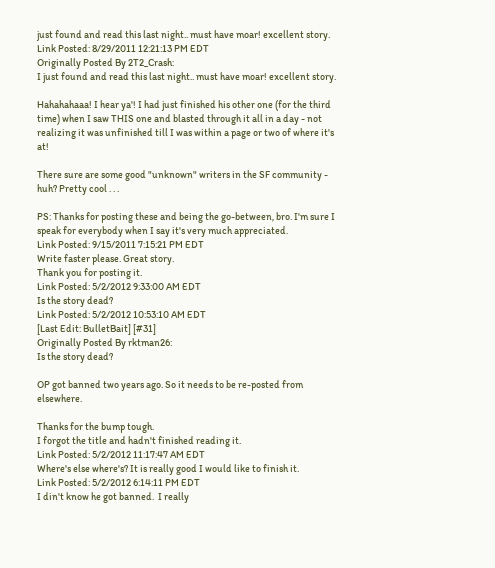just found and read this last night.. must have moar! excellent story.
Link Posted: 8/29/2011 12:21:13 PM EDT
Originally Posted By 2T2_Crash:
I just found and read this last night.. must have moar! excellent story.

Hahahahaaa! I hear ya'! I had just finished his other one (for the third time) when I saw THIS one and blasted through it all in a day - not realizing it was unfinished till I was within a page or two of where it's at!

There sure are some good "unknown" writers in the SF community - huh? Pretty cool . . .

PS: Thanks for posting these and being the go-between, bro. I'm sure I speak for everybody when I say it's very much appreciated.
Link Posted: 9/15/2011 7:15:21 PM EDT
Write faster please. Great story.
Thank you for posting it.
Link Posted: 5/2/2012 9:33:00 AM EDT
Is the story dead?
Link Posted: 5/2/2012 10:53:10 AM EDT
[Last Edit: BulletBait] [#31]
Originally Posted By rktman26:
Is the story dead?

OP got banned two years ago. So it needs to be re-posted from elsewhere.

Thanks for the bump tough.
I forgot the title and hadn't finished reading it.
Link Posted: 5/2/2012 11:17:47 AM EDT
Where's else where's? It is really good I would like to finish it.
Link Posted: 5/2/2012 6:14:11 PM EDT
I din't know he got banned.  I really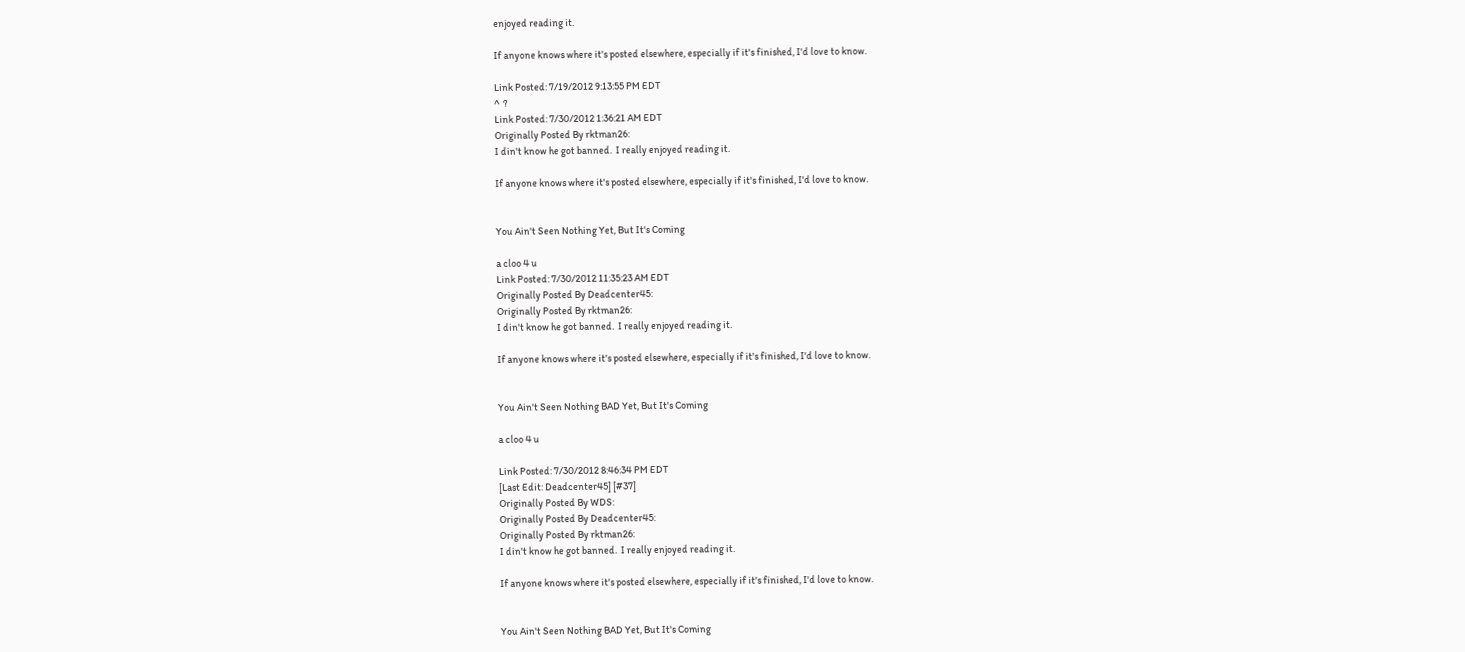enjoyed reading it.

If anyone knows where it's posted elsewhere, especially if it's finished, I'd love to know.

Link Posted: 7/19/2012 9:13:55 PM EDT
^  ?
Link Posted: 7/30/2012 1:36:21 AM EDT
Originally Posted By rktman26:
I din't know he got banned.  I really enjoyed reading it.

If anyone knows where it's posted elsewhere, especially if it's finished, I'd love to know.


You Ain't Seen Nothing Yet, But It's Coming

a cloo 4 u
Link Posted: 7/30/2012 11:35:23 AM EDT
Originally Posted By Deadcenter45:
Originally Posted By rktman26:
I din't know he got banned.  I really enjoyed reading it.

If anyone knows where it's posted elsewhere, especially if it's finished, I'd love to know.


You Ain't Seen Nothing BAD Yet, But It's Coming

a cloo 4 u

Link Posted: 7/30/2012 8:46:34 PM EDT
[Last Edit: Deadcenter45] [#37]
Originally Posted By WDS:
Originally Posted By Deadcenter45:
Originally Posted By rktman26:
I din't know he got banned.  I really enjoyed reading it.

If anyone knows where it's posted elsewhere, especially if it's finished, I'd love to know.


You Ain't Seen Nothing BAD Yet, But It's Coming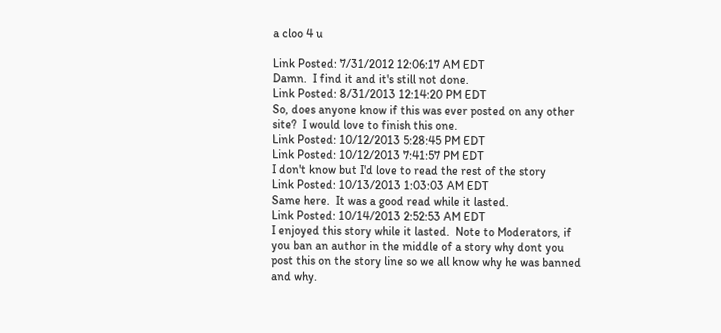a cloo 4 u

Link Posted: 7/31/2012 12:06:17 AM EDT
Damn.  I find it and it's still not done.
Link Posted: 8/31/2013 12:14:20 PM EDT
So, does anyone know if this was ever posted on any other site?  I would love to finish this one.
Link Posted: 10/12/2013 5:28:45 PM EDT
Link Posted: 10/12/2013 7:41:57 PM EDT
I don't know but I'd love to read the rest of the story
Link Posted: 10/13/2013 1:03:03 AM EDT
Same here.  It was a good read while it lasted.
Link Posted: 10/14/2013 2:52:53 AM EDT
I enjoyed this story while it lasted.  Note to Moderators, if you ban an author in the middle of a story why dont you post this on the story line so we all know why he was banned and why.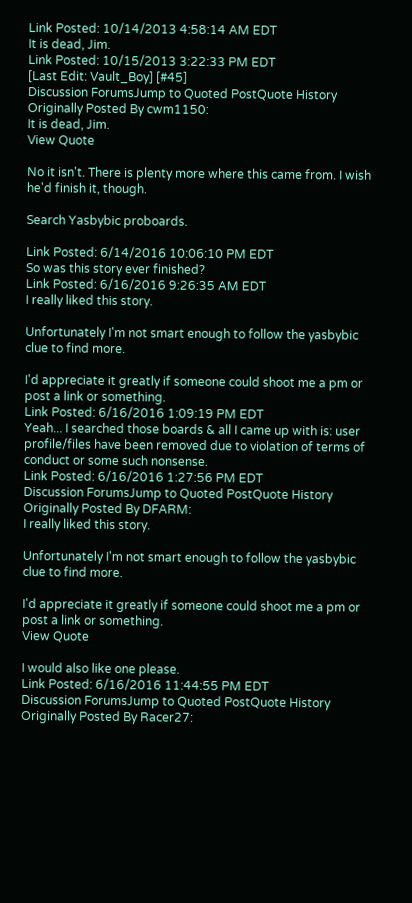Link Posted: 10/14/2013 4:58:14 AM EDT
It is dead, Jim.
Link Posted: 10/15/2013 3:22:33 PM EDT
[Last Edit: Vault_Boy] [#45]
Discussion ForumsJump to Quoted PostQuote History
Originally Posted By cwm1150:
It is dead, Jim.
View Quote

No it isn't. There is plenty more where this came from. I wish he'd finish it, though.

Search Yasbybic proboards.

Link Posted: 6/14/2016 10:06:10 PM EDT
So was this story ever finished?
Link Posted: 6/16/2016 9:26:35 AM EDT
I really liked this story.

Unfortunately I'm not smart enough to follow the yasbybic clue to find more.

I'd appreciate it greatly if someone could shoot me a pm or post a link or something.
Link Posted: 6/16/2016 1:09:19 PM EDT
Yeah... I searched those boards & all I came up with is: user profile/files have been removed due to violation of terms of conduct or some such nonsense.
Link Posted: 6/16/2016 1:27:56 PM EDT
Discussion ForumsJump to Quoted PostQuote History
Originally Posted By DFARM:
I really liked this story.

Unfortunately I'm not smart enough to follow the yasbybic clue to find more.

I'd appreciate it greatly if someone could shoot me a pm or post a link or something.
View Quote

I would also like one please.
Link Posted: 6/16/2016 11:44:55 PM EDT
Discussion ForumsJump to Quoted PostQuote History
Originally Posted By Racer27: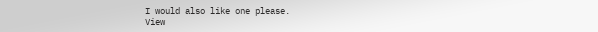I would also like one please.
View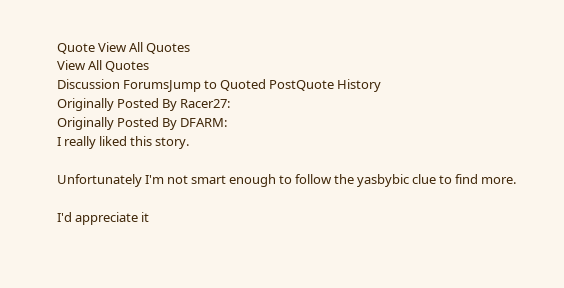Quote View All Quotes
View All Quotes
Discussion ForumsJump to Quoted PostQuote History
Originally Posted By Racer27:
Originally Posted By DFARM:
I really liked this story.

Unfortunately I'm not smart enough to follow the yasbybic clue to find more.

I'd appreciate it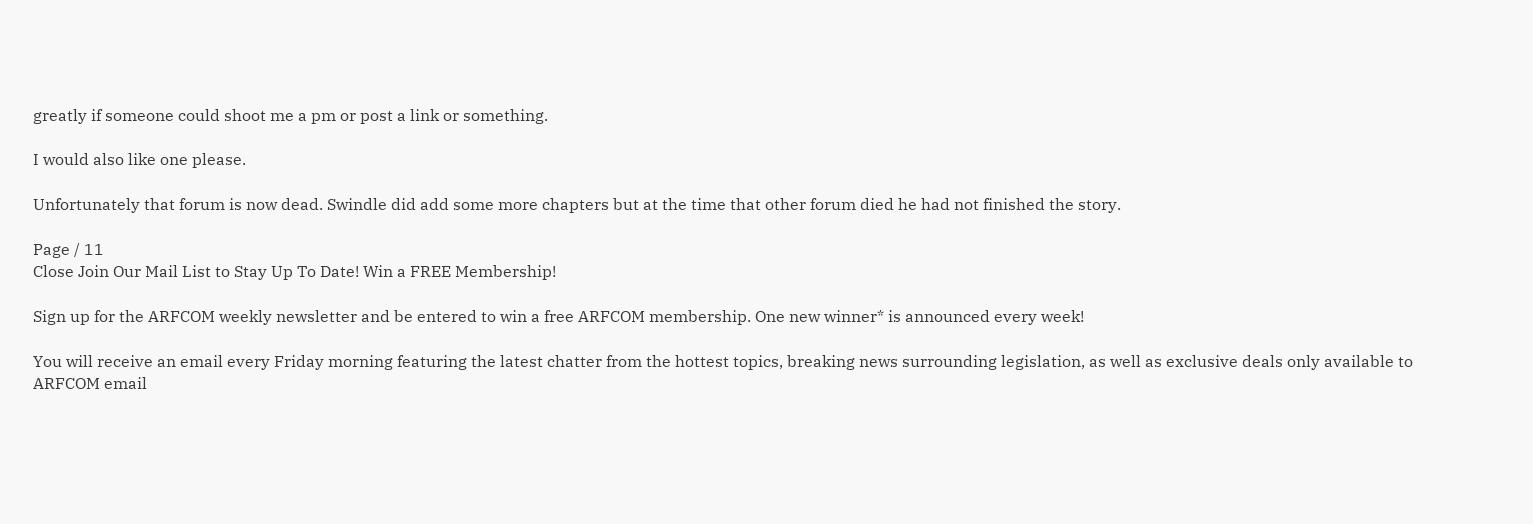greatly if someone could shoot me a pm or post a link or something.

I would also like one please.

Unfortunately that forum is now dead. Swindle did add some more chapters but at the time that other forum died he had not finished the story.

Page / 11
Close Join Our Mail List to Stay Up To Date! Win a FREE Membership!

Sign up for the ARFCOM weekly newsletter and be entered to win a free ARFCOM membership. One new winner* is announced every week!

You will receive an email every Friday morning featuring the latest chatter from the hottest topics, breaking news surrounding legislation, as well as exclusive deals only available to ARFCOM email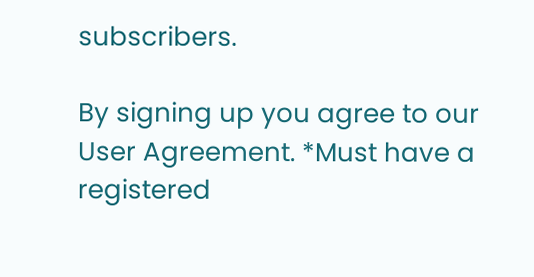subscribers.

By signing up you agree to our User Agreement. *Must have a registered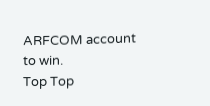ARFCOM account to win.
Top Top